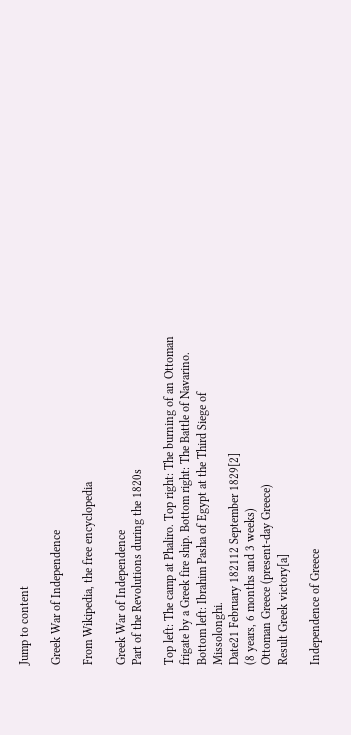Jump to content

Greek War of Independence

From Wikipedia, the free encyclopedia

Greek War of Independence
Part of the Revolutions during the 1820s

Top left: The camp at Phaliro. Top right: The burning of an Ottoman frigate by a Greek fire ship. Bottom right: The Battle of Navarino. Bottom left: Ibrahim Pasha of Egypt at the Third Siege of Missolonghi.
Date21 February 182112 September 1829[2]
(8 years, 6 months and 3 weeks)
Ottoman Greece (present-day Greece)
Result Greek victory[a]

Independence of Greece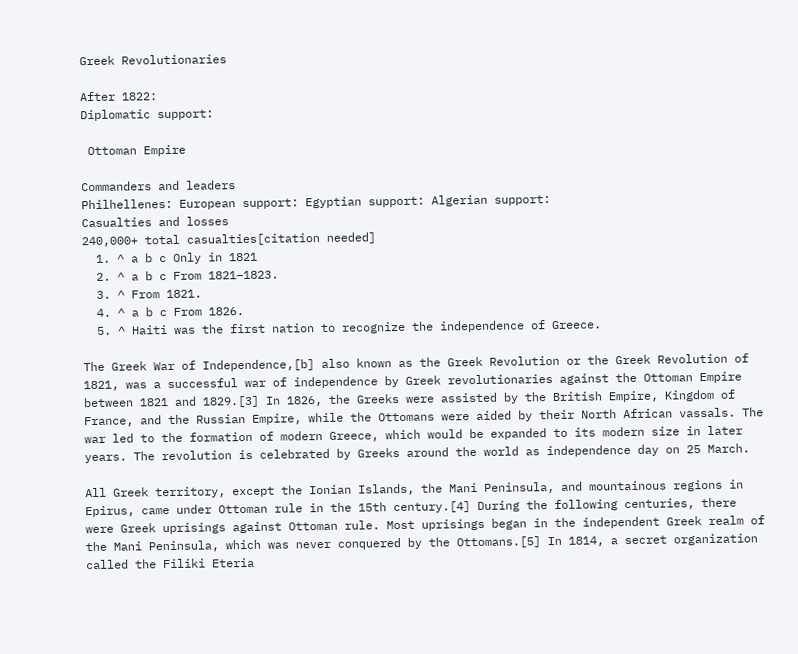Greek Revolutionaries

After 1822:
Diplomatic support:

 Ottoman Empire

Commanders and leaders
Philhellenes: European support: Egyptian support: Algerian support:
Casualties and losses
240,000+ total casualties[citation needed]
  1. ^ a b c Only in 1821
  2. ^ a b c From 1821–1823.
  3. ^ From 1821.
  4. ^ a b c From 1826.
  5. ^ Haiti was the first nation to recognize the independence of Greece.

The Greek War of Independence,[b] also known as the Greek Revolution or the Greek Revolution of 1821, was a successful war of independence by Greek revolutionaries against the Ottoman Empire between 1821 and 1829.[3] In 1826, the Greeks were assisted by the British Empire, Kingdom of France, and the Russian Empire, while the Ottomans were aided by their North African vassals. The war led to the formation of modern Greece, which would be expanded to its modern size in later years. The revolution is celebrated by Greeks around the world as independence day on 25 March.

All Greek territory, except the Ionian Islands, the Mani Peninsula, and mountainous regions in Epirus, came under Ottoman rule in the 15th century.[4] During the following centuries, there were Greek uprisings against Ottoman rule. Most uprisings began in the independent Greek realm of the Mani Peninsula, which was never conquered by the Ottomans.[5] In 1814, a secret organization called the Filiki Eteria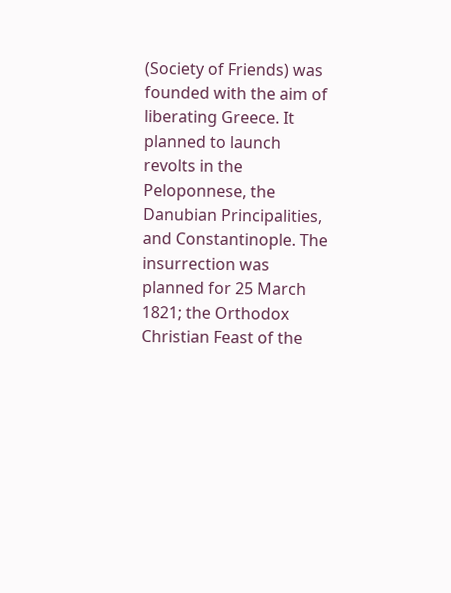(Society of Friends) was founded with the aim of liberating Greece. It planned to launch revolts in the Peloponnese, the Danubian Principalities, and Constantinople. The insurrection was planned for 25 March 1821; the Orthodox Christian Feast of the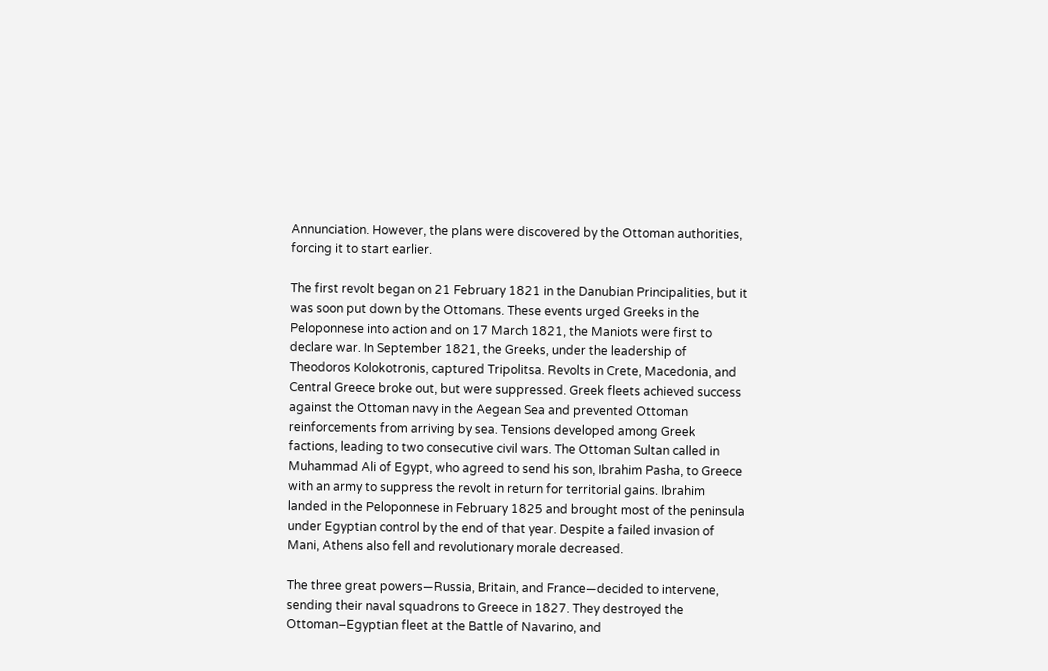Annunciation. However, the plans were discovered by the Ottoman authorities, forcing it to start earlier.

The first revolt began on 21 February 1821 in the Danubian Principalities, but it was soon put down by the Ottomans. These events urged Greeks in the Peloponnese into action and on 17 March 1821, the Maniots were first to declare war. In September 1821, the Greeks, under the leadership of Theodoros Kolokotronis, captured Tripolitsa. Revolts in Crete, Macedonia, and Central Greece broke out, but were suppressed. Greek fleets achieved success against the Ottoman navy in the Aegean Sea and prevented Ottoman reinforcements from arriving by sea. Tensions developed among Greek factions, leading to two consecutive civil wars. The Ottoman Sultan called in Muhammad Ali of Egypt, who agreed to send his son, Ibrahim Pasha, to Greece with an army to suppress the revolt in return for territorial gains. Ibrahim landed in the Peloponnese in February 1825 and brought most of the peninsula under Egyptian control by the end of that year. Despite a failed invasion of Mani, Athens also fell and revolutionary morale decreased.

The three great powers—Russia, Britain, and France—decided to intervene, sending their naval squadrons to Greece in 1827. They destroyed the Ottoman–Egyptian fleet at the Battle of Navarino, and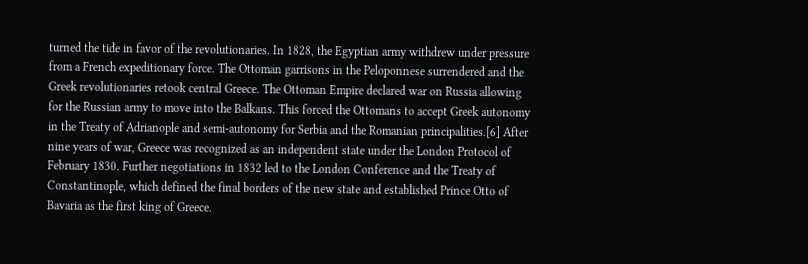turned the tide in favor of the revolutionaries. In 1828, the Egyptian army withdrew under pressure from a French expeditionary force. The Ottoman garrisons in the Peloponnese surrendered and the Greek revolutionaries retook central Greece. The Ottoman Empire declared war on Russia allowing for the Russian army to move into the Balkans. This forced the Ottomans to accept Greek autonomy in the Treaty of Adrianople and semi-autonomy for Serbia and the Romanian principalities.[6] After nine years of war, Greece was recognized as an independent state under the London Protocol of February 1830. Further negotiations in 1832 led to the London Conference and the Treaty of Constantinople, which defined the final borders of the new state and established Prince Otto of Bavaria as the first king of Greece.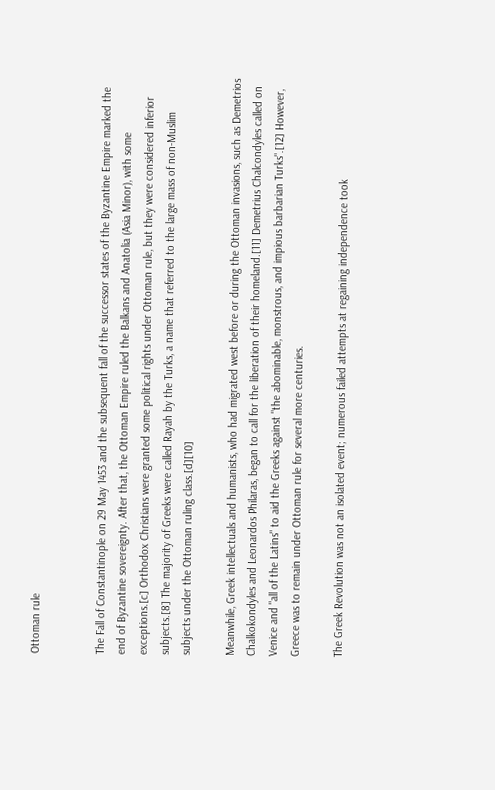Ottoman rule


The Fall of Constantinople on 29 May 1453 and the subsequent fall of the successor states of the Byzantine Empire marked the end of Byzantine sovereignty. After that, the Ottoman Empire ruled the Balkans and Anatolia (Asia Minor), with some exceptions.[c] Orthodox Christians were granted some political rights under Ottoman rule, but they were considered inferior subjects.[8] The majority of Greeks were called Rayah by the Turks, a name that referred to the large mass of non-Muslim subjects under the Ottoman ruling class.[d][10]

Meanwhile, Greek intellectuals and humanists, who had migrated west before or during the Ottoman invasions, such as Demetrios Chalkokondyles and Leonardos Philaras, began to call for the liberation of their homeland.[11] Demetrius Chalcondyles called on Venice and "all of the Latins" to aid the Greeks against "the abominable, monstrous, and impious barbarian Turks".[12] However, Greece was to remain under Ottoman rule for several more centuries.

The Greek Revolution was not an isolated event; numerous failed attempts at regaining independence took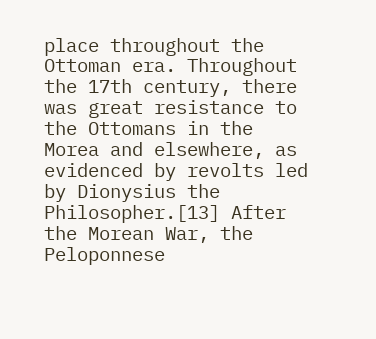place throughout the Ottoman era. Throughout the 17th century, there was great resistance to the Ottomans in the Morea and elsewhere, as evidenced by revolts led by Dionysius the Philosopher.[13] After the Morean War, the Peloponnese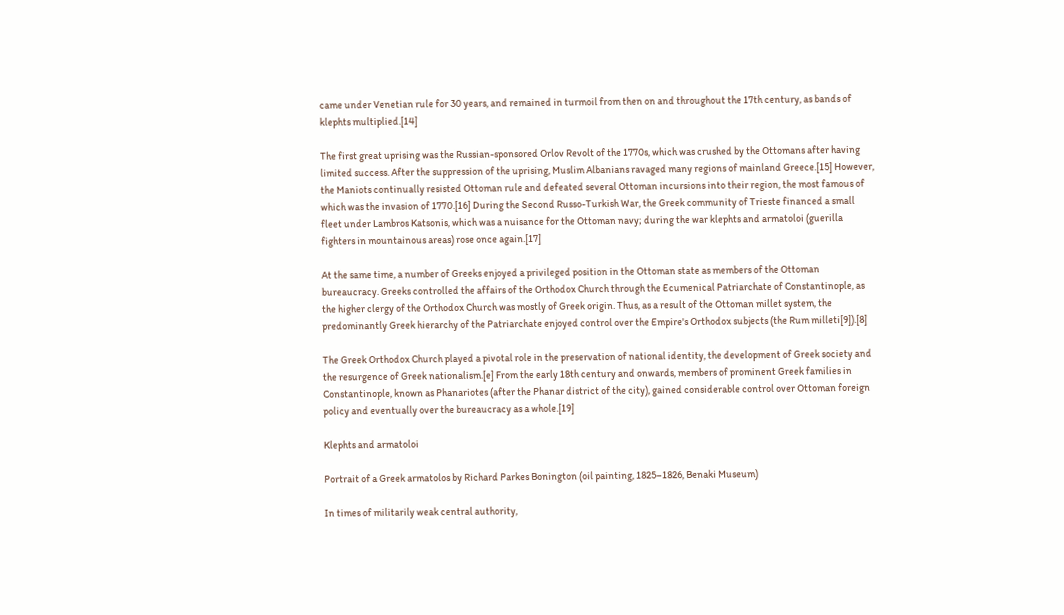came under Venetian rule for 30 years, and remained in turmoil from then on and throughout the 17th century, as bands of klephts multiplied.[14]

The first great uprising was the Russian-sponsored Orlov Revolt of the 1770s, which was crushed by the Ottomans after having limited success. After the suppression of the uprising, Muslim Albanians ravaged many regions of mainland Greece.[15] However, the Maniots continually resisted Ottoman rule and defeated several Ottoman incursions into their region, the most famous of which was the invasion of 1770.[16] During the Second Russo-Turkish War, the Greek community of Trieste financed a small fleet under Lambros Katsonis, which was a nuisance for the Ottoman navy; during the war klephts and armatoloi (guerilla fighters in mountainous areas) rose once again.[17]

At the same time, a number of Greeks enjoyed a privileged position in the Ottoman state as members of the Ottoman bureaucracy. Greeks controlled the affairs of the Orthodox Church through the Ecumenical Patriarchate of Constantinople, as the higher clergy of the Orthodox Church was mostly of Greek origin. Thus, as a result of the Ottoman millet system, the predominantly Greek hierarchy of the Patriarchate enjoyed control over the Empire's Orthodox subjects (the Rum milleti[9]).[8]

The Greek Orthodox Church played a pivotal role in the preservation of national identity, the development of Greek society and the resurgence of Greek nationalism.[e] From the early 18th century and onwards, members of prominent Greek families in Constantinople, known as Phanariotes (after the Phanar district of the city), gained considerable control over Ottoman foreign policy and eventually over the bureaucracy as a whole.[19]

Klephts and armatoloi

Portrait of a Greek armatolos by Richard Parkes Bonington (oil painting, 1825–1826, Benaki Museum)

In times of militarily weak central authority,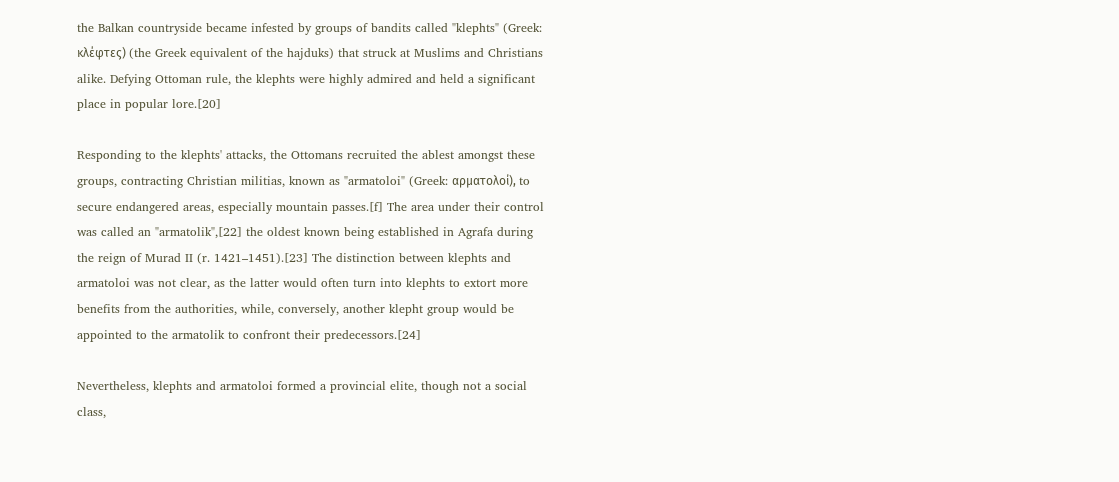the Balkan countryside became infested by groups of bandits called "klephts" (Greek: κλέφτες) (the Greek equivalent of the hajduks) that struck at Muslims and Christians alike. Defying Ottoman rule, the klephts were highly admired and held a significant place in popular lore.[20]

Responding to the klephts' attacks, the Ottomans recruited the ablest amongst these groups, contracting Christian militias, known as "armatoloi" (Greek: αρματολοί), to secure endangered areas, especially mountain passes.[f] The area under their control was called an "armatolik",[22] the oldest known being established in Agrafa during the reign of Murad II (r. 1421–1451).[23] The distinction between klephts and armatoloi was not clear, as the latter would often turn into klephts to extort more benefits from the authorities, while, conversely, another klepht group would be appointed to the armatolik to confront their predecessors.[24]

Nevertheless, klephts and armatoloi formed a provincial elite, though not a social class,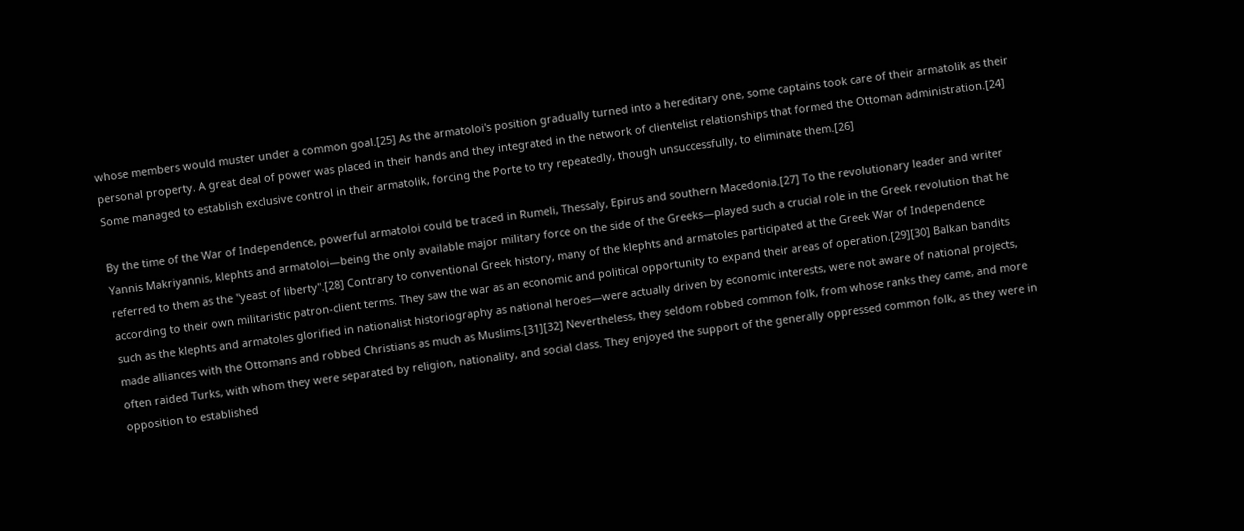whose members would muster under a common goal.[25] As the armatoloi's position gradually turned into a hereditary one, some captains took care of their armatolik as their personal property. A great deal of power was placed in their hands and they integrated in the network of clientelist relationships that formed the Ottoman administration.[24] Some managed to establish exclusive control in their armatolik, forcing the Porte to try repeatedly, though unsuccessfully, to eliminate them.[26]

By the time of the War of Independence, powerful armatoloi could be traced in Rumeli, Thessaly, Epirus and southern Macedonia.[27] To the revolutionary leader and writer Yannis Makriyannis, klephts and armatoloi—being the only available major military force on the side of the Greeks—played such a crucial role in the Greek revolution that he referred to them as the "yeast of liberty".[28] Contrary to conventional Greek history, many of the klephts and armatoles participated at the Greek War of Independence according to their own militaristic patron-client terms. They saw the war as an economic and political opportunity to expand their areas of operation.[29][30] Balkan bandits such as the klephts and armatoles glorified in nationalist historiography as national heroes—were actually driven by economic interests, were not aware of national projects, made alliances with the Ottomans and robbed Christians as much as Muslims.[31][32] Nevertheless, they seldom robbed common folk, from whose ranks they came, and more often raided Turks, with whom they were separated by religion, nationality, and social class. They enjoyed the support of the generally oppressed common folk, as they were in opposition to established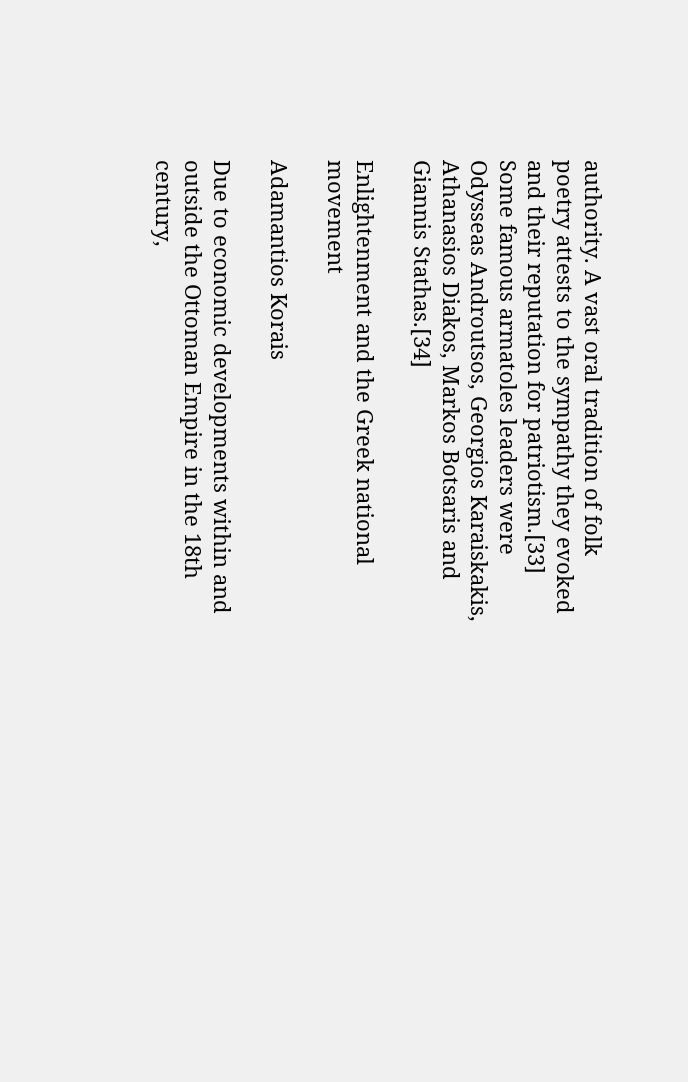authority. A vast oral tradition of folk poetry attests to the sympathy they evoked and their reputation for patriotism.[33] Some famous armatoles leaders were Odysseas Androutsos, Georgios Karaiskakis, Athanasios Diakos, Markos Botsaris and Giannis Stathas.[34]

Enlightenment and the Greek national movement

Adamantios Korais

Due to economic developments within and outside the Ottoman Empire in the 18th century,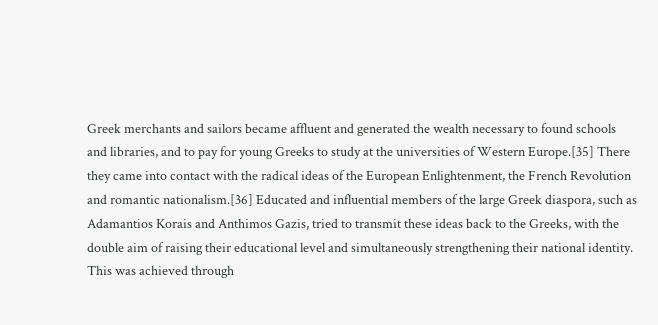Greek merchants and sailors became affluent and generated the wealth necessary to found schools and libraries, and to pay for young Greeks to study at the universities of Western Europe.[35] There they came into contact with the radical ideas of the European Enlightenment, the French Revolution and romantic nationalism.[36] Educated and influential members of the large Greek diaspora, such as Adamantios Korais and Anthimos Gazis, tried to transmit these ideas back to the Greeks, with the double aim of raising their educational level and simultaneously strengthening their national identity. This was achieved through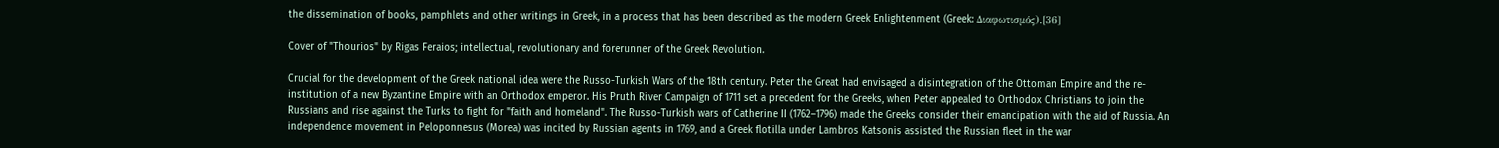the dissemination of books, pamphlets and other writings in Greek, in a process that has been described as the modern Greek Enlightenment (Greek: Διαφωτισμός).[36]

Cover of "Thourios" by Rigas Feraios; intellectual, revolutionary and forerunner of the Greek Revolution.

Crucial for the development of the Greek national idea were the Russo-Turkish Wars of the 18th century. Peter the Great had envisaged a disintegration of the Ottoman Empire and the re-institution of a new Byzantine Empire with an Orthodox emperor. His Pruth River Campaign of 1711 set a precedent for the Greeks, when Peter appealed to Orthodox Christians to join the Russians and rise against the Turks to fight for "faith and homeland". The Russo-Turkish wars of Catherine II (1762–1796) made the Greeks consider their emancipation with the aid of Russia. An independence movement in Peloponnesus (Morea) was incited by Russian agents in 1769, and a Greek flotilla under Lambros Katsonis assisted the Russian fleet in the war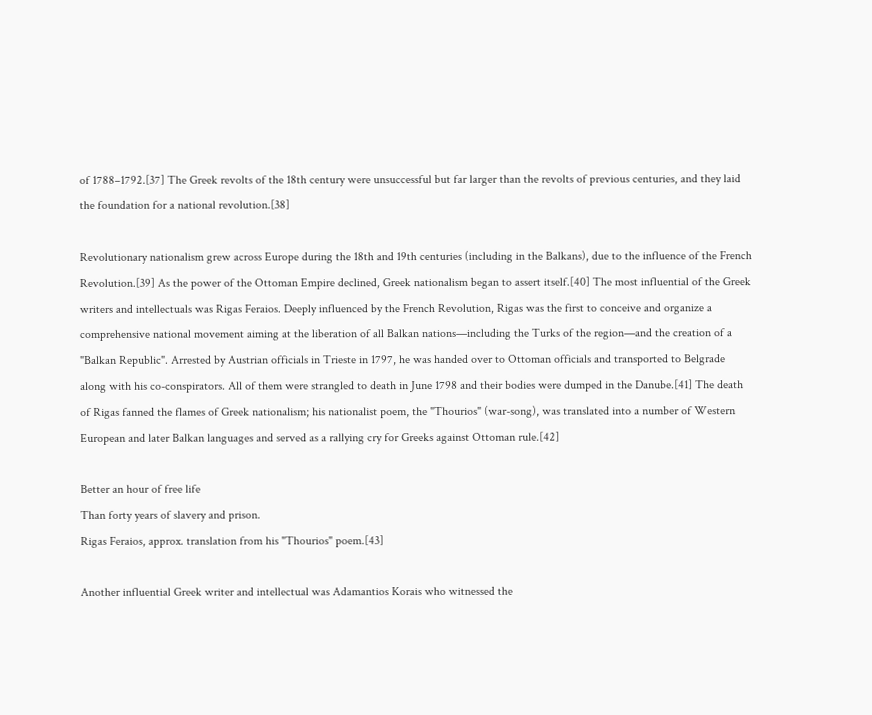of 1788–1792.[37] The Greek revolts of the 18th century were unsuccessful but far larger than the revolts of previous centuries, and they laid the foundation for a national revolution.[38]

Revolutionary nationalism grew across Europe during the 18th and 19th centuries (including in the Balkans), due to the influence of the French Revolution.[39] As the power of the Ottoman Empire declined, Greek nationalism began to assert itself.[40] The most influential of the Greek writers and intellectuals was Rigas Feraios. Deeply influenced by the French Revolution, Rigas was the first to conceive and organize a comprehensive national movement aiming at the liberation of all Balkan nations—including the Turks of the region—and the creation of a "Balkan Republic". Arrested by Austrian officials in Trieste in 1797, he was handed over to Ottoman officials and transported to Belgrade along with his co-conspirators. All of them were strangled to death in June 1798 and their bodies were dumped in the Danube.[41] The death of Rigas fanned the flames of Greek nationalism; his nationalist poem, the "Thourios" (war-song), was translated into a number of Western European and later Balkan languages and served as a rallying cry for Greeks against Ottoman rule.[42]

Better an hour of free life
Than forty years of slavery and prison.
Rigas Feraios, approx. translation from his "Thourios" poem.[43]

Another influential Greek writer and intellectual was Adamantios Korais who witnessed the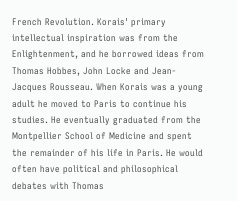French Revolution. Korais' primary intellectual inspiration was from the Enlightenment, and he borrowed ideas from Thomas Hobbes, John Locke and Jean-Jacques Rousseau. When Korais was a young adult he moved to Paris to continue his studies. He eventually graduated from the Montpellier School of Medicine and spent the remainder of his life in Paris. He would often have political and philosophical debates with Thomas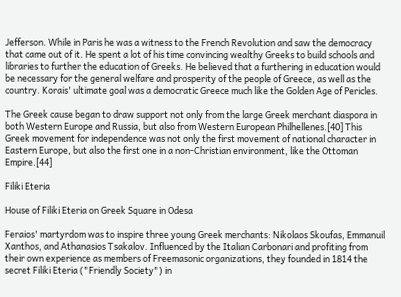Jefferson. While in Paris he was a witness to the French Revolution and saw the democracy that came out of it. He spent a lot of his time convincing wealthy Greeks to build schools and libraries to further the education of Greeks. He believed that a furthering in education would be necessary for the general welfare and prosperity of the people of Greece, as well as the country. Korais' ultimate goal was a democratic Greece much like the Golden Age of Pericles.

The Greek cause began to draw support not only from the large Greek merchant diaspora in both Western Europe and Russia, but also from Western European Philhellenes.[40] This Greek movement for independence was not only the first movement of national character in Eastern Europe, but also the first one in a non-Christian environment, like the Ottoman Empire.[44]

Filiki Eteria

House of Filiki Eteria on Greek Square in Odesa

Feraios' martyrdom was to inspire three young Greek merchants: Nikolaos Skoufas, Emmanuil Xanthos, and Athanasios Tsakalov. Influenced by the Italian Carbonari and profiting from their own experience as members of Freemasonic organizations, they founded in 1814 the secret Filiki Eteria ("Friendly Society") in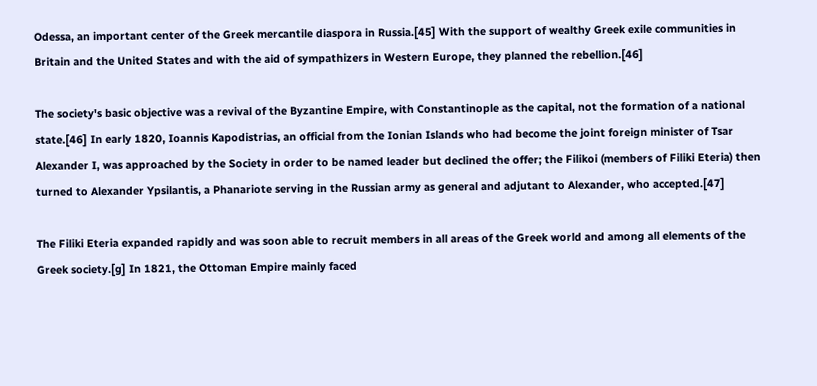Odessa, an important center of the Greek mercantile diaspora in Russia.[45] With the support of wealthy Greek exile communities in Britain and the United States and with the aid of sympathizers in Western Europe, they planned the rebellion.[46]

The society's basic objective was a revival of the Byzantine Empire, with Constantinople as the capital, not the formation of a national state.[46] In early 1820, Ioannis Kapodistrias, an official from the Ionian Islands who had become the joint foreign minister of Tsar Alexander I, was approached by the Society in order to be named leader but declined the offer; the Filikoi (members of Filiki Eteria) then turned to Alexander Ypsilantis, a Phanariote serving in the Russian army as general and adjutant to Alexander, who accepted.[47]

The Filiki Eteria expanded rapidly and was soon able to recruit members in all areas of the Greek world and among all elements of the Greek society.[g] In 1821, the Ottoman Empire mainly faced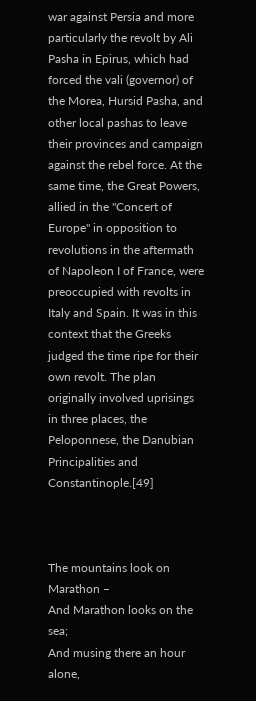war against Persia and more particularly the revolt by Ali Pasha in Epirus, which had forced the vali (governor) of the Morea, Hursid Pasha, and other local pashas to leave their provinces and campaign against the rebel force. At the same time, the Great Powers, allied in the "Concert of Europe" in opposition to revolutions in the aftermath of Napoleon I of France, were preoccupied with revolts in Italy and Spain. It was in this context that the Greeks judged the time ripe for their own revolt. The plan originally involved uprisings in three places, the Peloponnese, the Danubian Principalities and Constantinople.[49]



The mountains look on Marathon –
And Marathon looks on the sea;
And musing there an hour alone,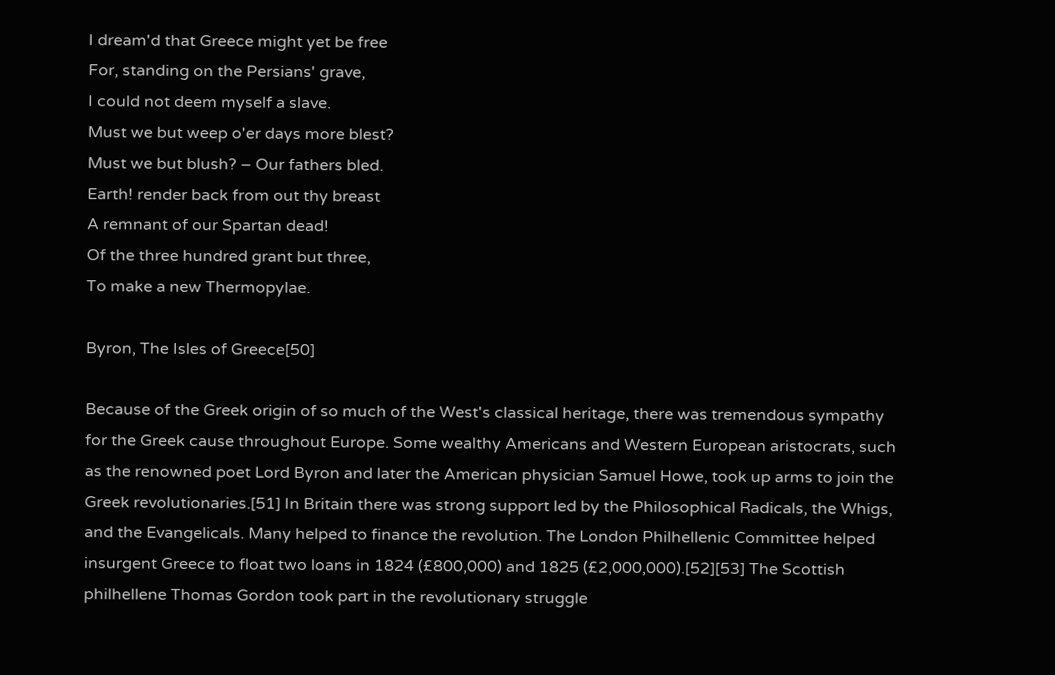I dream'd that Greece might yet be free
For, standing on the Persians' grave,
I could not deem myself a slave.
Must we but weep o'er days more blest?
Must we but blush? – Our fathers bled.
Earth! render back from out thy breast
A remnant of our Spartan dead!
Of the three hundred grant but three,
To make a new Thermopylae.

Byron, The Isles of Greece[50]

Because of the Greek origin of so much of the West's classical heritage, there was tremendous sympathy for the Greek cause throughout Europe. Some wealthy Americans and Western European aristocrats, such as the renowned poet Lord Byron and later the American physician Samuel Howe, took up arms to join the Greek revolutionaries.[51] In Britain there was strong support led by the Philosophical Radicals, the Whigs, and the Evangelicals. Many helped to finance the revolution. The London Philhellenic Committee helped insurgent Greece to float two loans in 1824 (£800,000) and 1825 (£2,000,000).[52][53] The Scottish philhellene Thomas Gordon took part in the revolutionary struggle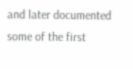and later documented some of the first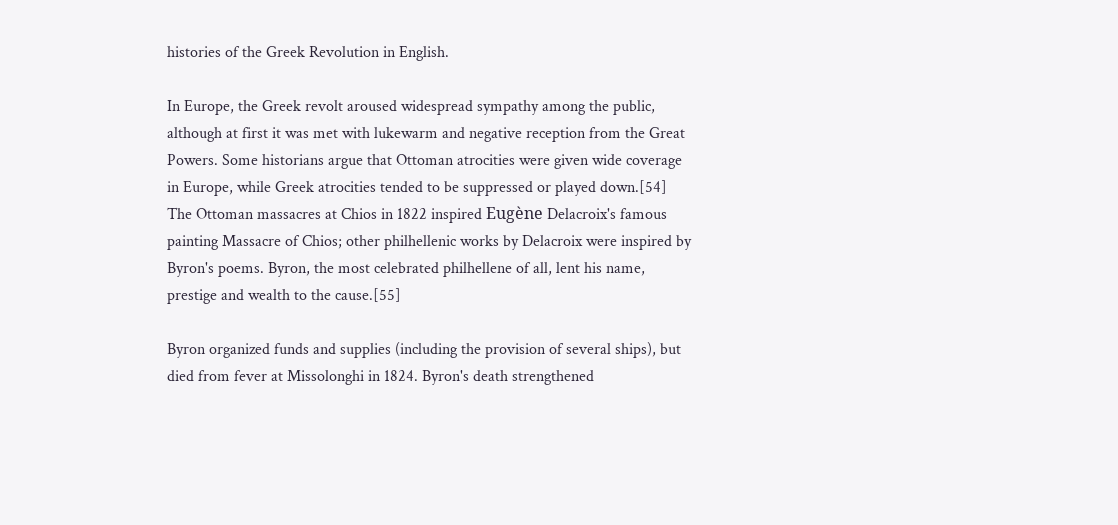histories of the Greek Revolution in English.

In Europe, the Greek revolt aroused widespread sympathy among the public, although at first it was met with lukewarm and negative reception from the Great Powers. Some historians argue that Ottoman atrocities were given wide coverage in Europe, while Greek atrocities tended to be suppressed or played down.[54] The Ottoman massacres at Chios in 1822 inspired Eugène Delacroix's famous painting Massacre of Chios; other philhellenic works by Delacroix were inspired by Byron's poems. Byron, the most celebrated philhellene of all, lent his name, prestige and wealth to the cause.[55]

Byron organized funds and supplies (including the provision of several ships), but died from fever at Missolonghi in 1824. Byron's death strengthened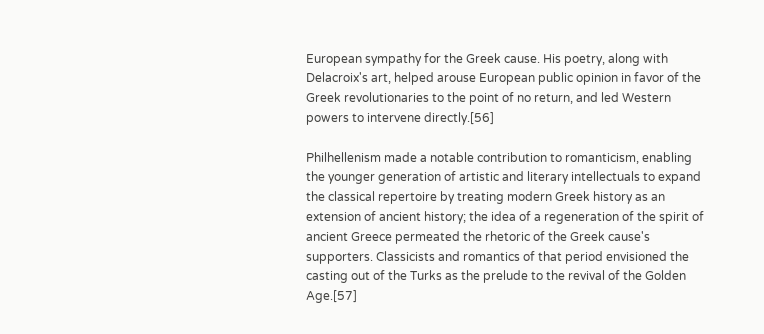European sympathy for the Greek cause. His poetry, along with Delacroix's art, helped arouse European public opinion in favor of the Greek revolutionaries to the point of no return, and led Western powers to intervene directly.[56]

Philhellenism made a notable contribution to romanticism, enabling the younger generation of artistic and literary intellectuals to expand the classical repertoire by treating modern Greek history as an extension of ancient history; the idea of a regeneration of the spirit of ancient Greece permeated the rhetoric of the Greek cause's supporters. Classicists and romantics of that period envisioned the casting out of the Turks as the prelude to the revival of the Golden Age.[57]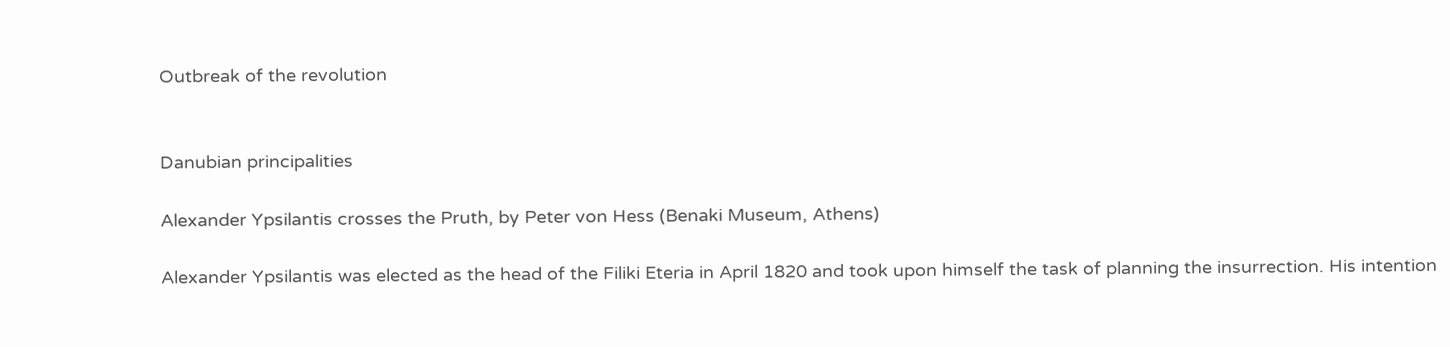Outbreak of the revolution


Danubian principalities

Alexander Ypsilantis crosses the Pruth, by Peter von Hess (Benaki Museum, Athens)

Alexander Ypsilantis was elected as the head of the Filiki Eteria in April 1820 and took upon himself the task of planning the insurrection. His intention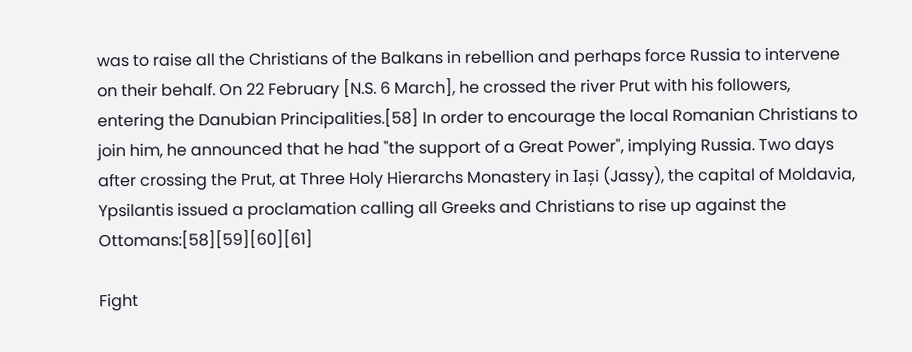was to raise all the Christians of the Balkans in rebellion and perhaps force Russia to intervene on their behalf. On 22 February [N.S. 6 March], he crossed the river Prut with his followers, entering the Danubian Principalities.[58] In order to encourage the local Romanian Christians to join him, he announced that he had "the support of a Great Power", implying Russia. Two days after crossing the Prut, at Three Holy Hierarchs Monastery in Iași (Jassy), the capital of Moldavia, Ypsilantis issued a proclamation calling all Greeks and Christians to rise up against the Ottomans:[58][59][60][61]

Fight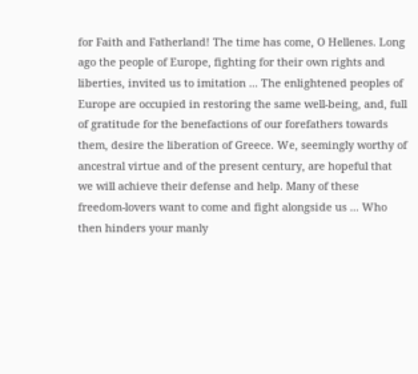for Faith and Fatherland! The time has come, O Hellenes. Long ago the people of Europe, fighting for their own rights and liberties, invited us to imitation ... The enlightened peoples of Europe are occupied in restoring the same well-being, and, full of gratitude for the benefactions of our forefathers towards them, desire the liberation of Greece. We, seemingly worthy of ancestral virtue and of the present century, are hopeful that we will achieve their defense and help. Many of these freedom-lovers want to come and fight alongside us ... Who then hinders your manly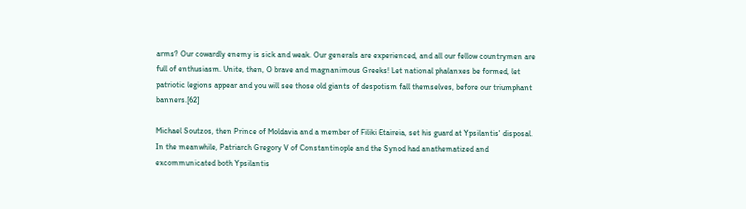arms? Our cowardly enemy is sick and weak. Our generals are experienced, and all our fellow countrymen are full of enthusiasm. Unite, then, O brave and magnanimous Greeks! Let national phalanxes be formed, let patriotic legions appear and you will see those old giants of despotism fall themselves, before our triumphant banners.[62]

Michael Soutzos, then Prince of Moldavia and a member of Filiki Etaireia, set his guard at Ypsilantis' disposal. In the meanwhile, Patriarch Gregory V of Constantinople and the Synod had anathematized and excommunicated both Ypsilantis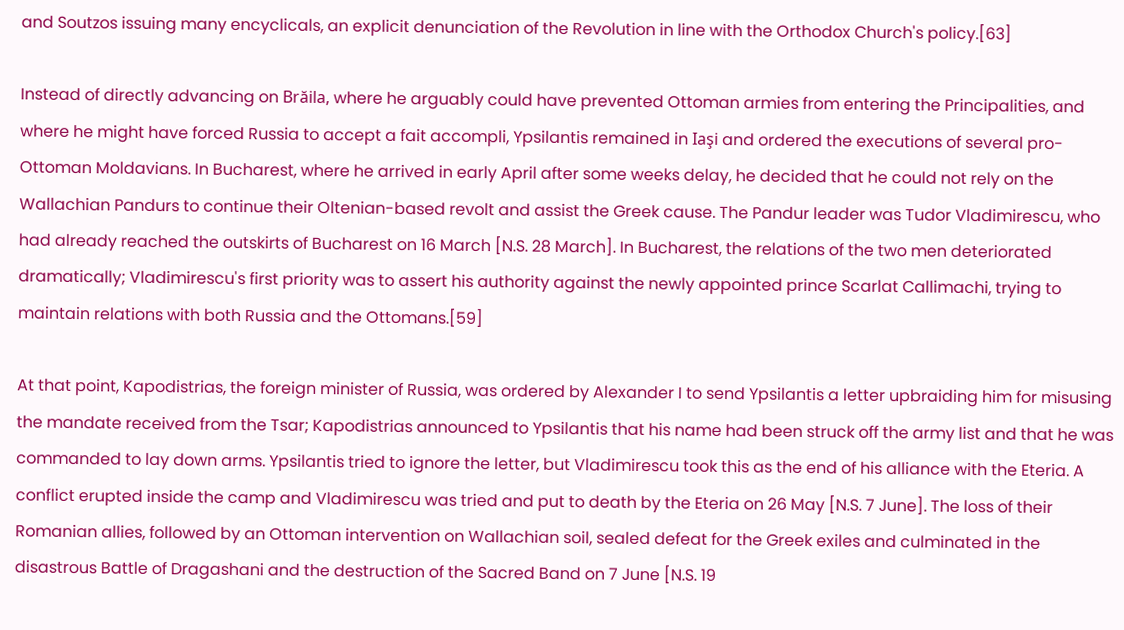and Soutzos issuing many encyclicals, an explicit denunciation of the Revolution in line with the Orthodox Church's policy.[63]

Instead of directly advancing on Brăila, where he arguably could have prevented Ottoman armies from entering the Principalities, and where he might have forced Russia to accept a fait accompli, Ypsilantis remained in Iaşi and ordered the executions of several pro-Ottoman Moldavians. In Bucharest, where he arrived in early April after some weeks delay, he decided that he could not rely on the Wallachian Pandurs to continue their Oltenian-based revolt and assist the Greek cause. The Pandur leader was Tudor Vladimirescu, who had already reached the outskirts of Bucharest on 16 March [N.S. 28 March]. In Bucharest, the relations of the two men deteriorated dramatically; Vladimirescu's first priority was to assert his authority against the newly appointed prince Scarlat Callimachi, trying to maintain relations with both Russia and the Ottomans.[59]

At that point, Kapodistrias, the foreign minister of Russia, was ordered by Alexander I to send Ypsilantis a letter upbraiding him for misusing the mandate received from the Tsar; Kapodistrias announced to Ypsilantis that his name had been struck off the army list and that he was commanded to lay down arms. Ypsilantis tried to ignore the letter, but Vladimirescu took this as the end of his alliance with the Eteria. A conflict erupted inside the camp and Vladimirescu was tried and put to death by the Eteria on 26 May [N.S. 7 June]. The loss of their Romanian allies, followed by an Ottoman intervention on Wallachian soil, sealed defeat for the Greek exiles and culminated in the disastrous Battle of Dragashani and the destruction of the Sacred Band on 7 June [N.S. 19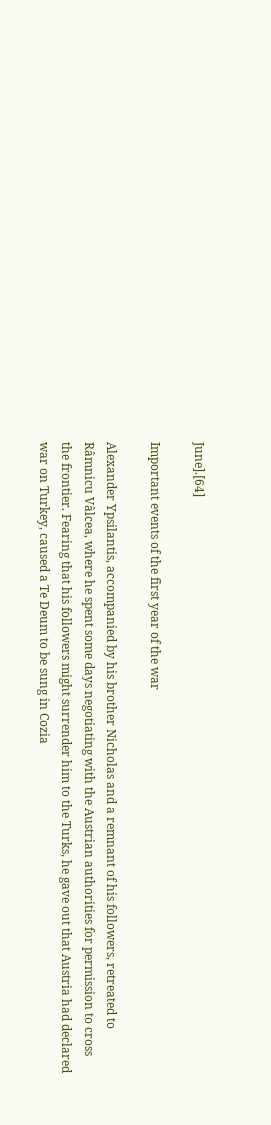June].[64]

Important events of the first year of the war

Alexander Ypsilantis, accompanied by his brother Nicholas and a remnant of his followers, retreated to Râmnicu Vâlcea, where he spent some days negotiating with the Austrian authorities for permission to cross the frontier. Fearing that his followers might surrender him to the Turks, he gave out that Austria had declared war on Turkey, caused a Te Deum to be sung in Cozia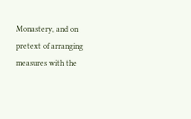Monastery, and on pretext of arranging measures with the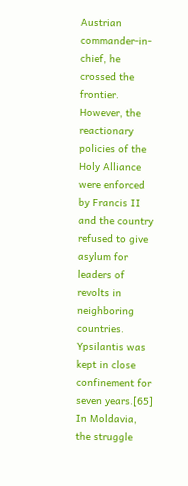Austrian commander-in-chief, he crossed the frontier. However, the reactionary policies of the Holy Alliance were enforced by Francis II and the country refused to give asylum for leaders of revolts in neighboring countries. Ypsilantis was kept in close confinement for seven years.[65] In Moldavia, the struggle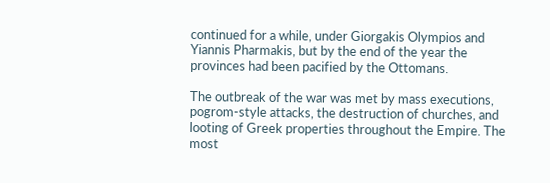continued for a while, under Giorgakis Olympios and Yiannis Pharmakis, but by the end of the year the provinces had been pacified by the Ottomans.

The outbreak of the war was met by mass executions, pogrom-style attacks, the destruction of churches, and looting of Greek properties throughout the Empire. The most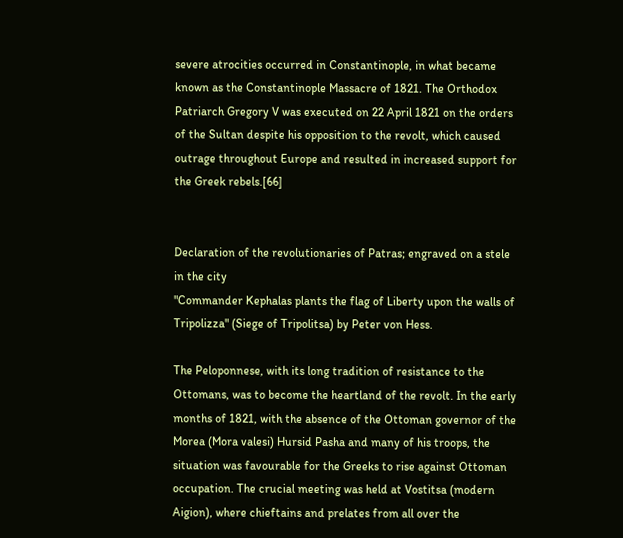severe atrocities occurred in Constantinople, in what became known as the Constantinople Massacre of 1821. The Orthodox Patriarch Gregory V was executed on 22 April 1821 on the orders of the Sultan despite his opposition to the revolt, which caused outrage throughout Europe and resulted in increased support for the Greek rebels.[66]


Declaration of the revolutionaries of Patras; engraved on a stele in the city
"Commander Kephalas plants the flag of Liberty upon the walls of Tripolizza" (Siege of Tripolitsa) by Peter von Hess.

The Peloponnese, with its long tradition of resistance to the Ottomans, was to become the heartland of the revolt. In the early months of 1821, with the absence of the Ottoman governor of the Morea (Mora valesi) Hursid Pasha and many of his troops, the situation was favourable for the Greeks to rise against Ottoman occupation. The crucial meeting was held at Vostitsa (modern Aigion), where chieftains and prelates from all over the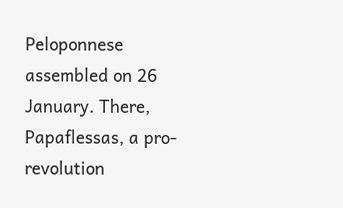Peloponnese assembled on 26 January. There, Papaflessas, a pro-revolution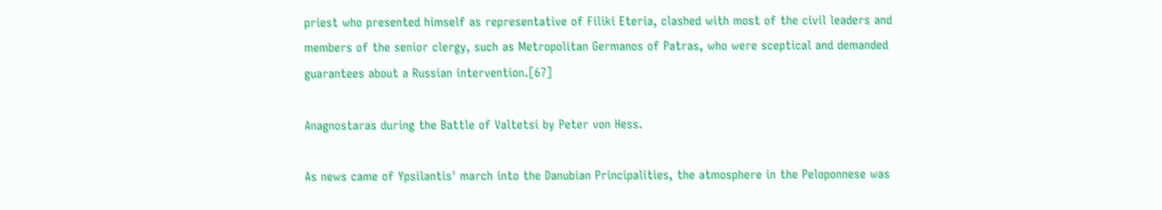priest who presented himself as representative of Filiki Eteria, clashed with most of the civil leaders and members of the senior clergy, such as Metropolitan Germanos of Patras, who were sceptical and demanded guarantees about a Russian intervention.[67]

Anagnostaras during the Battle of Valtetsi by Peter von Hess.

As news came of Ypsilantis' march into the Danubian Principalities, the atmosphere in the Peloponnese was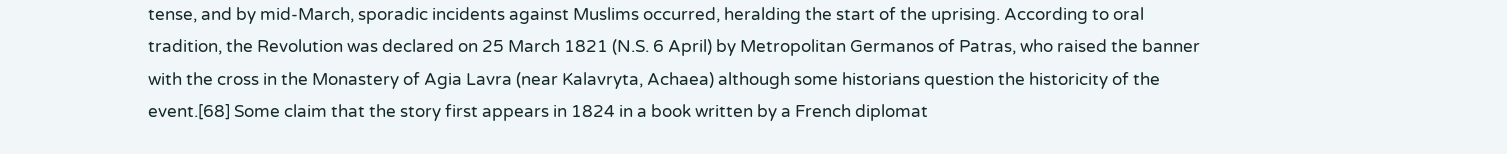tense, and by mid-March, sporadic incidents against Muslims occurred, heralding the start of the uprising. According to oral tradition, the Revolution was declared on 25 March 1821 (N.S. 6 April) by Metropolitan Germanos of Patras, who raised the banner with the cross in the Monastery of Agia Lavra (near Kalavryta, Achaea) although some historians question the historicity of the event.[68] Some claim that the story first appears in 1824 in a book written by a French diplomat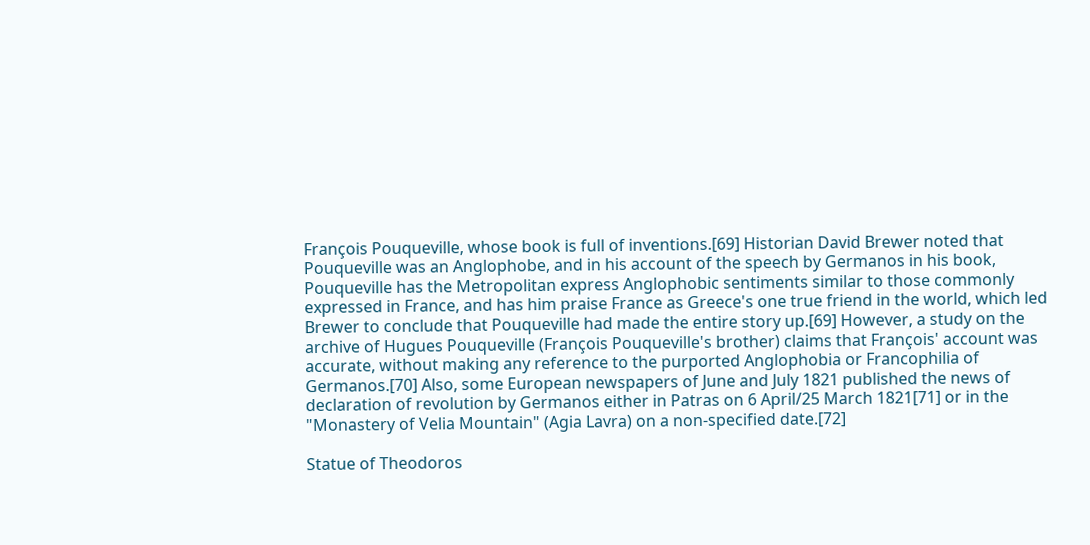François Pouqueville, whose book is full of inventions.[69] Historian David Brewer noted that Pouqueville was an Anglophobe, and in his account of the speech by Germanos in his book, Pouqueville has the Metropolitan express Anglophobic sentiments similar to those commonly expressed in France, and has him praise France as Greece's one true friend in the world, which led Brewer to conclude that Pouqueville had made the entire story up.[69] However, a study on the archive of Hugues Pouqueville (François Pouqueville's brother) claims that François' account was accurate, without making any reference to the purported Anglophobia or Francophilia of Germanos.[70] Also, some European newspapers of June and July 1821 published the news of declaration of revolution by Germanos either in Patras on 6 April/25 March 1821[71] or in the "Monastery of Velia Mountain" (Agia Lavra) on a non-specified date.[72]

Statue of Theodoros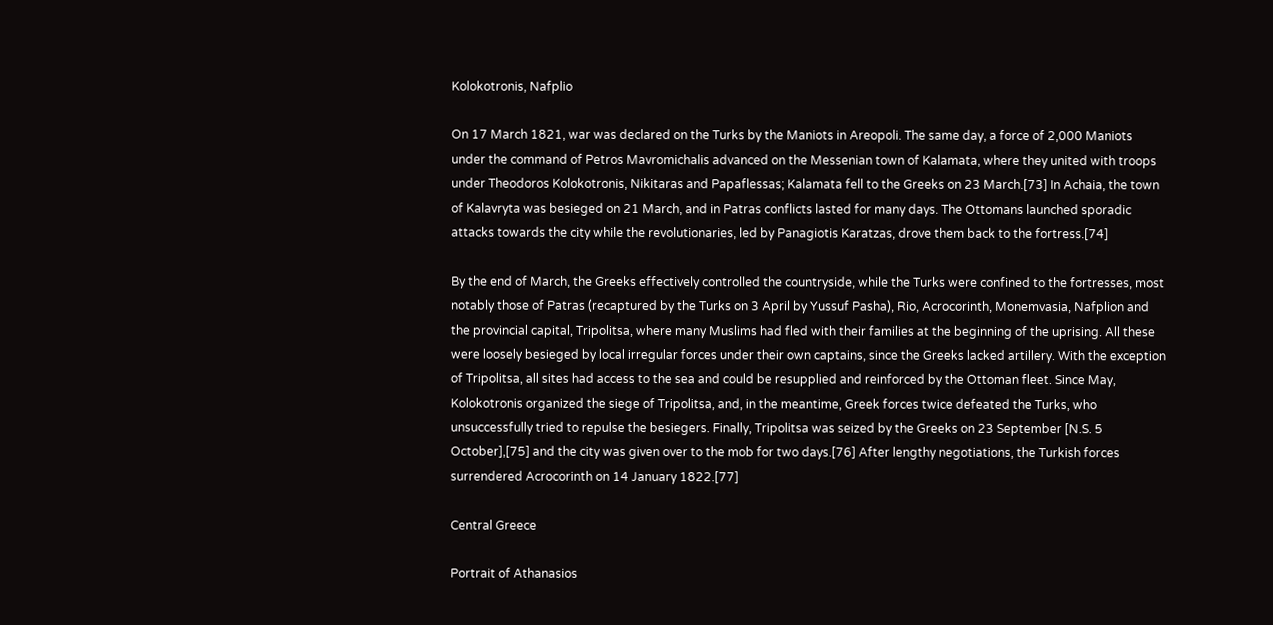Kolokotronis, Nafplio

On 17 March 1821, war was declared on the Turks by the Maniots in Areopoli. The same day, a force of 2,000 Maniots under the command of Petros Mavromichalis advanced on the Messenian town of Kalamata, where they united with troops under Theodoros Kolokotronis, Nikitaras and Papaflessas; Kalamata fell to the Greeks on 23 March.[73] In Achaia, the town of Kalavryta was besieged on 21 March, and in Patras conflicts lasted for many days. The Ottomans launched sporadic attacks towards the city while the revolutionaries, led by Panagiotis Karatzas, drove them back to the fortress.[74]

By the end of March, the Greeks effectively controlled the countryside, while the Turks were confined to the fortresses, most notably those of Patras (recaptured by the Turks on 3 April by Yussuf Pasha), Rio, Acrocorinth, Monemvasia, Nafplion and the provincial capital, Tripolitsa, where many Muslims had fled with their families at the beginning of the uprising. All these were loosely besieged by local irregular forces under their own captains, since the Greeks lacked artillery. With the exception of Tripolitsa, all sites had access to the sea and could be resupplied and reinforced by the Ottoman fleet. Since May, Kolokotronis organized the siege of Tripolitsa, and, in the meantime, Greek forces twice defeated the Turks, who unsuccessfully tried to repulse the besiegers. Finally, Tripolitsa was seized by the Greeks on 23 September [N.S. 5 October],[75] and the city was given over to the mob for two days.[76] After lengthy negotiations, the Turkish forces surrendered Acrocorinth on 14 January 1822.[77]

Central Greece

Portrait of Athanasios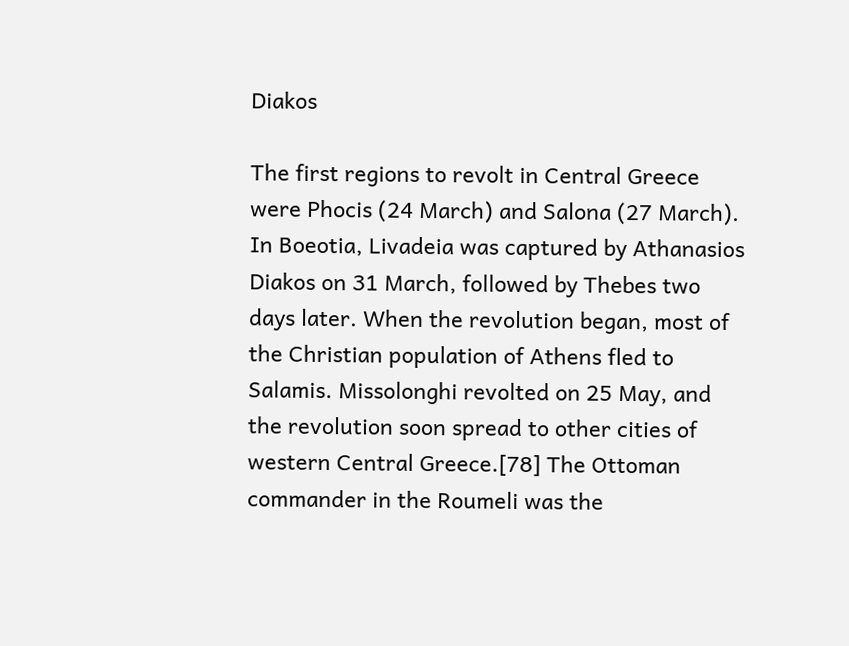Diakos

The first regions to revolt in Central Greece were Phocis (24 March) and Salona (27 March). In Boeotia, Livadeia was captured by Athanasios Diakos on 31 March, followed by Thebes two days later. When the revolution began, most of the Christian population of Athens fled to Salamis. Missolonghi revolted on 25 May, and the revolution soon spread to other cities of western Central Greece.[78] The Ottoman commander in the Roumeli was the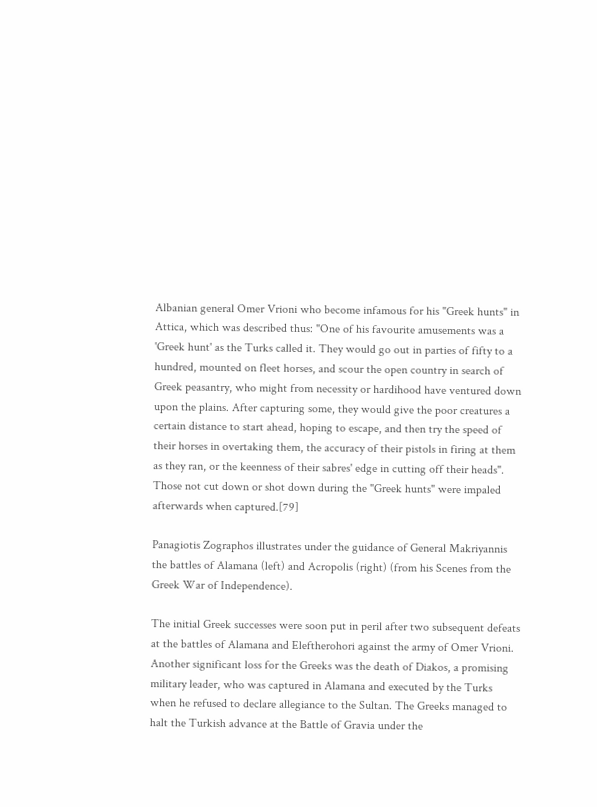Albanian general Omer Vrioni who become infamous for his "Greek hunts" in Attica, which was described thus: "One of his favourite amusements was a 'Greek hunt' as the Turks called it. They would go out in parties of fifty to a hundred, mounted on fleet horses, and scour the open country in search of Greek peasantry, who might from necessity or hardihood have ventured down upon the plains. After capturing some, they would give the poor creatures a certain distance to start ahead, hoping to escape, and then try the speed of their horses in overtaking them, the accuracy of their pistols in firing at them as they ran, or the keenness of their sabres' edge in cutting off their heads". Those not cut down or shot down during the "Greek hunts" were impaled afterwards when captured.[79]

Panagiotis Zographos illustrates under the guidance of General Makriyannis the battles of Alamana (left) and Acropolis (right) (from his Scenes from the Greek War of Independence).

The initial Greek successes were soon put in peril after two subsequent defeats at the battles of Alamana and Eleftherohori against the army of Omer Vrioni. Another significant loss for the Greeks was the death of Diakos, a promising military leader, who was captured in Alamana and executed by the Turks when he refused to declare allegiance to the Sultan. The Greeks managed to halt the Turkish advance at the Battle of Gravia under the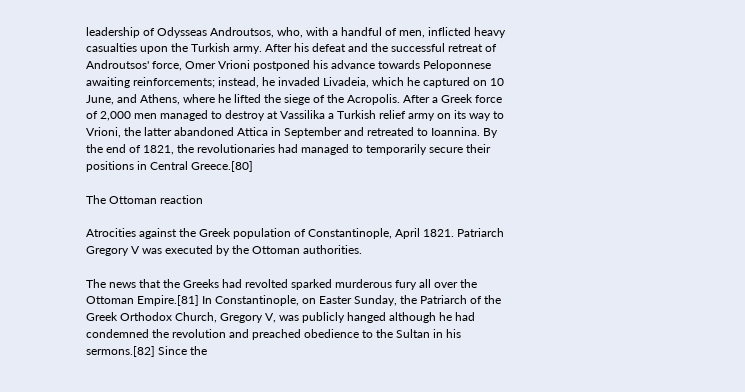leadership of Odysseas Androutsos, who, with a handful of men, inflicted heavy casualties upon the Turkish army. After his defeat and the successful retreat of Androutsos' force, Omer Vrioni postponed his advance towards Peloponnese awaiting reinforcements; instead, he invaded Livadeia, which he captured on 10 June, and Athens, where he lifted the siege of the Acropolis. After a Greek force of 2,000 men managed to destroy at Vassilika a Turkish relief army on its way to Vrioni, the latter abandoned Attica in September and retreated to Ioannina. By the end of 1821, the revolutionaries had managed to temporarily secure their positions in Central Greece.[80]

The Ottoman reaction

Atrocities against the Greek population of Constantinople, April 1821. Patriarch Gregory V was executed by the Ottoman authorities.

The news that the Greeks had revolted sparked murderous fury all over the Ottoman Empire.[81] In Constantinople, on Easter Sunday, the Patriarch of the Greek Orthodox Church, Gregory V, was publicly hanged although he had condemned the revolution and preached obedience to the Sultan in his sermons.[82] Since the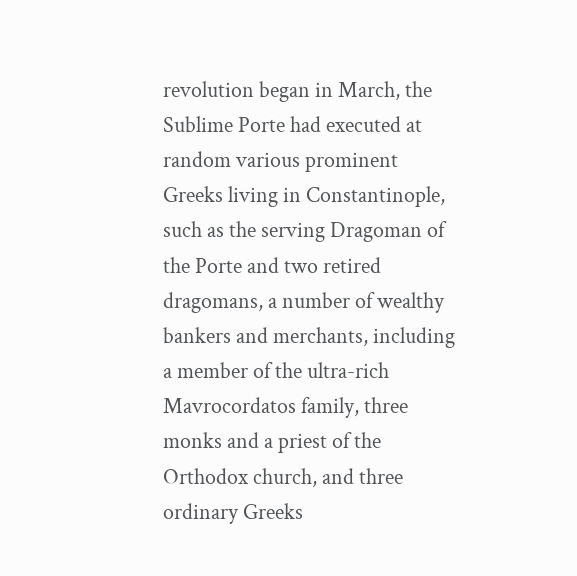revolution began in March, the Sublime Porte had executed at random various prominent Greeks living in Constantinople, such as the serving Dragoman of the Porte and two retired dragomans, a number of wealthy bankers and merchants, including a member of the ultra-rich Mavrocordatos family, three monks and a priest of the Orthodox church, and three ordinary Greeks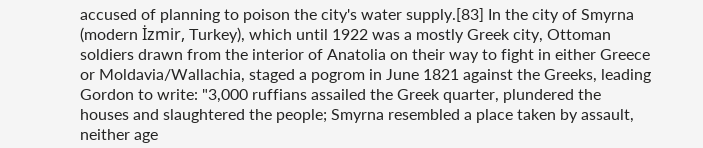accused of planning to poison the city's water supply.[83] In the city of Smyrna (modern İzmir, Turkey), which until 1922 was a mostly Greek city, Ottoman soldiers drawn from the interior of Anatolia on their way to fight in either Greece or Moldavia/Wallachia, staged a pogrom in June 1821 against the Greeks, leading Gordon to write: "3,000 ruffians assailed the Greek quarter, plundered the houses and slaughtered the people; Smyrna resembled a place taken by assault, neither age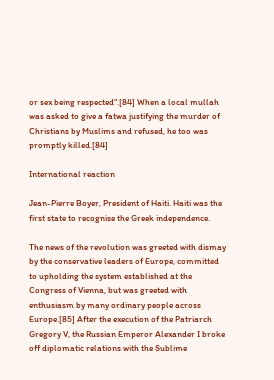or sex being respected".[84] When a local mullah was asked to give a fatwa justifying the murder of Christians by Muslims and refused, he too was promptly killed.[84]

International reaction

Jean-Pierre Boyer, President of Haiti. Haiti was the first state to recognise the Greek independence.

The news of the revolution was greeted with dismay by the conservative leaders of Europe, committed to upholding the system established at the Congress of Vienna, but was greeted with enthusiasm by many ordinary people across Europe.[85] After the execution of the Patriarch Gregory V, the Russian Emperor Alexander I broke off diplomatic relations with the Sublime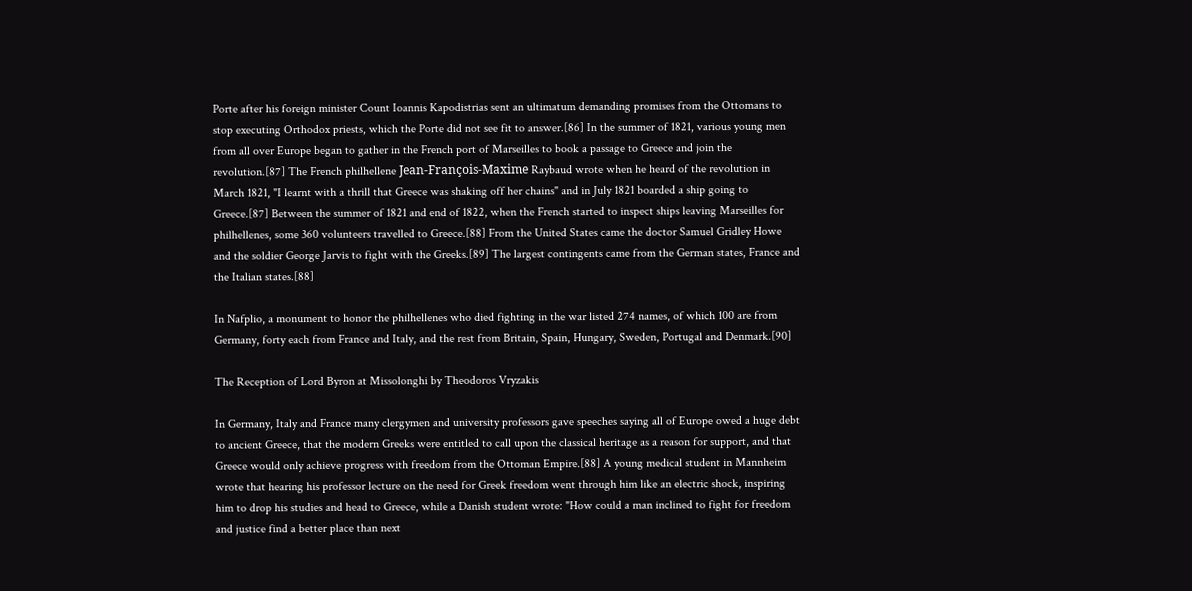Porte after his foreign minister Count Ioannis Kapodistrias sent an ultimatum demanding promises from the Ottomans to stop executing Orthodox priests, which the Porte did not see fit to answer.[86] In the summer of 1821, various young men from all over Europe began to gather in the French port of Marseilles to book a passage to Greece and join the revolution.[87] The French philhellene Jean-François-Maxime Raybaud wrote when he heard of the revolution in March 1821, "I learnt with a thrill that Greece was shaking off her chains" and in July 1821 boarded a ship going to Greece.[87] Between the summer of 1821 and end of 1822, when the French started to inspect ships leaving Marseilles for philhellenes, some 360 volunteers travelled to Greece.[88] From the United States came the doctor Samuel Gridley Howe and the soldier George Jarvis to fight with the Greeks.[89] The largest contingents came from the German states, France and the Italian states.[88]

In Nafplio, a monument to honor the philhellenes who died fighting in the war listed 274 names, of which 100 are from Germany, forty each from France and Italy, and the rest from Britain, Spain, Hungary, Sweden, Portugal and Denmark.[90]

The Reception of Lord Byron at Missolonghi by Theodoros Vryzakis

In Germany, Italy and France many clergymen and university professors gave speeches saying all of Europe owed a huge debt to ancient Greece, that the modern Greeks were entitled to call upon the classical heritage as a reason for support, and that Greece would only achieve progress with freedom from the Ottoman Empire.[88] A young medical student in Mannheim wrote that hearing his professor lecture on the need for Greek freedom went through him like an electric shock, inspiring him to drop his studies and head to Greece, while a Danish student wrote: "How could a man inclined to fight for freedom and justice find a better place than next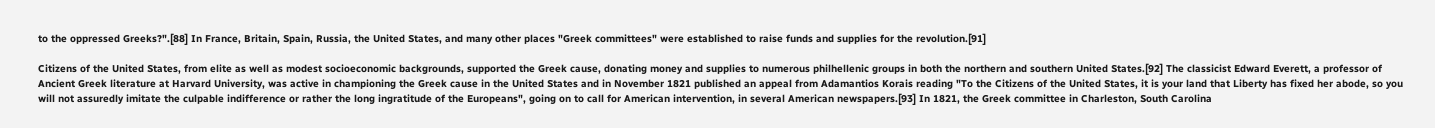to the oppressed Greeks?".[88] In France, Britain, Spain, Russia, the United States, and many other places "Greek committees" were established to raise funds and supplies for the revolution.[91]

Citizens of the United States, from elite as well as modest socioeconomic backgrounds, supported the Greek cause, donating money and supplies to numerous philhellenic groups in both the northern and southern United States.[92] The classicist Edward Everett, a professor of Ancient Greek literature at Harvard University, was active in championing the Greek cause in the United States and in November 1821 published an appeal from Adamantios Korais reading "To the Citizens of the United States, it is your land that Liberty has fixed her abode, so you will not assuredly imitate the culpable indifference or rather the long ingratitude of the Europeans", going on to call for American intervention, in several American newspapers.[93] In 1821, the Greek committee in Charleston, South Carolina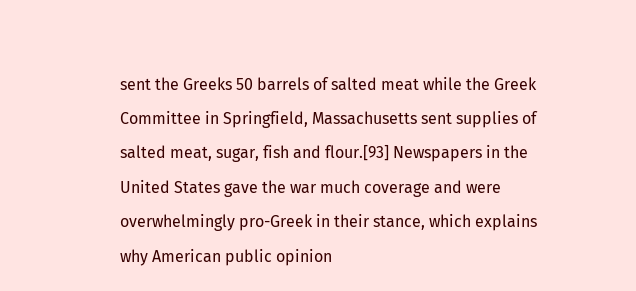sent the Greeks 50 barrels of salted meat while the Greek Committee in Springfield, Massachusetts sent supplies of salted meat, sugar, fish and flour.[93] Newspapers in the United States gave the war much coverage and were overwhelmingly pro-Greek in their stance, which explains why American public opinion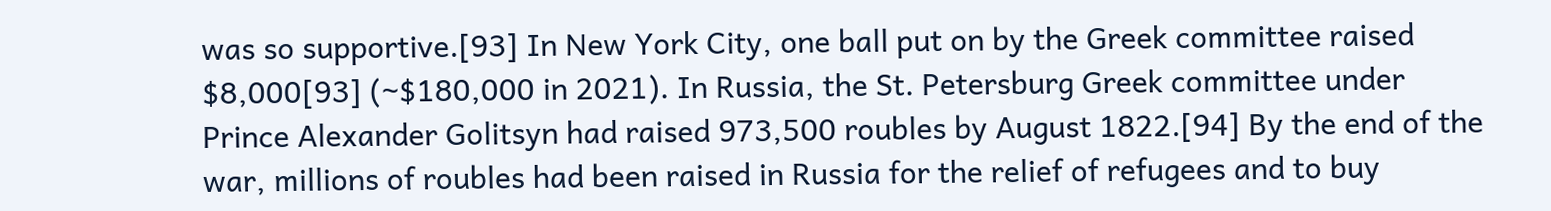was so supportive.[93] In New York City, one ball put on by the Greek committee raised $8,000[93] (~$180,000 in 2021). In Russia, the St. Petersburg Greek committee under Prince Alexander Golitsyn had raised 973,500 roubles by August 1822.[94] By the end of the war, millions of roubles had been raised in Russia for the relief of refugees and to buy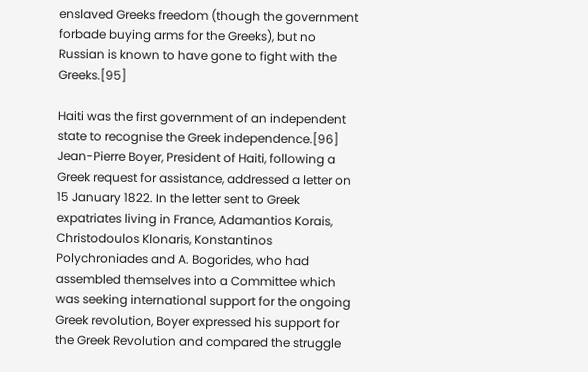enslaved Greeks freedom (though the government forbade buying arms for the Greeks), but no Russian is known to have gone to fight with the Greeks.[95]

Haiti was the first government of an independent state to recognise the Greek independence.[96] Jean-Pierre Boyer, President of Haiti, following a Greek request for assistance, addressed a letter on 15 January 1822. In the letter sent to Greek expatriates living in France, Adamantios Korais, Christodoulos Klonaris, Konstantinos Polychroniades and A. Bogorides, who had assembled themselves into a Committee which was seeking international support for the ongoing Greek revolution, Boyer expressed his support for the Greek Revolution and compared the struggle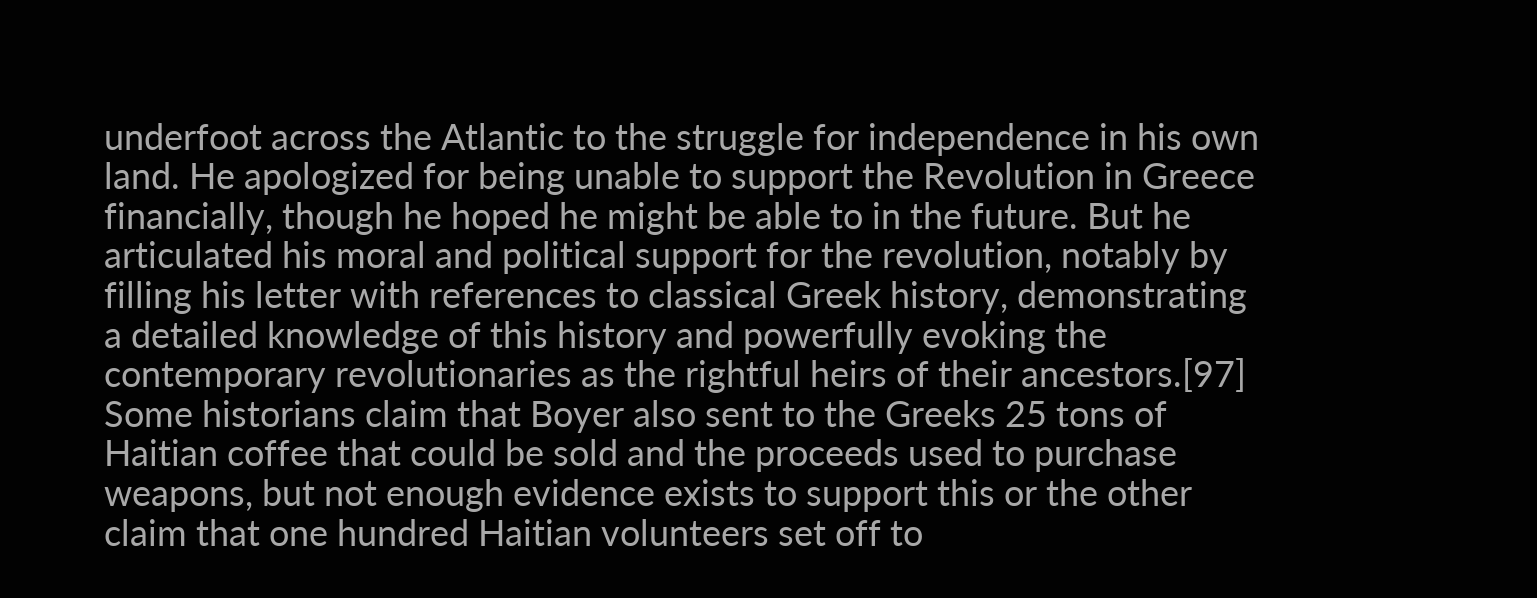underfoot across the Atlantic to the struggle for independence in his own land. He apologized for being unable to support the Revolution in Greece financially, though he hoped he might be able to in the future. But he articulated his moral and political support for the revolution, notably by filling his letter with references to classical Greek history, demonstrating a detailed knowledge of this history and powerfully evoking the contemporary revolutionaries as the rightful heirs of their ancestors.[97] Some historians claim that Boyer also sent to the Greeks 25 tons of Haitian coffee that could be sold and the proceeds used to purchase weapons, but not enough evidence exists to support this or the other claim that one hundred Haitian volunteers set off to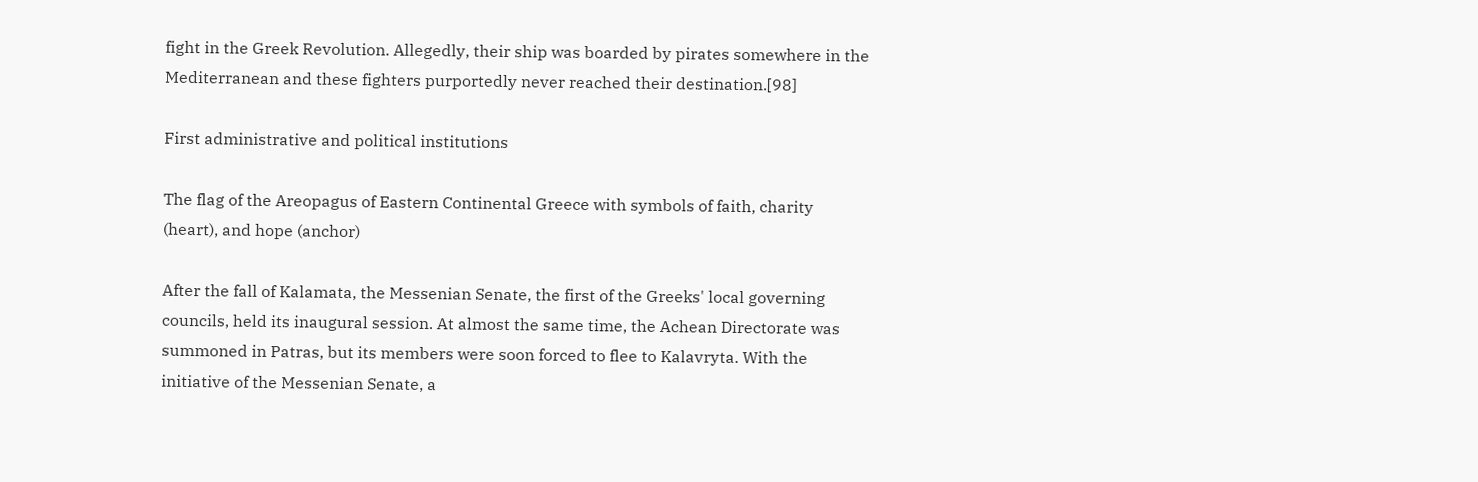fight in the Greek Revolution. Allegedly, their ship was boarded by pirates somewhere in the Mediterranean and these fighters purportedly never reached their destination.[98]

First administrative and political institutions

The flag of the Areopagus of Eastern Continental Greece with symbols of faith, charity (heart), and hope (anchor)

After the fall of Kalamata, the Messenian Senate, the first of the Greeks' local governing councils, held its inaugural session. At almost the same time, the Achean Directorate was summoned in Patras, but its members were soon forced to flee to Kalavryta. With the initiative of the Messenian Senate, a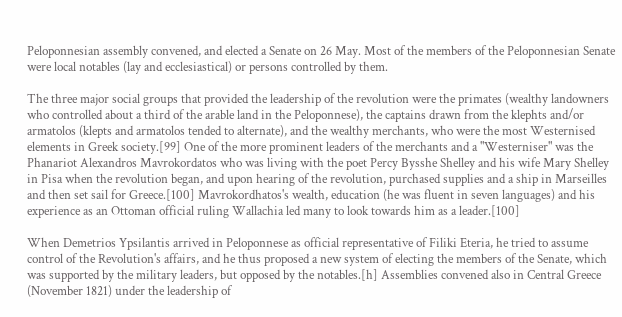Peloponnesian assembly convened, and elected a Senate on 26 May. Most of the members of the Peloponnesian Senate were local notables (lay and ecclesiastical) or persons controlled by them.

The three major social groups that provided the leadership of the revolution were the primates (wealthy landowners who controlled about a third of the arable land in the Peloponnese), the captains drawn from the klephts and/or armatolos (klepts and armatolos tended to alternate), and the wealthy merchants, who were the most Westernised elements in Greek society.[99] One of the more prominent leaders of the merchants and a "Westerniser" was the Phanariot Alexandros Mavrokordatos who was living with the poet Percy Bysshe Shelley and his wife Mary Shelley in Pisa when the revolution began, and upon hearing of the revolution, purchased supplies and a ship in Marseilles and then set sail for Greece.[100] Mavrokordhatos's wealth, education (he was fluent in seven languages) and his experience as an Ottoman official ruling Wallachia led many to look towards him as a leader.[100]

When Demetrios Ypsilantis arrived in Peloponnese as official representative of Filiki Eteria, he tried to assume control of the Revolution's affairs, and he thus proposed a new system of electing the members of the Senate, which was supported by the military leaders, but opposed by the notables.[h] Assemblies convened also in Central Greece (November 1821) under the leadership of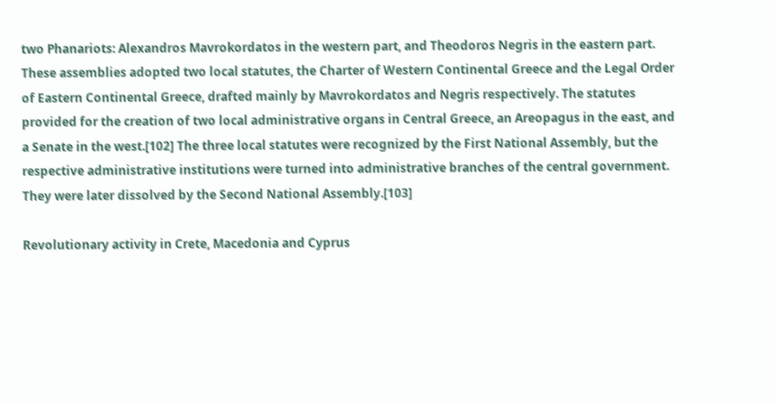two Phanariots: Alexandros Mavrokordatos in the western part, and Theodoros Negris in the eastern part. These assemblies adopted two local statutes, the Charter of Western Continental Greece and the Legal Order of Eastern Continental Greece, drafted mainly by Mavrokordatos and Negris respectively. The statutes provided for the creation of two local administrative organs in Central Greece, an Areopagus in the east, and a Senate in the west.[102] The three local statutes were recognized by the First National Assembly, but the respective administrative institutions were turned into administrative branches of the central government. They were later dissolved by the Second National Assembly.[103]

Revolutionary activity in Crete, Macedonia and Cyprus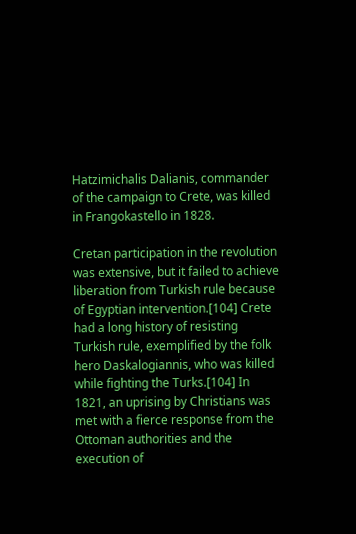Hatzimichalis Dalianis, commander of the campaign to Crete, was killed in Frangokastello in 1828.

Cretan participation in the revolution was extensive, but it failed to achieve liberation from Turkish rule because of Egyptian intervention.[104] Crete had a long history of resisting Turkish rule, exemplified by the folk hero Daskalogiannis, who was killed while fighting the Turks.[104] In 1821, an uprising by Christians was met with a fierce response from the Ottoman authorities and the execution of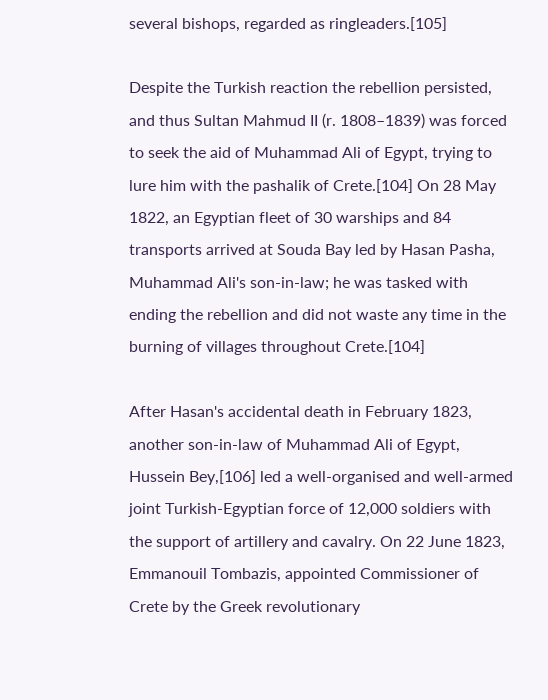several bishops, regarded as ringleaders.[105]

Despite the Turkish reaction the rebellion persisted, and thus Sultan Mahmud II (r. 1808–1839) was forced to seek the aid of Muhammad Ali of Egypt, trying to lure him with the pashalik of Crete.[104] On 28 May 1822, an Egyptian fleet of 30 warships and 84 transports arrived at Souda Bay led by Hasan Pasha, Muhammad Ali's son-in-law; he was tasked with ending the rebellion and did not waste any time in the burning of villages throughout Crete.[104]

After Hasan's accidental death in February 1823, another son-in-law of Muhammad Ali of Egypt, Hussein Bey,[106] led a well-organised and well-armed joint Turkish-Egyptian force of 12,000 soldiers with the support of artillery and cavalry. On 22 June 1823, Emmanouil Tombazis, appointed Commissioner of Crete by the Greek revolutionary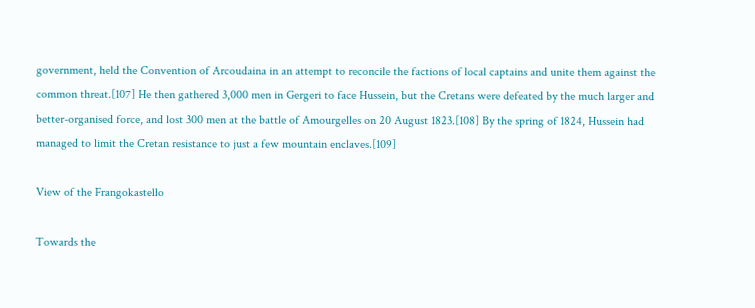government, held the Convention of Arcoudaina in an attempt to reconcile the factions of local captains and unite them against the common threat.[107] He then gathered 3,000 men in Gergeri to face Hussein, but the Cretans were defeated by the much larger and better-organised force, and lost 300 men at the battle of Amourgelles on 20 August 1823.[108] By the spring of 1824, Hussein had managed to limit the Cretan resistance to just a few mountain enclaves.[109]

View of the Frangokastello

Towards the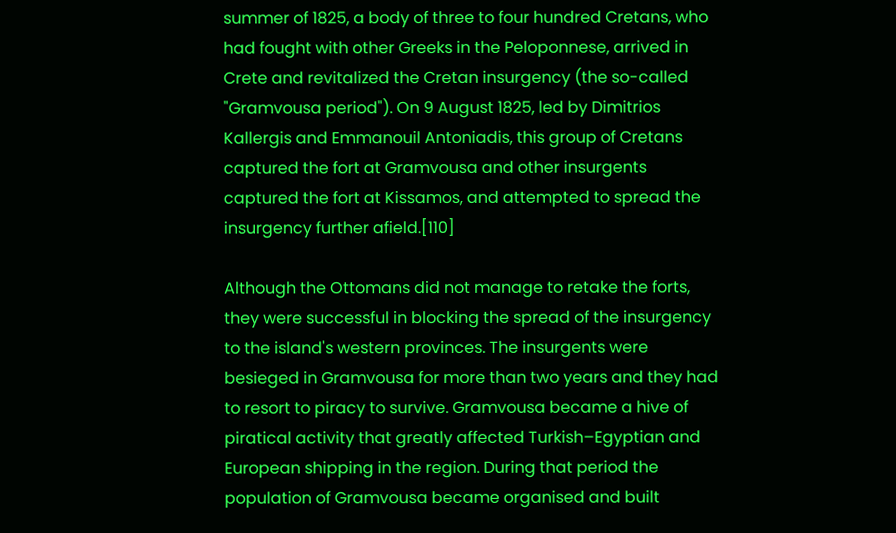summer of 1825, a body of three to four hundred Cretans, who had fought with other Greeks in the Peloponnese, arrived in Crete and revitalized the Cretan insurgency (the so-called "Gramvousa period"). On 9 August 1825, led by Dimitrios Kallergis and Emmanouil Antoniadis, this group of Cretans captured the fort at Gramvousa and other insurgents captured the fort at Kissamos, and attempted to spread the insurgency further afield.[110]

Although the Ottomans did not manage to retake the forts, they were successful in blocking the spread of the insurgency to the island's western provinces. The insurgents were besieged in Gramvousa for more than two years and they had to resort to piracy to survive. Gramvousa became a hive of piratical activity that greatly affected Turkish–Egyptian and European shipping in the region. During that period the population of Gramvousa became organised and built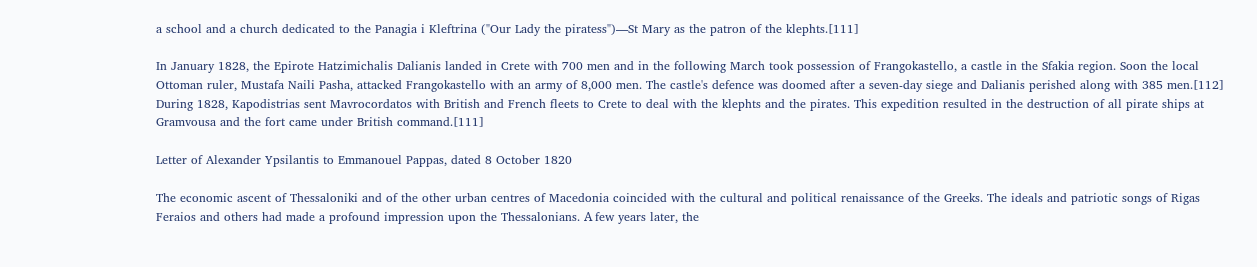a school and a church dedicated to the Panagia i Kleftrina ("Our Lady the piratess")—St Mary as the patron of the klephts.[111]

In January 1828, the Epirote Hatzimichalis Dalianis landed in Crete with 700 men and in the following March took possession of Frangokastello, a castle in the Sfakia region. Soon the local Ottoman ruler, Mustafa Naili Pasha, attacked Frangokastello with an army of 8,000 men. The castle's defence was doomed after a seven-day siege and Dalianis perished along with 385 men.[112] During 1828, Kapodistrias sent Mavrocordatos with British and French fleets to Crete to deal with the klephts and the pirates. This expedition resulted in the destruction of all pirate ships at Gramvousa and the fort came under British command.[111]

Letter of Alexander Ypsilantis to Emmanouel Pappas, dated 8 October 1820

The economic ascent of Thessaloniki and of the other urban centres of Macedonia coincided with the cultural and political renaissance of the Greeks. The ideals and patriotic songs of Rigas Feraios and others had made a profound impression upon the Thessalonians. Α few years later, the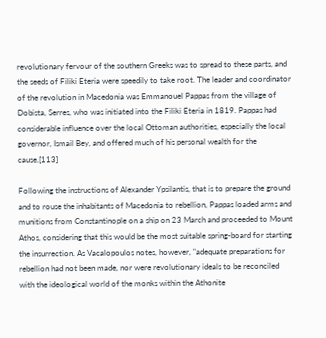revolutionary fervour of the southern Greeks was to spread to these parts, and the seeds of Filiki Eteria were speedily to take root. The leader and coordinator of the revolution in Macedonia was Emmanouel Pappas from the village of Dobista, Serres, who was initiated into the Filiki Eteria in 1819. Pappas had considerable influence over the local Ottoman authorities, especially the local governor, Ismail Bey, and offered much of his personal wealth for the cause.[113]

Following the instructions of Alexander Ypsilantis, that is to prepare the ground and to rouse the inhabitants of Macedonia to rebellion, Pappas loaded arms and munitions from Constantinople on a ship on 23 March and proceeded to Mount Athos, considering that this would be the most suitable spring-board for starting the insurrection. As Vacalopoulos notes, however, "adequate preparations for rebellion had not been made, nor were revolutionary ideals to be reconciled with the ideological world of the monks within the Athonite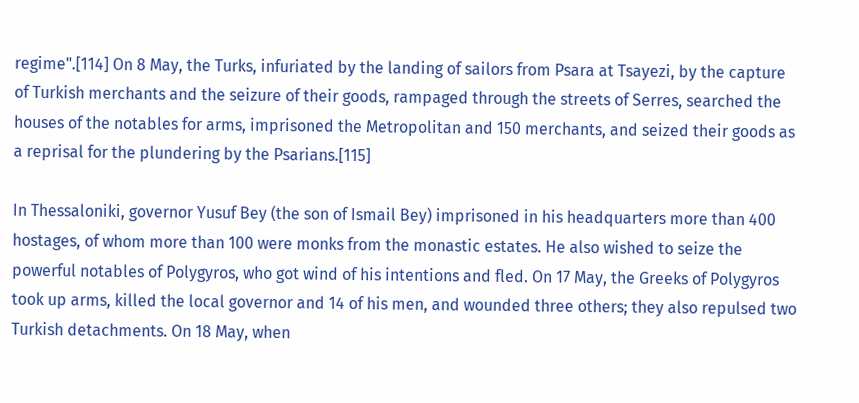regime".[114] On 8 May, the Turks, infuriated by the landing of sailors from Psara at Tsayezi, by the capture of Turkish merchants and the seizure of their goods, rampaged through the streets of Serres, searched the houses of the notables for arms, imprisoned the Metropolitan and 150 merchants, and seized their goods as a reprisal for the plundering by the Psarians.[115]

In Thessaloniki, governor Yusuf Bey (the son of Ismail Bey) imprisoned in his headquarters more than 400 hostages, of whom more than 100 were monks from the monastic estates. He also wished to seize the powerful notables of Polygyros, who got wind of his intentions and fled. On 17 May, the Greeks of Polygyros took up arms, killed the local governor and 14 of his men, and wounded three others; they also repulsed two Turkish detachments. On 18 May, when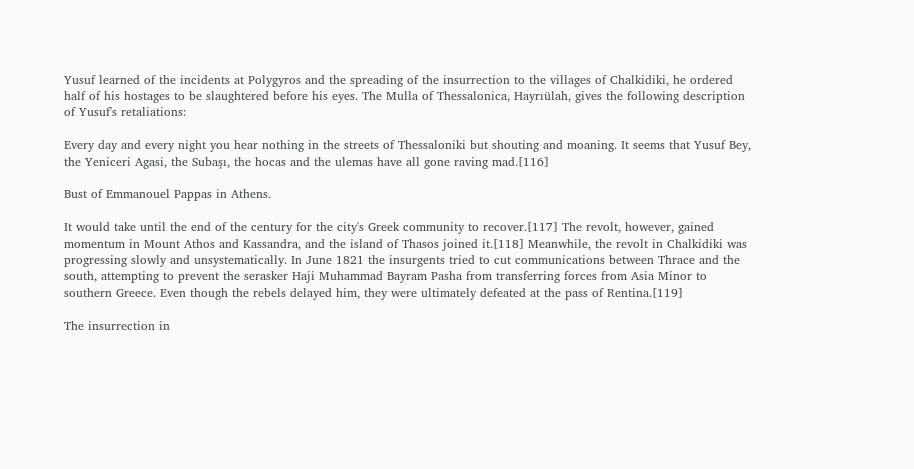Yusuf learned of the incidents at Polygyros and the spreading of the insurrection to the villages of Chalkidiki, he ordered half of his hostages to be slaughtered before his eyes. The Mulla of Thessalonica, Hayrıülah, gives the following description of Yusuf's retaliations:

Every day and every night you hear nothing in the streets of Thessaloniki but shouting and moaning. It seems that Yusuf Bey, the Yeniceri Agasi, the Subaşı, the hocas and the ulemas have all gone raving mad.[116]

Bust of Emmanouel Pappas in Athens.

It would take until the end of the century for the city's Greek community to recover.[117] The revolt, however, gained momentum in Mount Athos and Kassandra, and the island of Thasos joined it.[118] Meanwhile, the revolt in Chalkidiki was progressing slowly and unsystematically. In June 1821 the insurgents tried to cut communications between Thrace and the south, attempting to prevent the serasker Haji Muhammad Bayram Pasha from transferring forces from Asia Minor to southern Greece. Even though the rebels delayed him, they were ultimately defeated at the pass of Rentina.[119]

The insurrection in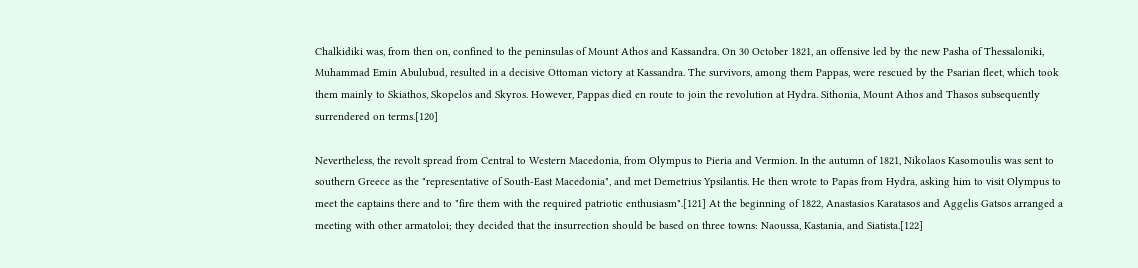Chalkidiki was, from then on, confined to the peninsulas of Mount Athos and Kassandra. On 30 October 1821, an offensive led by the new Pasha of Thessaloniki, Muhammad Emin Abulubud, resulted in a decisive Ottoman victory at Kassandra. The survivors, among them Pappas, were rescued by the Psarian fleet, which took them mainly to Skiathos, Skopelos and Skyros. However, Pappas died en route to join the revolution at Hydra. Sithonia, Mount Athos and Thasos subsequently surrendered on terms.[120]

Nevertheless, the revolt spread from Central to Western Macedonia, from Olympus to Pieria and Vermion. In the autumn of 1821, Nikolaos Kasomoulis was sent to southern Greece as the "representative of South-East Macedonia", and met Demetrius Ypsilantis. He then wrote to Papas from Hydra, asking him to visit Olympus to meet the captains there and to "fire them with the required patriotic enthusiasm".[121] At the beginning of 1822, Anastasios Karatasos and Aggelis Gatsos arranged a meeting with other armatoloi; they decided that the insurrection should be based on three towns: Naoussa, Kastania, and Siatista.[122]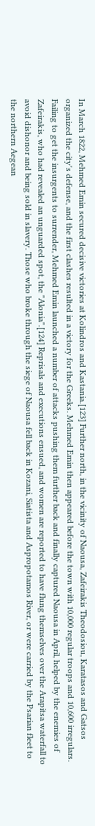In March 1822, Mehmed Emin secured decisive victories at Kolindros and Kastania.[123] Further north, in the vicinity of Naousa, Zafeirakis Theodosiou, Karatasos and Gatsos organized the city's defense, and the first clashes resulted in a victory for the Greeks. Mehmed Emin then appeared before the town with 10,000 regular troops and 10,600 irregulars. Failing to get the insurgents to surrender, Mehmed Emin launched a number of attacks pushing them further back and finally captured Naousa in April, helped by the enemies of Zafeirakis, who had revealed an unguarded spot, the "Alonia".[124] Reprisals and executions ensued, and women are reported to have flung themselves over the Arapitsa waterfall to avoid dishonor and being sold in slavery. Those who broke through the siege of Naousa fell back in Kozani, Siatista and Aspropotamos River, or were carried by the Psarian fleet to the northern Aegean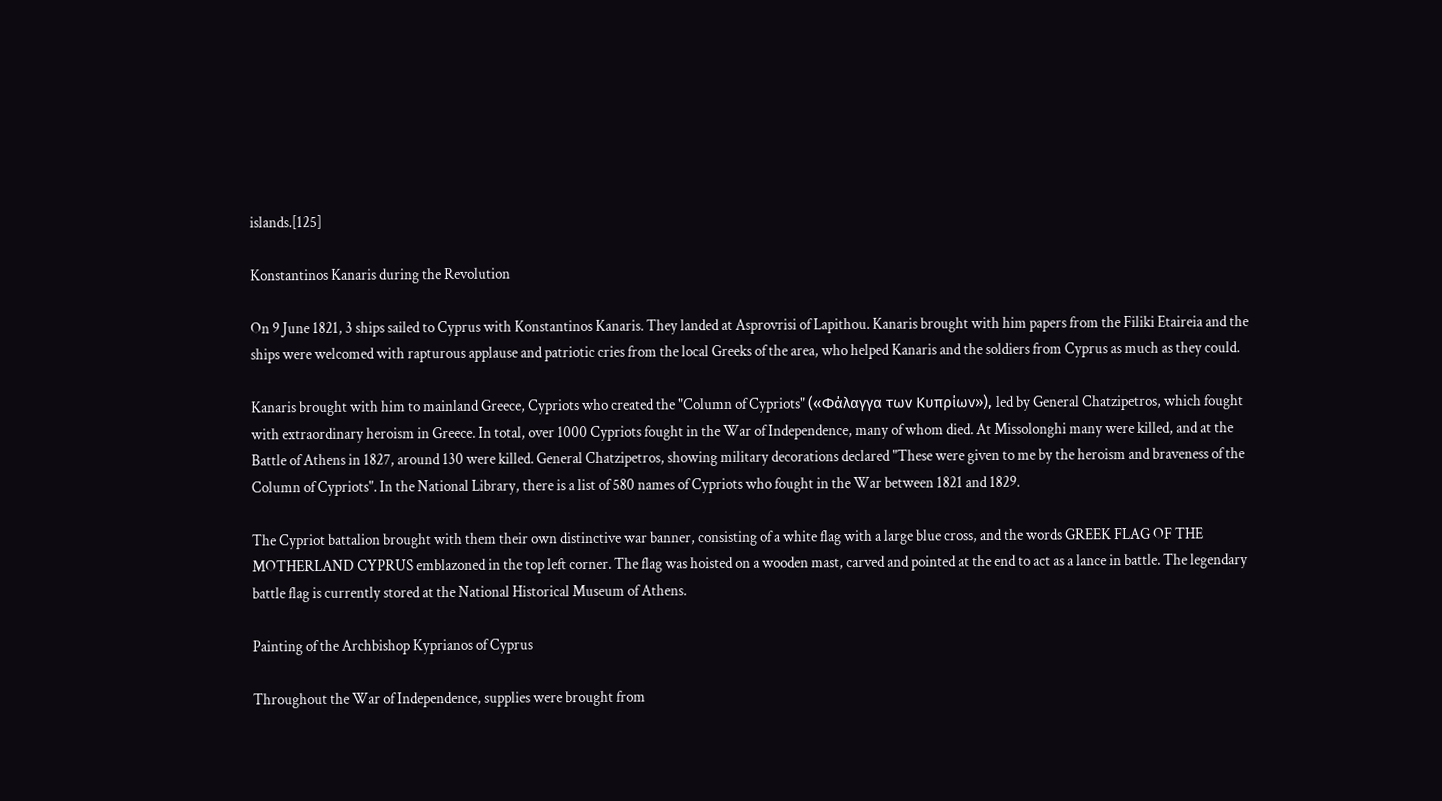islands.[125]

Konstantinos Kanaris during the Revolution

On 9 June 1821, 3 ships sailed to Cyprus with Konstantinos Kanaris. They landed at Asprovrisi of Lapithou. Kanaris brought with him papers from the Filiki Etaireia and the ships were welcomed with rapturous applause and patriotic cries from the local Greeks of the area, who helped Kanaris and the soldiers from Cyprus as much as they could.

Kanaris brought with him to mainland Greece, Cypriots who created the "Column of Cypriots" («Φάλαγγα των Κυπρίων»), led by General Chatzipetros, which fought with extraordinary heroism in Greece. In total, over 1000 Cypriots fought in the War of Independence, many of whom died. At Missolonghi many were killed, and at the Battle of Athens in 1827, around 130 were killed. General Chatzipetros, showing military decorations declared "These were given to me by the heroism and braveness of the Column of Cypriots". In the National Library, there is a list of 580 names of Cypriots who fought in the War between 1821 and 1829.

The Cypriot battalion brought with them their own distinctive war banner, consisting of a white flag with a large blue cross, and the words GREEK FLAG OF THE MOTHERLAND CYPRUS emblazoned in the top left corner. The flag was hoisted on a wooden mast, carved and pointed at the end to act as a lance in battle. The legendary battle flag is currently stored at the National Historical Museum of Athens.

Painting of the Archbishop Kyprianos of Cyprus

Throughout the War of Independence, supplies were brought from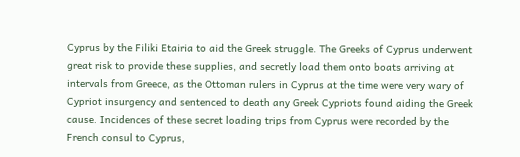Cyprus by the Filiki Etairia to aid the Greek struggle. The Greeks of Cyprus underwent great risk to provide these supplies, and secretly load them onto boats arriving at intervals from Greece, as the Ottoman rulers in Cyprus at the time were very wary of Cypriot insurgency and sentenced to death any Greek Cypriots found aiding the Greek cause. Incidences of these secret loading trips from Cyprus were recorded by the French consul to Cyprus,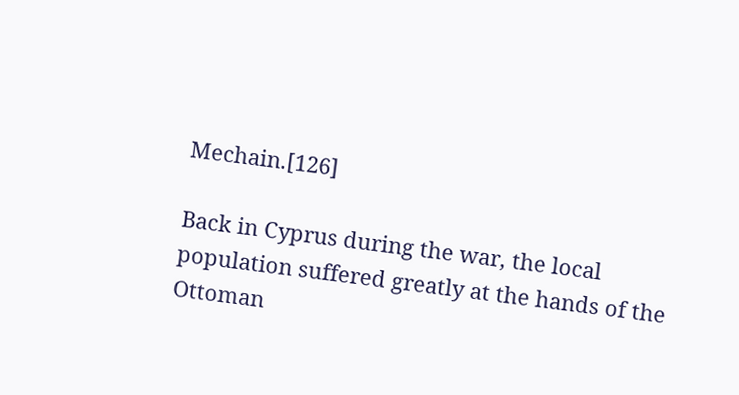Mechain.[126]

Back in Cyprus during the war, the local population suffered greatly at the hands of the Ottoman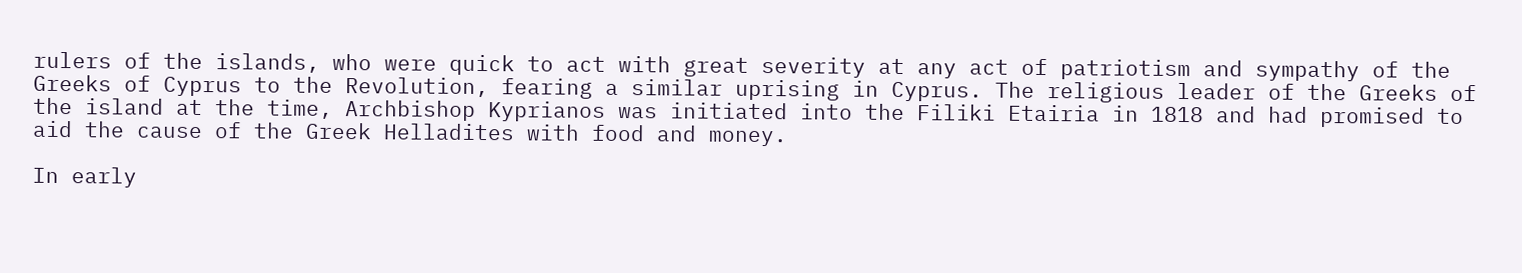rulers of the islands, who were quick to act with great severity at any act of patriotism and sympathy of the Greeks of Cyprus to the Revolution, fearing a similar uprising in Cyprus. The religious leader of the Greeks of the island at the time, Archbishop Kyprianos was initiated into the Filiki Etairia in 1818 and had promised to aid the cause of the Greek Helladites with food and money.

In early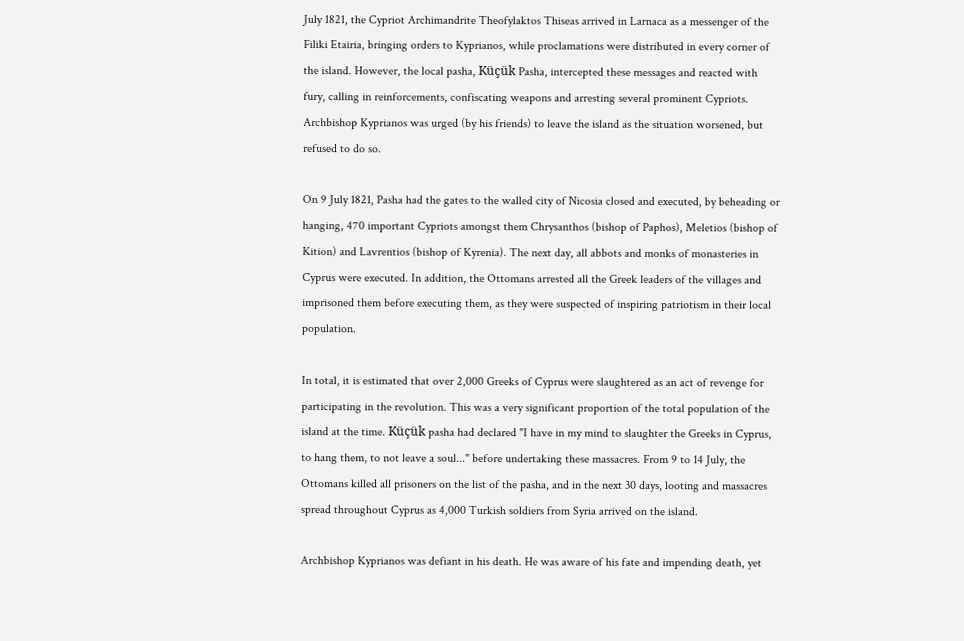July 1821, the Cypriot Archimandrite Theofylaktos Thiseas arrived in Larnaca as a messenger of the Filiki Etairia, bringing orders to Kyprianos, while proclamations were distributed in every corner of the island. However, the local pasha, Küçük Pasha, intercepted these messages and reacted with fury, calling in reinforcements, confiscating weapons and arresting several prominent Cypriots. Archbishop Kyprianos was urged (by his friends) to leave the island as the situation worsened, but refused to do so.

On 9 July 1821, Pasha had the gates to the walled city of Nicosia closed and executed, by beheading or hanging, 470 important Cypriots amongst them Chrysanthos (bishop of Paphos), Meletios (bishop of Kition) and Lavrentios (bishop of Kyrenia). The next day, all abbots and monks of monasteries in Cyprus were executed. In addition, the Ottomans arrested all the Greek leaders of the villages and imprisoned them before executing them, as they were suspected of inspiring patriotism in their local population.

In total, it is estimated that over 2,000 Greeks of Cyprus were slaughtered as an act of revenge for participating in the revolution. This was a very significant proportion of the total population of the island at the time. Küçük pasha had declared "I have in my mind to slaughter the Greeks in Cyprus, to hang them, to not leave a soul..." before undertaking these massacres. From 9 to 14 July, the Ottomans killed all prisoners on the list of the pasha, and in the next 30 days, looting and massacres spread throughout Cyprus as 4,000 Turkish soldiers from Syria arrived on the island.

Archbishop Kyprianos was defiant in his death. He was aware of his fate and impending death, yet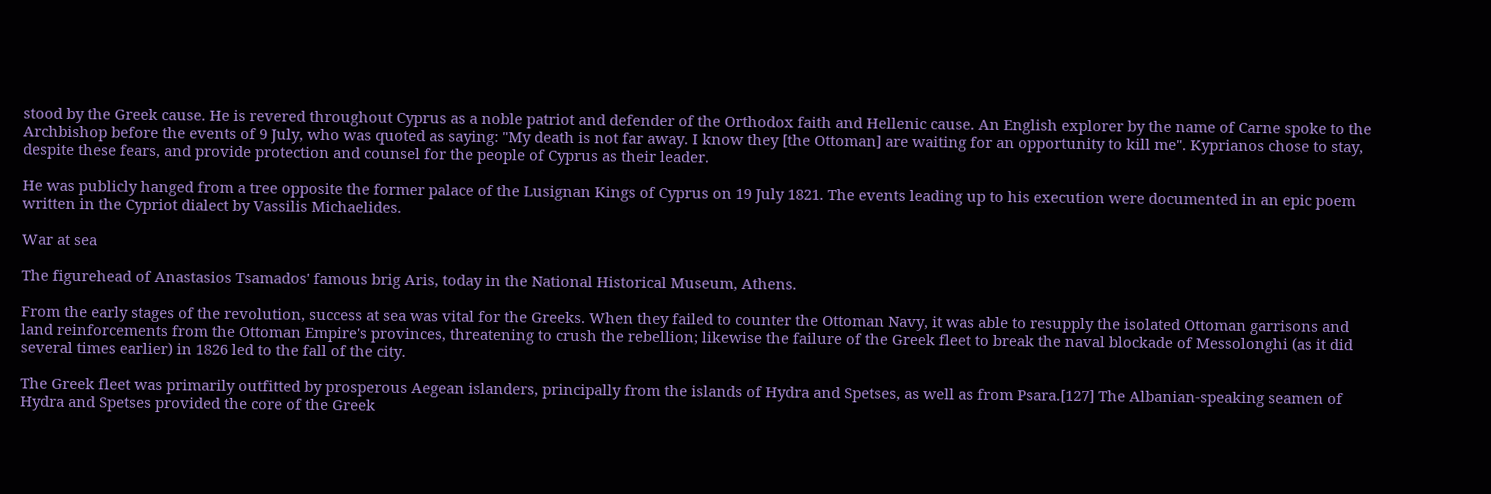stood by the Greek cause. He is revered throughout Cyprus as a noble patriot and defender of the Orthodox faith and Hellenic cause. An English explorer by the name of Carne spoke to the Archbishop before the events of 9 July, who was quoted as saying: "My death is not far away. I know they [the Ottoman] are waiting for an opportunity to kill me". Kyprianos chose to stay, despite these fears, and provide protection and counsel for the people of Cyprus as their leader.

He was publicly hanged from a tree opposite the former palace of the Lusignan Kings of Cyprus on 19 July 1821. The events leading up to his execution were documented in an epic poem written in the Cypriot dialect by Vassilis Michaelides.

War at sea

The figurehead of Anastasios Tsamados' famous brig Aris, today in the National Historical Museum, Athens.

From the early stages of the revolution, success at sea was vital for the Greeks. When they failed to counter the Ottoman Navy, it was able to resupply the isolated Ottoman garrisons and land reinforcements from the Ottoman Empire's provinces, threatening to crush the rebellion; likewise the failure of the Greek fleet to break the naval blockade of Messolonghi (as it did several times earlier) in 1826 led to the fall of the city.

The Greek fleet was primarily outfitted by prosperous Aegean islanders, principally from the islands of Hydra and Spetses, as well as from Psara.[127] The Albanian-speaking seamen of Hydra and Spetses provided the core of the Greek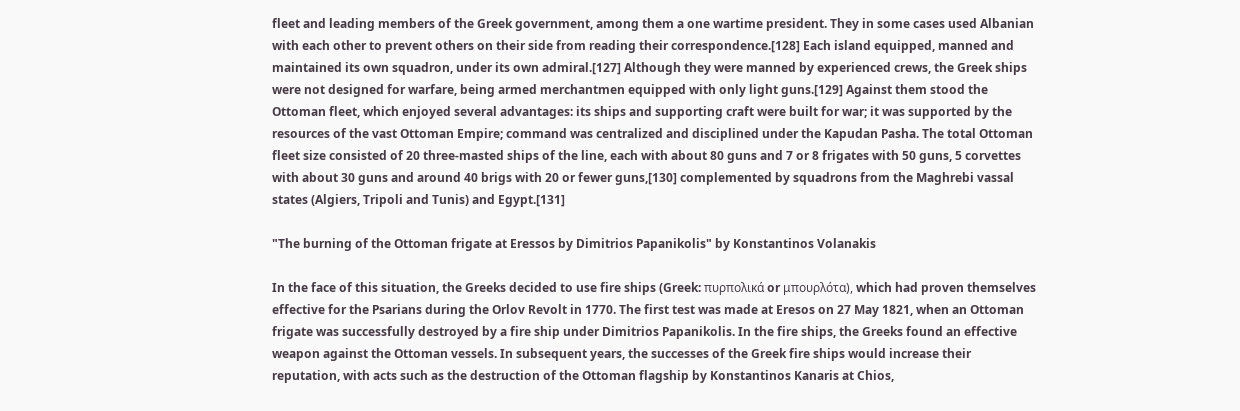fleet and leading members of the Greek government, among them a one wartime president. They in some cases used Albanian with each other to prevent others on their side from reading their correspondence.[128] Each island equipped, manned and maintained its own squadron, under its own admiral.[127] Although they were manned by experienced crews, the Greek ships were not designed for warfare, being armed merchantmen equipped with only light guns.[129] Against them stood the Ottoman fleet, which enjoyed several advantages: its ships and supporting craft were built for war; it was supported by the resources of the vast Ottoman Empire; command was centralized and disciplined under the Kapudan Pasha. The total Ottoman fleet size consisted of 20 three-masted ships of the line, each with about 80 guns and 7 or 8 frigates with 50 guns, 5 corvettes with about 30 guns and around 40 brigs with 20 or fewer guns,[130] complemented by squadrons from the Maghrebi vassal states (Algiers, Tripoli and Tunis) and Egypt.[131]

"The burning of the Ottoman frigate at Eressos by Dimitrios Papanikolis" by Konstantinos Volanakis

In the face of this situation, the Greeks decided to use fire ships (Greek: πυρπολικά or μπουρλότα), which had proven themselves effective for the Psarians during the Orlov Revolt in 1770. The first test was made at Eresos on 27 May 1821, when an Ottoman frigate was successfully destroyed by a fire ship under Dimitrios Papanikolis. In the fire ships, the Greeks found an effective weapon against the Ottoman vessels. In subsequent years, the successes of the Greek fire ships would increase their reputation, with acts such as the destruction of the Ottoman flagship by Konstantinos Kanaris at Chios,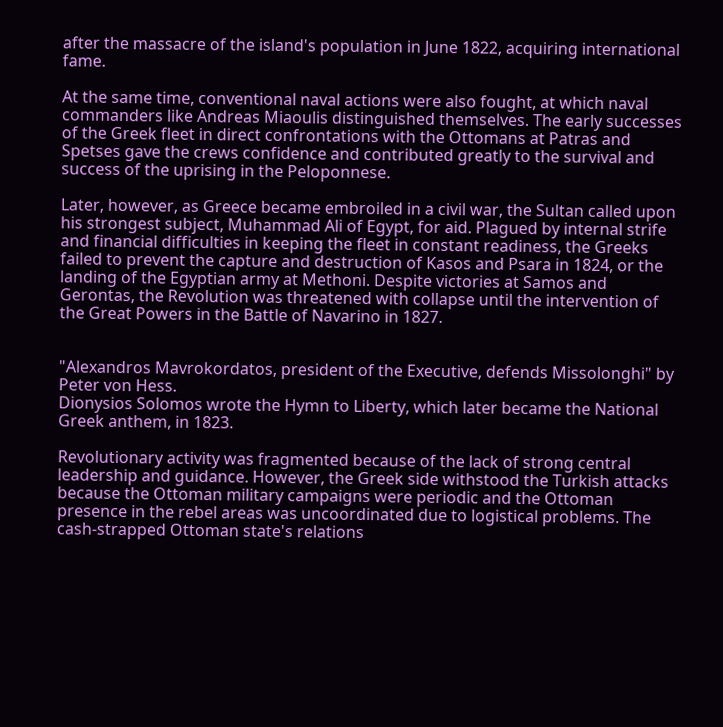after the massacre of the island's population in June 1822, acquiring international fame.

At the same time, conventional naval actions were also fought, at which naval commanders like Andreas Miaoulis distinguished themselves. The early successes of the Greek fleet in direct confrontations with the Ottomans at Patras and Spetses gave the crews confidence and contributed greatly to the survival and success of the uprising in the Peloponnese.

Later, however, as Greece became embroiled in a civil war, the Sultan called upon his strongest subject, Muhammad Ali of Egypt, for aid. Plagued by internal strife and financial difficulties in keeping the fleet in constant readiness, the Greeks failed to prevent the capture and destruction of Kasos and Psara in 1824, or the landing of the Egyptian army at Methoni. Despite victories at Samos and Gerontas, the Revolution was threatened with collapse until the intervention of the Great Powers in the Battle of Navarino in 1827.


"Alexandros Mavrokordatos, president of the Executive, defends Missolonghi" by Peter von Hess.
Dionysios Solomos wrote the Hymn to Liberty, which later became the National Greek anthem, in 1823.

Revolutionary activity was fragmented because of the lack of strong central leadership and guidance. However, the Greek side withstood the Turkish attacks because the Ottoman military campaigns were periodic and the Ottoman presence in the rebel areas was uncoordinated due to logistical problems. The cash-strapped Ottoman state's relations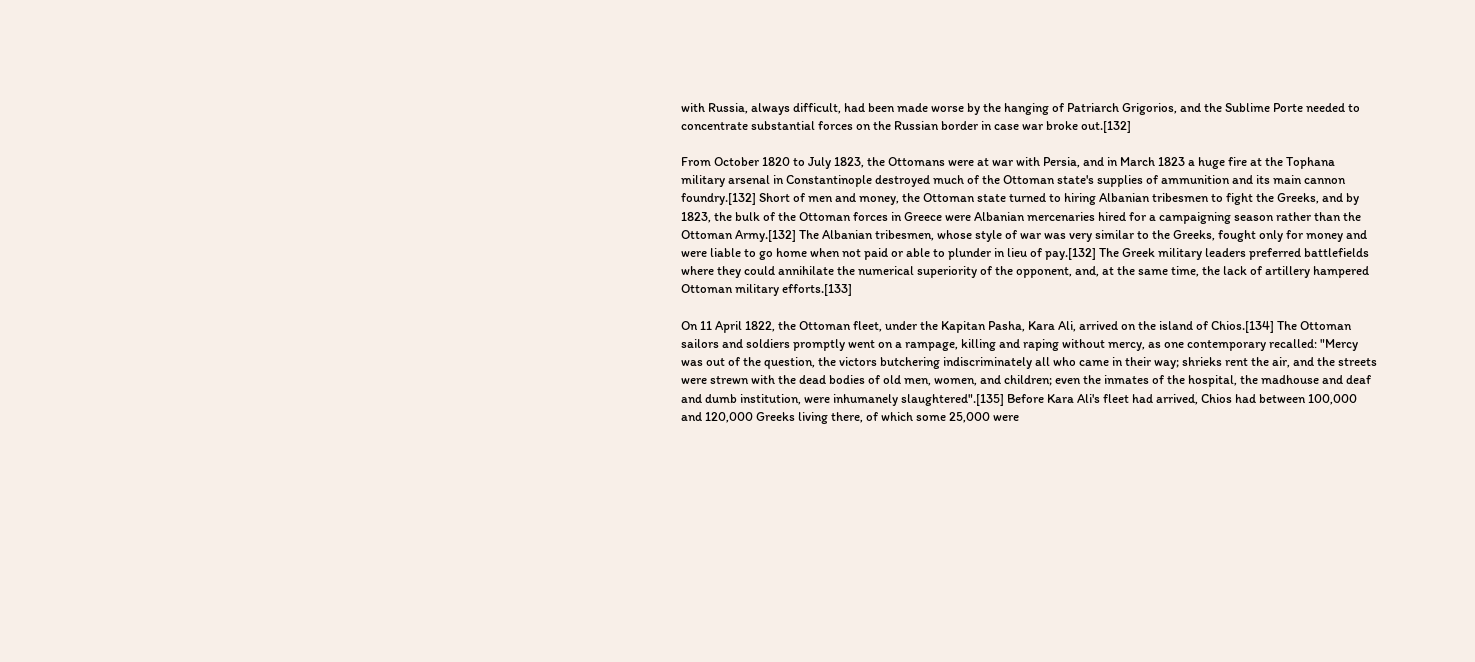with Russia, always difficult, had been made worse by the hanging of Patriarch Grigorios, and the Sublime Porte needed to concentrate substantial forces on the Russian border in case war broke out.[132]

From October 1820 to July 1823, the Ottomans were at war with Persia, and in March 1823 a huge fire at the Tophana military arsenal in Constantinople destroyed much of the Ottoman state's supplies of ammunition and its main cannon foundry.[132] Short of men and money, the Ottoman state turned to hiring Albanian tribesmen to fight the Greeks, and by 1823, the bulk of the Ottoman forces in Greece were Albanian mercenaries hired for a campaigning season rather than the Ottoman Army.[132] The Albanian tribesmen, whose style of war was very similar to the Greeks, fought only for money and were liable to go home when not paid or able to plunder in lieu of pay.[132] The Greek military leaders preferred battlefields where they could annihilate the numerical superiority of the opponent, and, at the same time, the lack of artillery hampered Ottoman military efforts.[133]

On 11 April 1822, the Ottoman fleet, under the Kapitan Pasha, Kara Ali, arrived on the island of Chios.[134] The Ottoman sailors and soldiers promptly went on a rampage, killing and raping without mercy, as one contemporary recalled: "Mercy was out of the question, the victors butchering indiscriminately all who came in their way; shrieks rent the air, and the streets were strewn with the dead bodies of old men, women, and children; even the inmates of the hospital, the madhouse and deaf and dumb institution, were inhumanely slaughtered".[135] Before Kara Ali's fleet had arrived, Chios had between 100,000 and 120,000 Greeks living there, of which some 25,000 were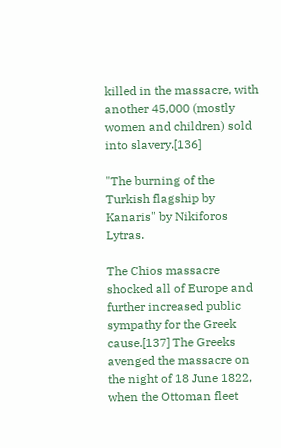killed in the massacre, with another 45,000 (mostly women and children) sold into slavery.[136]

"The burning of the Turkish flagship by Kanaris" by Nikiforos Lytras.

The Chios massacre shocked all of Europe and further increased public sympathy for the Greek cause.[137] The Greeks avenged the massacre on the night of 18 June 1822, when the Ottoman fleet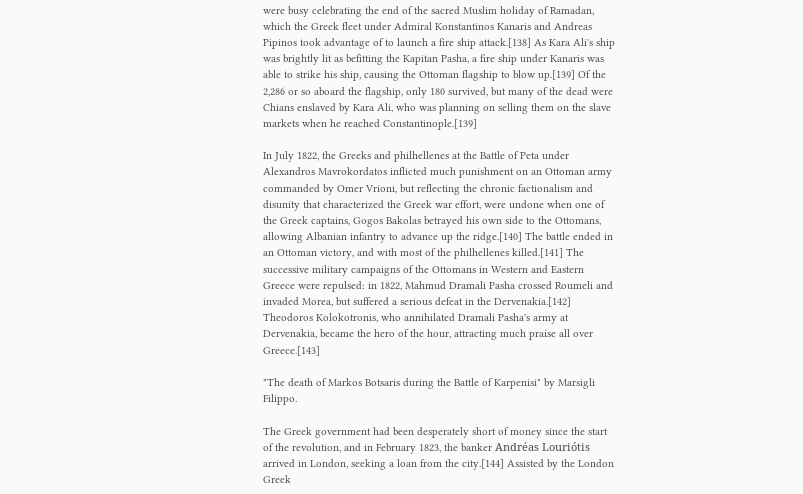were busy celebrating the end of the sacred Muslim holiday of Ramadan, which the Greek fleet under Admiral Konstantinos Kanaris and Andreas Pipinos took advantage of to launch a fire ship attack.[138] As Kara Ali's ship was brightly lit as befitting the Kapitan Pasha, a fire ship under Kanaris was able to strike his ship, causing the Ottoman flagship to blow up.[139] Of the 2,286 or so aboard the flagship, only 180 survived, but many of the dead were Chians enslaved by Kara Ali, who was planning on selling them on the slave markets when he reached Constantinople.[139]

In July 1822, the Greeks and philhellenes at the Battle of Peta under Alexandros Mavrokordatos inflicted much punishment on an Ottoman army commanded by Omer Vrioni, but reflecting the chronic factionalism and disunity that characterized the Greek war effort, were undone when one of the Greek captains, Gogos Bakolas betrayed his own side to the Ottomans, allowing Albanian infantry to advance up the ridge.[140] The battle ended in an Ottoman victory, and with most of the philhellenes killed.[141] The successive military campaigns of the Ottomans in Western and Eastern Greece were repulsed: in 1822, Mahmud Dramali Pasha crossed Roumeli and invaded Morea, but suffered a serious defeat in the Dervenakia.[142] Theodoros Kolokotronis, who annihilated Dramali Pasha's army at Dervenakia, became the hero of the hour, attracting much praise all over Greece.[143]

"The death of Markos Botsaris during the Battle of Karpenisi" by Marsigli Filippo.

The Greek government had been desperately short of money since the start of the revolution, and in February 1823, the banker Andréas Louriótis arrived in London, seeking a loan from the city.[144] Assisted by the London Greek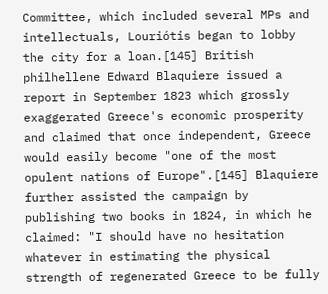Committee, which included several MPs and intellectuals, Louriótis began to lobby the city for a loan.[145] British philhellene Edward Blaquiere issued a report in September 1823 which grossly exaggerated Greece's economic prosperity and claimed that once independent, Greece would easily become "one of the most opulent nations of Europe".[145] Blaquiere further assisted the campaign by publishing two books in 1824, in which he claimed: "I should have no hesitation whatever in estimating the physical strength of regenerated Greece to be fully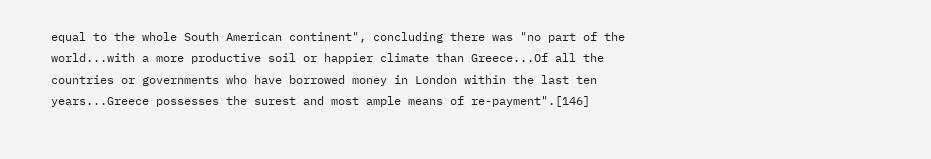equal to the whole South American continent", concluding there was "no part of the world...with a more productive soil or happier climate than Greece...Of all the countries or governments who have borrowed money in London within the last ten years...Greece possesses the surest and most ample means of re-payment".[146]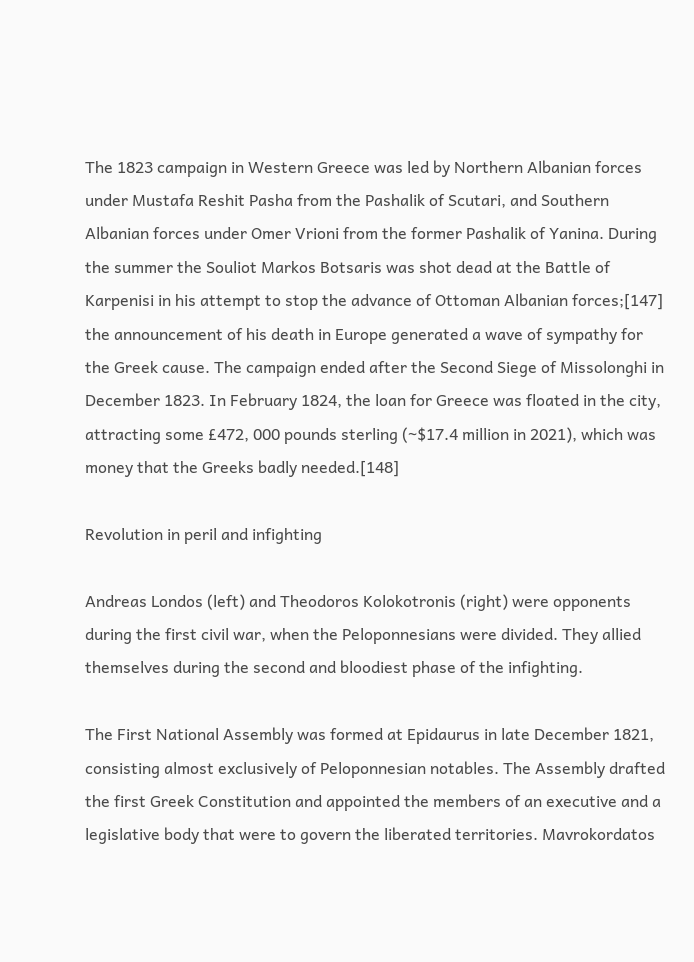The 1823 campaign in Western Greece was led by Northern Albanian forces under Mustafa Reshit Pasha from the Pashalik of Scutari, and Southern Albanian forces under Omer Vrioni from the former Pashalik of Yanina. During the summer the Souliot Markos Botsaris was shot dead at the Battle of Karpenisi in his attempt to stop the advance of Ottoman Albanian forces;[147] the announcement of his death in Europe generated a wave of sympathy for the Greek cause. The campaign ended after the Second Siege of Missolonghi in December 1823. In February 1824, the loan for Greece was floated in the city, attracting some £472, 000 pounds sterling (~$17.4 million in 2021), which was money that the Greeks badly needed.[148]

Revolution in peril and infighting

Andreas Londos (left) and Theodoros Kolokotronis (right) were opponents during the first civil war, when the Peloponnesians were divided. They allied themselves during the second and bloodiest phase of the infighting.

The First National Assembly was formed at Epidaurus in late December 1821, consisting almost exclusively of Peloponnesian notables. The Assembly drafted the first Greek Constitution and appointed the members of an executive and a legislative body that were to govern the liberated territories. Mavrokordatos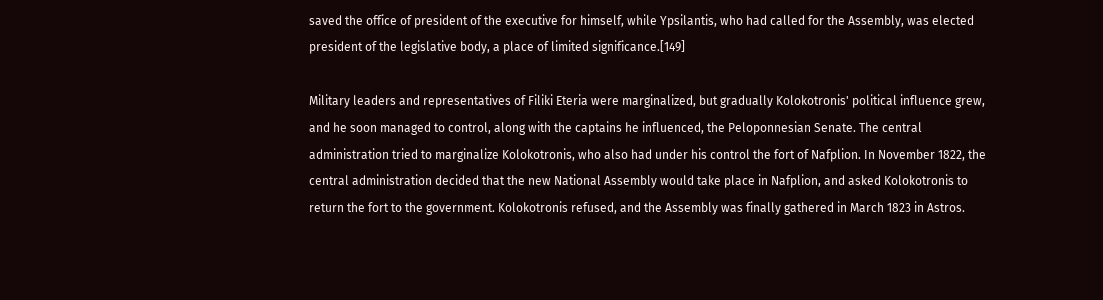saved the office of president of the executive for himself, while Ypsilantis, who had called for the Assembly, was elected president of the legislative body, a place of limited significance.[149]

Military leaders and representatives of Filiki Eteria were marginalized, but gradually Kolokotronis' political influence grew, and he soon managed to control, along with the captains he influenced, the Peloponnesian Senate. The central administration tried to marginalize Kolokotronis, who also had under his control the fort of Nafplion. In November 1822, the central administration decided that the new National Assembly would take place in Nafplion, and asked Kolokotronis to return the fort to the government. Kolokotronis refused, and the Assembly was finally gathered in March 1823 in Astros.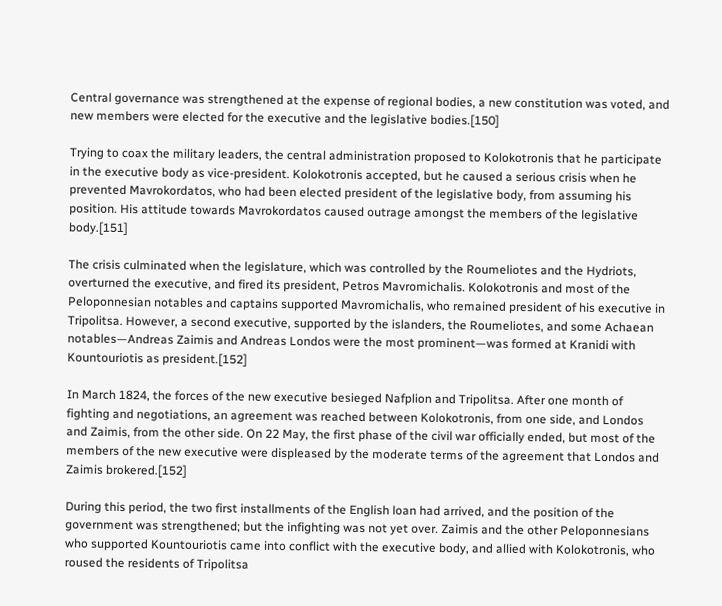Central governance was strengthened at the expense of regional bodies, a new constitution was voted, and new members were elected for the executive and the legislative bodies.[150]

Trying to coax the military leaders, the central administration proposed to Kolokotronis that he participate in the executive body as vice-president. Kolokotronis accepted, but he caused a serious crisis when he prevented Mavrokordatos, who had been elected president of the legislative body, from assuming his position. His attitude towards Mavrokordatos caused outrage amongst the members of the legislative body.[151]

The crisis culminated when the legislature, which was controlled by the Roumeliotes and the Hydriots, overturned the executive, and fired its president, Petros Mavromichalis. Kolokotronis and most of the Peloponnesian notables and captains supported Mavromichalis, who remained president of his executive in Tripolitsa. However, a second executive, supported by the islanders, the Roumeliotes, and some Achaean notables—Andreas Zaimis and Andreas Londos were the most prominent—was formed at Kranidi with Kountouriotis as president.[152]

In March 1824, the forces of the new executive besieged Nafplion and Tripolitsa. After one month of fighting and negotiations, an agreement was reached between Kolokotronis, from one side, and Londos and Zaimis, from the other side. On 22 May, the first phase of the civil war officially ended, but most of the members of the new executive were displeased by the moderate terms of the agreement that Londos and Zaimis brokered.[152]

During this period, the two first installments of the English loan had arrived, and the position of the government was strengthened; but the infighting was not yet over. Zaimis and the other Peloponnesians who supported Kountouriotis came into conflict with the executive body, and allied with Kolokotronis, who roused the residents of Tripolitsa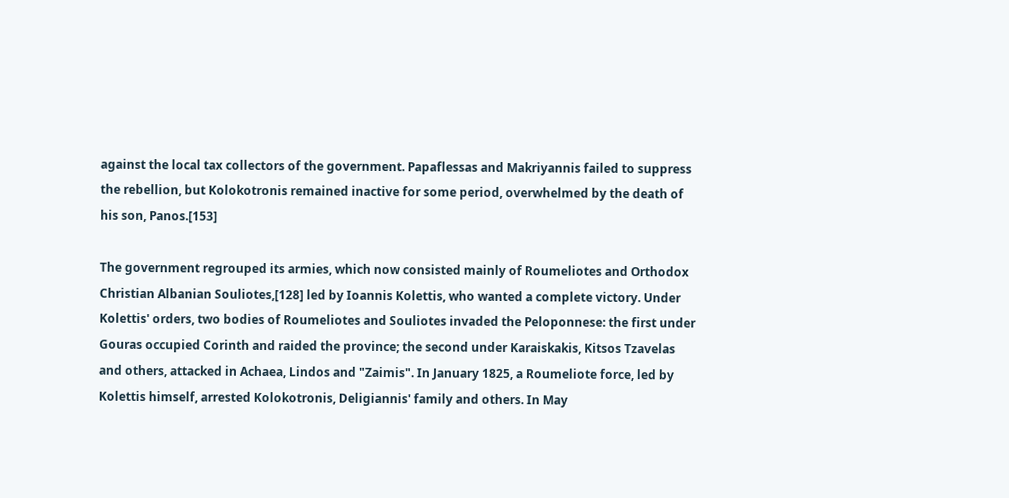against the local tax collectors of the government. Papaflessas and Makriyannis failed to suppress the rebellion, but Kolokotronis remained inactive for some period, overwhelmed by the death of his son, Panos.[153]

The government regrouped its armies, which now consisted mainly of Roumeliotes and Orthodox Christian Albanian Souliotes,[128] led by Ioannis Kolettis, who wanted a complete victory. Under Kolettis' orders, two bodies of Roumeliotes and Souliotes invaded the Peloponnese: the first under Gouras occupied Corinth and raided the province; the second under Karaiskakis, Kitsos Tzavelas and others, attacked in Achaea, Lindos and "Zaimis". In January 1825, a Roumeliote force, led by Kolettis himself, arrested Kolokotronis, Deligiannis' family and others. In May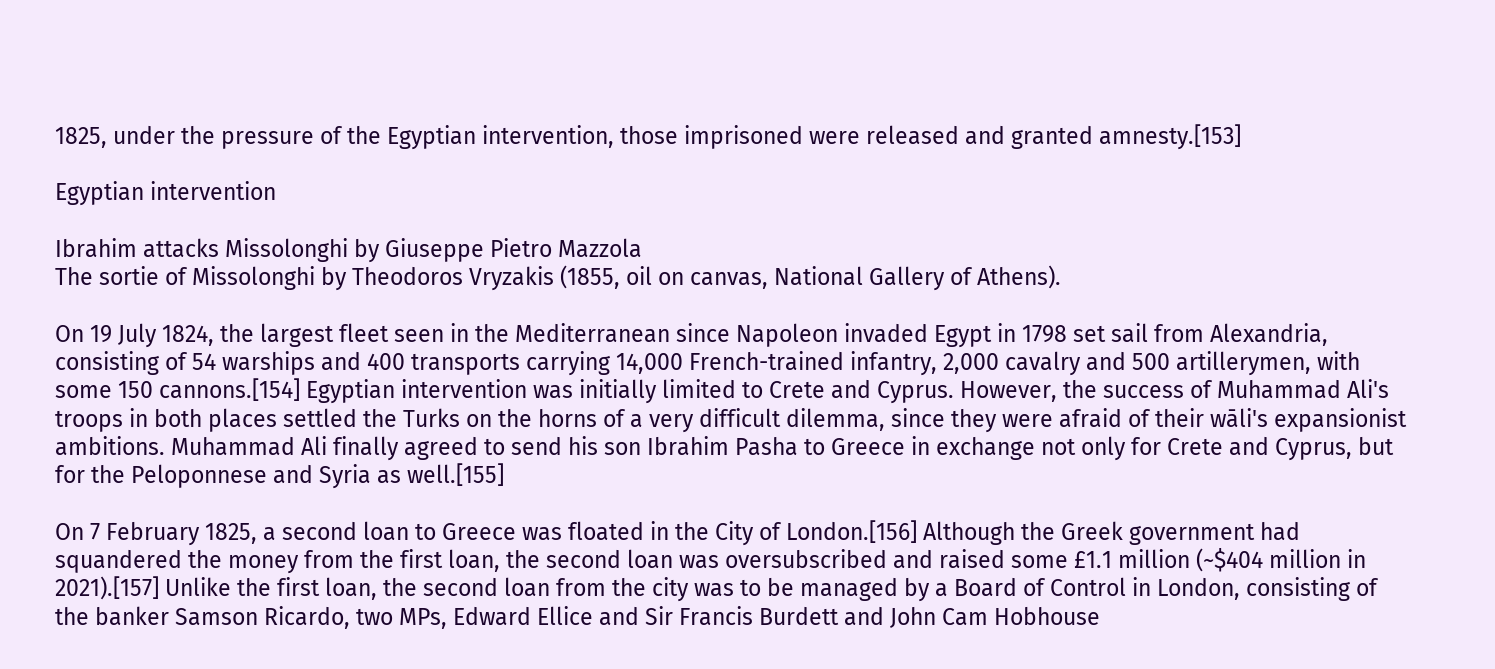1825, under the pressure of the Egyptian intervention, those imprisoned were released and granted amnesty.[153]

Egyptian intervention

Ibrahim attacks Missolonghi by Giuseppe Pietro Mazzola
The sortie of Missolonghi by Theodoros Vryzakis (1855, oil on canvas, National Gallery of Athens).

On 19 July 1824, the largest fleet seen in the Mediterranean since Napoleon invaded Egypt in 1798 set sail from Alexandria, consisting of 54 warships and 400 transports carrying 14,000 French-trained infantry, 2,000 cavalry and 500 artillerymen, with some 150 cannons.[154] Egyptian intervention was initially limited to Crete and Cyprus. However, the success of Muhammad Ali's troops in both places settled the Turks on the horns of a very difficult dilemma, since they were afraid of their wāli's expansionist ambitions. Muhammad Ali finally agreed to send his son Ibrahim Pasha to Greece in exchange not only for Crete and Cyprus, but for the Peloponnese and Syria as well.[155]

On 7 February 1825, a second loan to Greece was floated in the City of London.[156] Although the Greek government had squandered the money from the first loan, the second loan was oversubscribed and raised some £1.1 million (~$404 million in 2021).[157] Unlike the first loan, the second loan from the city was to be managed by a Board of Control in London, consisting of the banker Samson Ricardo, two MPs, Edward Ellice and Sir Francis Burdett and John Cam Hobhouse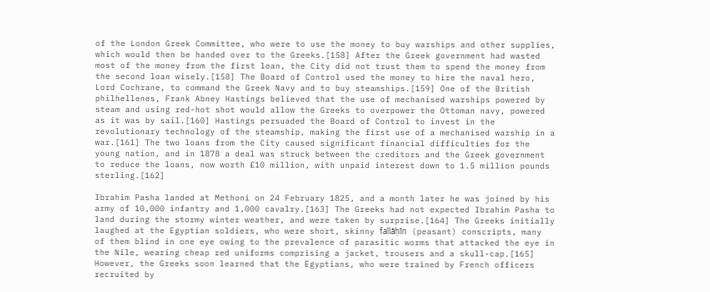of the London Greek Committee, who were to use the money to buy warships and other supplies, which would then be handed over to the Greeks.[158] After the Greek government had wasted most of the money from the first loan, the City did not trust them to spend the money from the second loan wisely.[158] The Board of Control used the money to hire the naval hero, Lord Cochrane, to command the Greek Navy and to buy steamships.[159] One of the British philhellenes, Frank Abney Hastings believed that the use of mechanised warships powered by steam and using red-hot shot would allow the Greeks to overpower the Ottoman navy, powered as it was by sail.[160] Hastings persuaded the Board of Control to invest in the revolutionary technology of the steamship, making the first use of a mechanised warship in a war.[161] The two loans from the City caused significant financial difficulties for the young nation, and in 1878 a deal was struck between the creditors and the Greek government to reduce the loans, now worth £10 million, with unpaid interest down to 1.5 million pounds sterling.[162]

Ibrahim Pasha landed at Methoni on 24 February 1825, and a month later he was joined by his army of 10,000 infantry and 1,000 cavalry.[163] The Greeks had not expected Ibrahim Pasha to land during the stormy winter weather, and were taken by surprise.[164] The Greeks initially laughed at the Egyptian soldiers, who were short, skinny fallāḥīn (peasant) conscripts, many of them blind in one eye owing to the prevalence of parasitic worms that attacked the eye in the Nile, wearing cheap red uniforms comprising a jacket, trousers and a skull-cap.[165] However, the Greeks soon learned that the Egyptians, who were trained by French officers recruited by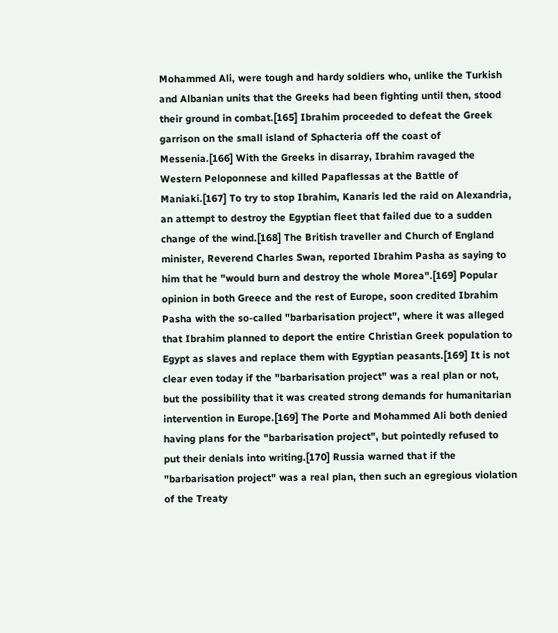Mohammed Ali, were tough and hardy soldiers who, unlike the Turkish and Albanian units that the Greeks had been fighting until then, stood their ground in combat.[165] Ibrahim proceeded to defeat the Greek garrison on the small island of Sphacteria off the coast of Messenia.[166] With the Greeks in disarray, Ibrahim ravaged the Western Peloponnese and killed Papaflessas at the Battle of Maniaki.[167] To try to stop Ibrahim, Kanaris led the raid on Alexandria, an attempt to destroy the Egyptian fleet that failed due to a sudden change of the wind.[168] The British traveller and Church of England minister, Reverend Charles Swan, reported Ibrahim Pasha as saying to him that he "would burn and destroy the whole Morea".[169] Popular opinion in both Greece and the rest of Europe, soon credited Ibrahim Pasha with the so-called "barbarisation project", where it was alleged that Ibrahim planned to deport the entire Christian Greek population to Egypt as slaves and replace them with Egyptian peasants.[169] It is not clear even today if the "barbarisation project" was a real plan or not, but the possibility that it was created strong demands for humanitarian intervention in Europe.[169] The Porte and Mohammed Ali both denied having plans for the "barbarisation project", but pointedly refused to put their denials into writing.[170] Russia warned that if the "barbarisation project" was a real plan, then such an egregious violation of the Treaty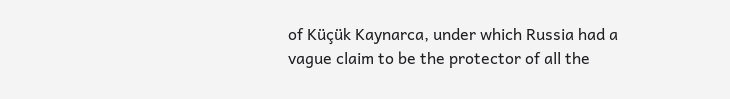of Küçük Kaynarca, under which Russia had a vague claim to be the protector of all the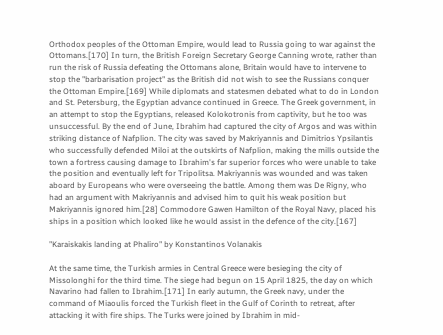Orthodox peoples of the Ottoman Empire, would lead to Russia going to war against the Ottomans.[170] In turn, the British Foreign Secretary George Canning wrote, rather than run the risk of Russia defeating the Ottomans alone, Britain would have to intervene to stop the "barbarisation project" as the British did not wish to see the Russians conquer the Ottoman Empire.[169] While diplomats and statesmen debated what to do in London and St. Petersburg, the Egyptian advance continued in Greece. The Greek government, in an attempt to stop the Egyptians, released Kolokotronis from captivity, but he too was unsuccessful. By the end of June, Ibrahim had captured the city of Argos and was within striking distance of Nafplion. The city was saved by Makriyannis and Dimitrios Ypsilantis who successfully defended Miloi at the outskirts of Nafplion, making the mills outside the town a fortress causing damage to Ibrahim's far superior forces who were unable to take the position and eventually left for Tripolitsa. Makriyannis was wounded and was taken aboard by Europeans who were overseeing the battle. Among them was De Rigny, who had an argument with Makriyannis and advised him to quit his weak position but Makriyannis ignored him.[28] Commodore Gawen Hamilton of the Royal Navy, placed his ships in a position which looked like he would assist in the defence of the city.[167]

"Karaiskakis landing at Phaliro" by Konstantinos Volanakis

At the same time, the Turkish armies in Central Greece were besieging the city of Missolonghi for the third time. The siege had begun on 15 April 1825, the day on which Navarino had fallen to Ibrahim.[171] In early autumn, the Greek navy, under the command of Miaoulis forced the Turkish fleet in the Gulf of Corinth to retreat, after attacking it with fire ships. The Turks were joined by Ibrahim in mid-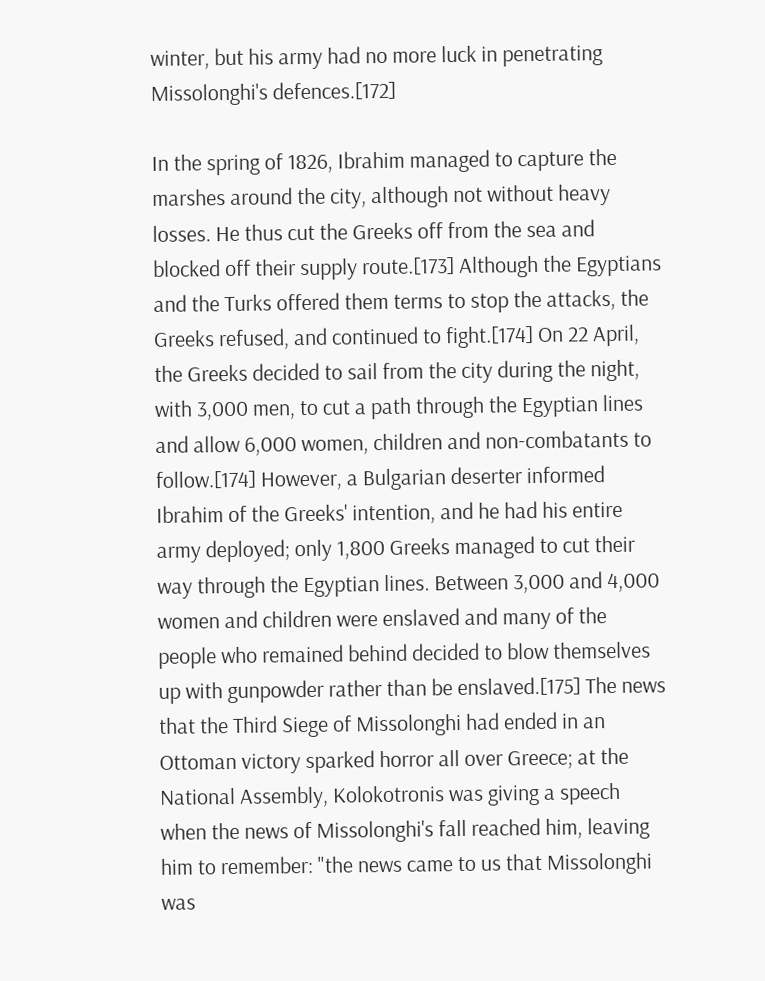winter, but his army had no more luck in penetrating Missolonghi's defences.[172]

In the spring of 1826, Ibrahim managed to capture the marshes around the city, although not without heavy losses. He thus cut the Greeks off from the sea and blocked off their supply route.[173] Although the Egyptians and the Turks offered them terms to stop the attacks, the Greeks refused, and continued to fight.[174] On 22 April, the Greeks decided to sail from the city during the night, with 3,000 men, to cut a path through the Egyptian lines and allow 6,000 women, children and non-combatants to follow.[174] However, a Bulgarian deserter informed Ibrahim of the Greeks' intention, and he had his entire army deployed; only 1,800 Greeks managed to cut their way through the Egyptian lines. Between 3,000 and 4,000 women and children were enslaved and many of the people who remained behind decided to blow themselves up with gunpowder rather than be enslaved.[175] The news that the Third Siege of Missolonghi had ended in an Ottoman victory sparked horror all over Greece; at the National Assembly, Kolokotronis was giving a speech when the news of Missolonghi's fall reached him, leaving him to remember: "the news came to us that Missolonghi was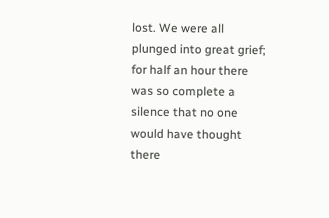lost. We were all plunged into great grief; for half an hour there was so complete a silence that no one would have thought there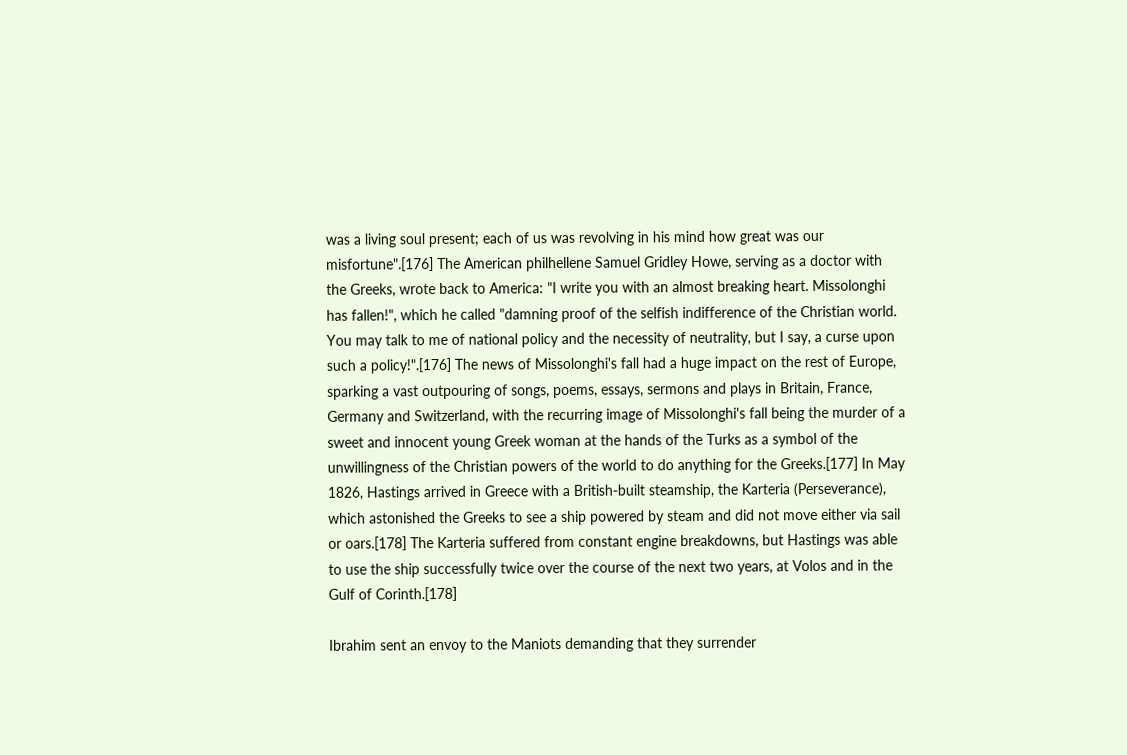was a living soul present; each of us was revolving in his mind how great was our misfortune".[176] The American philhellene Samuel Gridley Howe, serving as a doctor with the Greeks, wrote back to America: "I write you with an almost breaking heart. Missolonghi has fallen!", which he called "damning proof of the selfish indifference of the Christian world. You may talk to me of national policy and the necessity of neutrality, but I say, a curse upon such a policy!".[176] The news of Missolonghi's fall had a huge impact on the rest of Europe, sparking a vast outpouring of songs, poems, essays, sermons and plays in Britain, France, Germany and Switzerland, with the recurring image of Missolonghi's fall being the murder of a sweet and innocent young Greek woman at the hands of the Turks as a symbol of the unwillingness of the Christian powers of the world to do anything for the Greeks.[177] In May 1826, Hastings arrived in Greece with a British-built steamship, the Karteria (Perseverance), which astonished the Greeks to see a ship powered by steam and did not move either via sail or oars.[178] The Karteria suffered from constant engine breakdowns, but Hastings was able to use the ship successfully twice over the course of the next two years, at Volos and in the Gulf of Corinth.[178]

Ibrahim sent an envoy to the Maniots demanding that they surrender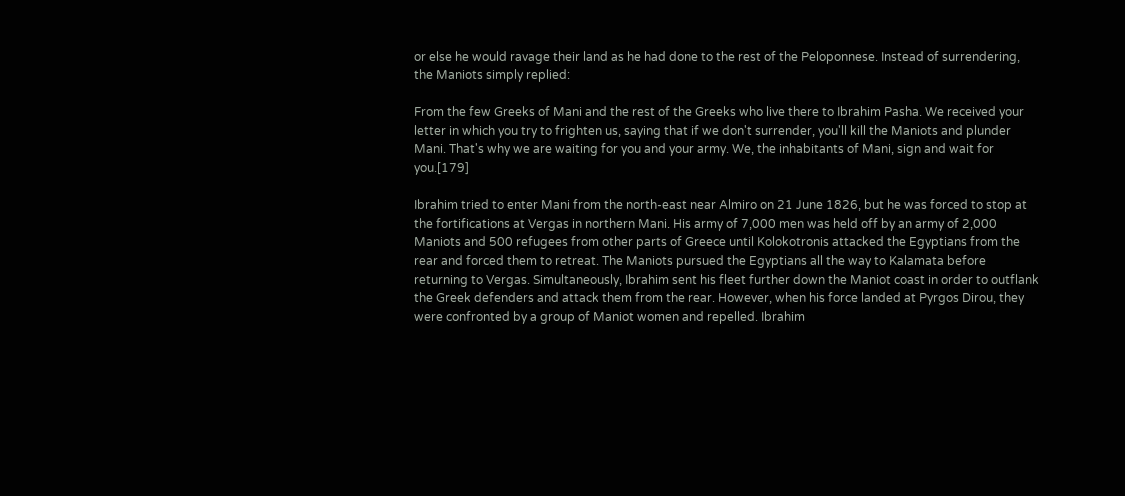or else he would ravage their land as he had done to the rest of the Peloponnese. Instead of surrendering, the Maniots simply replied:

From the few Greeks of Mani and the rest of the Greeks who live there to Ibrahim Pasha. We received your letter in which you try to frighten us, saying that if we don't surrender, you'll kill the Maniots and plunder Mani. That's why we are waiting for you and your army. We, the inhabitants of Mani, sign and wait for you.[179]

Ibrahim tried to enter Mani from the north-east near Almiro on 21 June 1826, but he was forced to stop at the fortifications at Vergas in northern Mani. His army of 7,000 men was held off by an army of 2,000 Maniots and 500 refugees from other parts of Greece until Kolokotronis attacked the Egyptians from the rear and forced them to retreat. The Maniots pursued the Egyptians all the way to Kalamata before returning to Vergas. Simultaneously, Ibrahim sent his fleet further down the Maniot coast in order to outflank the Greek defenders and attack them from the rear. However, when his force landed at Pyrgos Dirou, they were confronted by a group of Maniot women and repelled. Ibrahim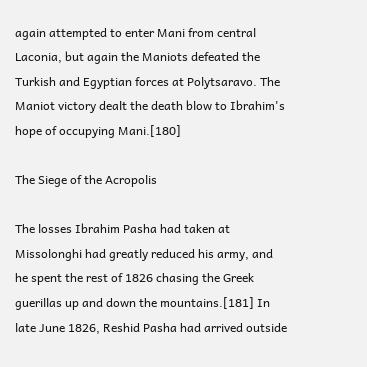again attempted to enter Mani from central Laconia, but again the Maniots defeated the Turkish and Egyptian forces at Polytsaravo. The Maniot victory dealt the death blow to Ibrahim's hope of occupying Mani.[180]

The Siege of the Acropolis

The losses Ibrahim Pasha had taken at Missolonghi had greatly reduced his army, and he spent the rest of 1826 chasing the Greek guerillas up and down the mountains.[181] In late June 1826, Reshid Pasha had arrived outside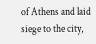of Athens and laid siege to the city,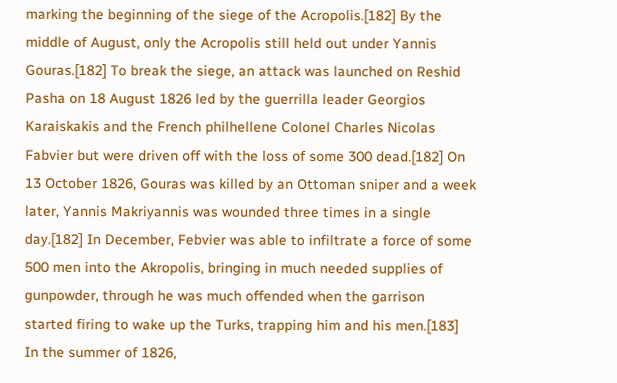marking the beginning of the siege of the Acropolis.[182] By the middle of August, only the Acropolis still held out under Yannis Gouras.[182] To break the siege, an attack was launched on Reshid Pasha on 18 August 1826 led by the guerrilla leader Georgios Karaiskakis and the French philhellene Colonel Charles Nicolas Fabvier but were driven off with the loss of some 300 dead.[182] On 13 October 1826, Gouras was killed by an Ottoman sniper and a week later, Yannis Makriyannis was wounded three times in a single day.[182] In December, Febvier was able to infiltrate a force of some 500 men into the Akropolis, bringing in much needed supplies of gunpowder, through he was much offended when the garrison started firing to wake up the Turks, trapping him and his men.[183] In the summer of 1826,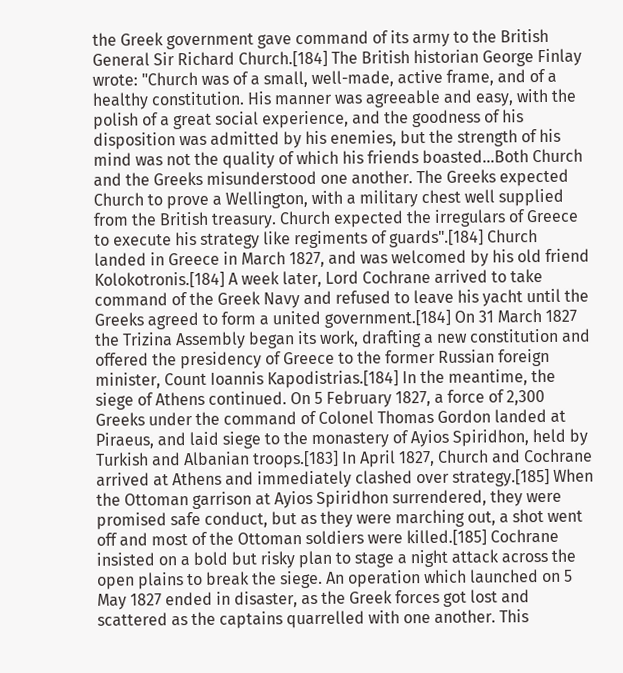the Greek government gave command of its army to the British General Sir Richard Church.[184] The British historian George Finlay wrote: "Church was of a small, well-made, active frame, and of a healthy constitution. His manner was agreeable and easy, with the polish of a great social experience, and the goodness of his disposition was admitted by his enemies, but the strength of his mind was not the quality of which his friends boasted...Both Church and the Greeks misunderstood one another. The Greeks expected Church to prove a Wellington, with a military chest well supplied from the British treasury. Church expected the irregulars of Greece to execute his strategy like regiments of guards".[184] Church landed in Greece in March 1827, and was welcomed by his old friend Kolokotronis.[184] A week later, Lord Cochrane arrived to take command of the Greek Navy and refused to leave his yacht until the Greeks agreed to form a united government.[184] On 31 March 1827 the Trizina Assembly began its work, drafting a new constitution and offered the presidency of Greece to the former Russian foreign minister, Count Ioannis Kapodistrias.[184] In the meantime, the siege of Athens continued. On 5 February 1827, a force of 2,300 Greeks under the command of Colonel Thomas Gordon landed at Piraeus, and laid siege to the monastery of Ayios Spiridhon, held by Turkish and Albanian troops.[183] In April 1827, Church and Cochrane arrived at Athens and immediately clashed over strategy.[185] When the Ottoman garrison at Ayios Spiridhon surrendered, they were promised safe conduct, but as they were marching out, a shot went off and most of the Ottoman soldiers were killed.[185] Cochrane insisted on a bold but risky plan to stage a night attack across the open plains to break the siege. An operation which launched on 5 May 1827 ended in disaster, as the Greek forces got lost and scattered as the captains quarrelled with one another. This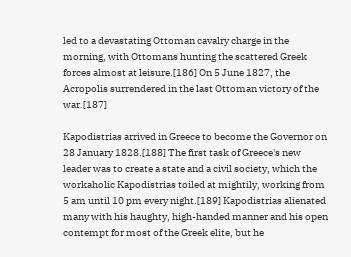led to a devastating Ottoman cavalry charge in the morning, with Ottomans hunting the scattered Greek forces almost at leisure.[186] On 5 June 1827, the Acropolis surrendered in the last Ottoman victory of the war.[187]

Kapodistrias arrived in Greece to become the Governor on 28 January 1828.[188] The first task of Greece's new leader was to create a state and a civil society, which the workaholic Kapodistrias toiled at mightily, working from 5 am until 10 pm every night.[189] Kapodistrias alienated many with his haughty, high-handed manner and his open contempt for most of the Greek elite, but he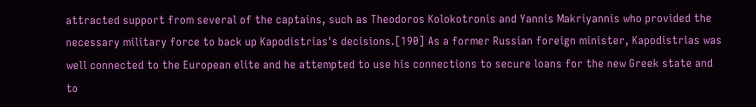attracted support from several of the captains, such as Theodoros Kolokotronis and Yannis Makriyannis who provided the necessary military force to back up Kapodistrias's decisions.[190] As a former Russian foreign minister, Kapodistrias was well connected to the European elite and he attempted to use his connections to secure loans for the new Greek state and to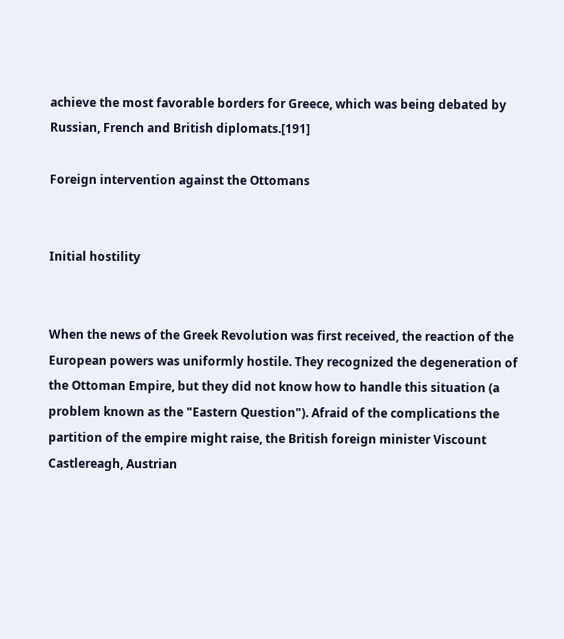achieve the most favorable borders for Greece, which was being debated by Russian, French and British diplomats.[191]

Foreign intervention against the Ottomans


Initial hostility


When the news of the Greek Revolution was first received, the reaction of the European powers was uniformly hostile. They recognized the degeneration of the Ottoman Empire, but they did not know how to handle this situation (a problem known as the "Eastern Question"). Afraid of the complications the partition of the empire might raise, the British foreign minister Viscount Castlereagh, Austrian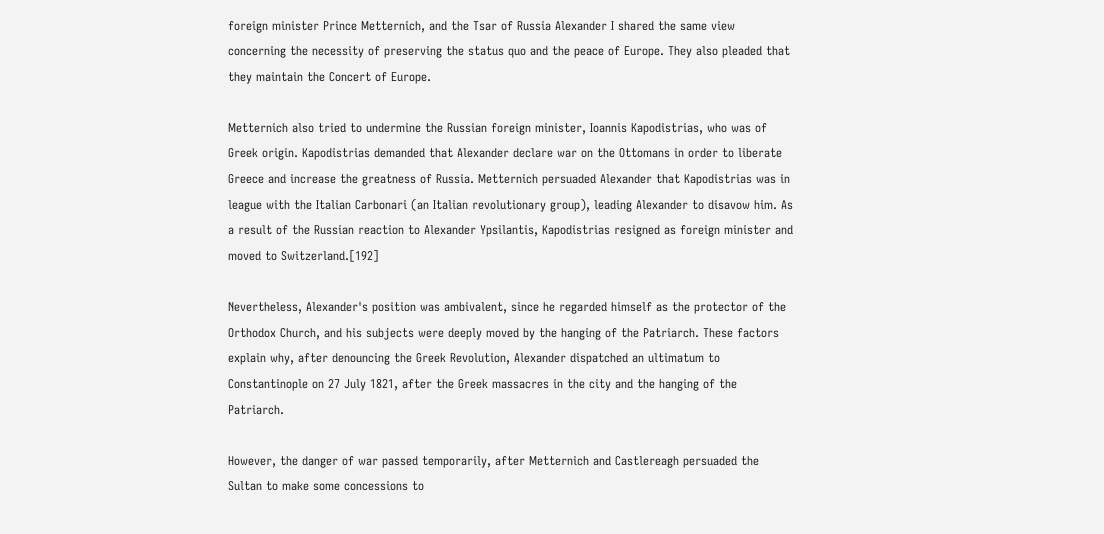foreign minister Prince Metternich, and the Tsar of Russia Alexander I shared the same view concerning the necessity of preserving the status quo and the peace of Europe. They also pleaded that they maintain the Concert of Europe.

Metternich also tried to undermine the Russian foreign minister, Ioannis Kapodistrias, who was of Greek origin. Kapodistrias demanded that Alexander declare war on the Ottomans in order to liberate Greece and increase the greatness of Russia. Metternich persuaded Alexander that Kapodistrias was in league with the Italian Carbonari (an Italian revolutionary group), leading Alexander to disavow him. As a result of the Russian reaction to Alexander Ypsilantis, Kapodistrias resigned as foreign minister and moved to Switzerland.[192]

Nevertheless, Alexander's position was ambivalent, since he regarded himself as the protector of the Orthodox Church, and his subjects were deeply moved by the hanging of the Patriarch. These factors explain why, after denouncing the Greek Revolution, Alexander dispatched an ultimatum to Constantinople on 27 July 1821, after the Greek massacres in the city and the hanging of the Patriarch.

However, the danger of war passed temporarily, after Metternich and Castlereagh persuaded the Sultan to make some concessions to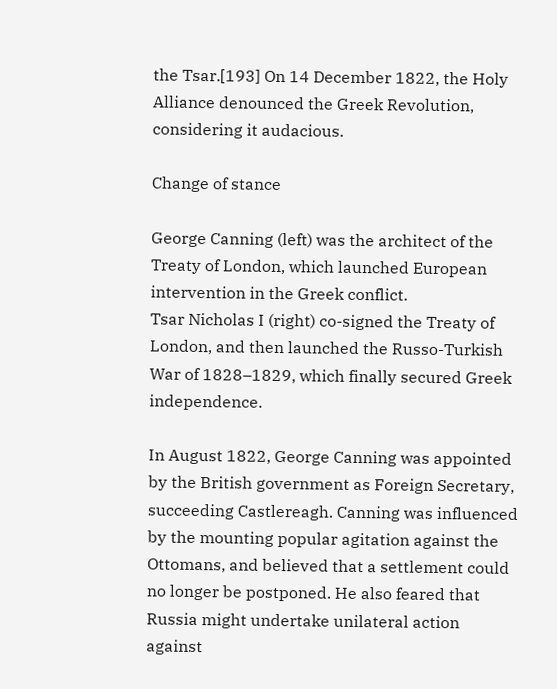the Tsar.[193] On 14 December 1822, the Holy Alliance denounced the Greek Revolution, considering it audacious.

Change of stance

George Canning (left) was the architect of the Treaty of London, which launched European intervention in the Greek conflict.
Tsar Nicholas I (right) co-signed the Treaty of London, and then launched the Russo-Turkish War of 1828–1829, which finally secured Greek independence.

In August 1822, George Canning was appointed by the British government as Foreign Secretary, succeeding Castlereagh. Canning was influenced by the mounting popular agitation against the Ottomans, and believed that a settlement could no longer be postponed. He also feared that Russia might undertake unilateral action against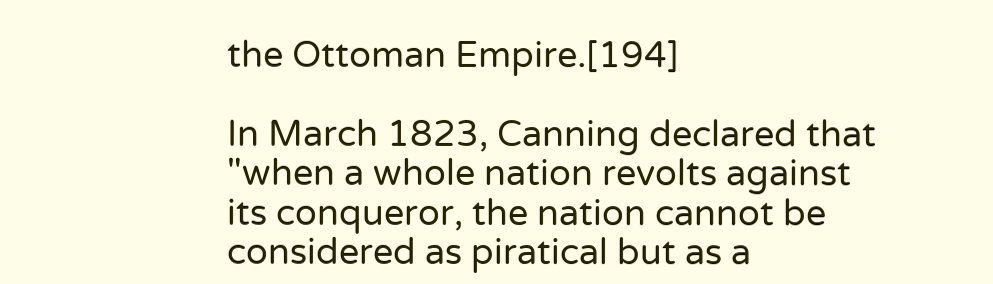the Ottoman Empire.[194]

In March 1823, Canning declared that "when a whole nation revolts against its conqueror, the nation cannot be considered as piratical but as a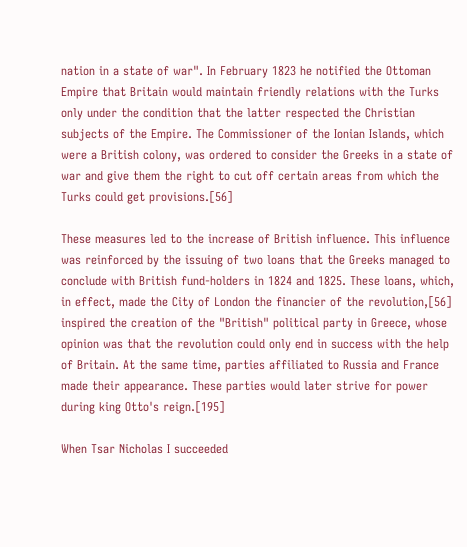nation in a state of war". In February 1823 he notified the Ottoman Empire that Britain would maintain friendly relations with the Turks only under the condition that the latter respected the Christian subjects of the Empire. The Commissioner of the Ionian Islands, which were a British colony, was ordered to consider the Greeks in a state of war and give them the right to cut off certain areas from which the Turks could get provisions.[56]

These measures led to the increase of British influence. This influence was reinforced by the issuing of two loans that the Greeks managed to conclude with British fund-holders in 1824 and 1825. These loans, which, in effect, made the City of London the financier of the revolution,[56] inspired the creation of the "British" political party in Greece, whose opinion was that the revolution could only end in success with the help of Britain. At the same time, parties affiliated to Russia and France made their appearance. These parties would later strive for power during king Otto's reign.[195]

When Tsar Nicholas I succeeded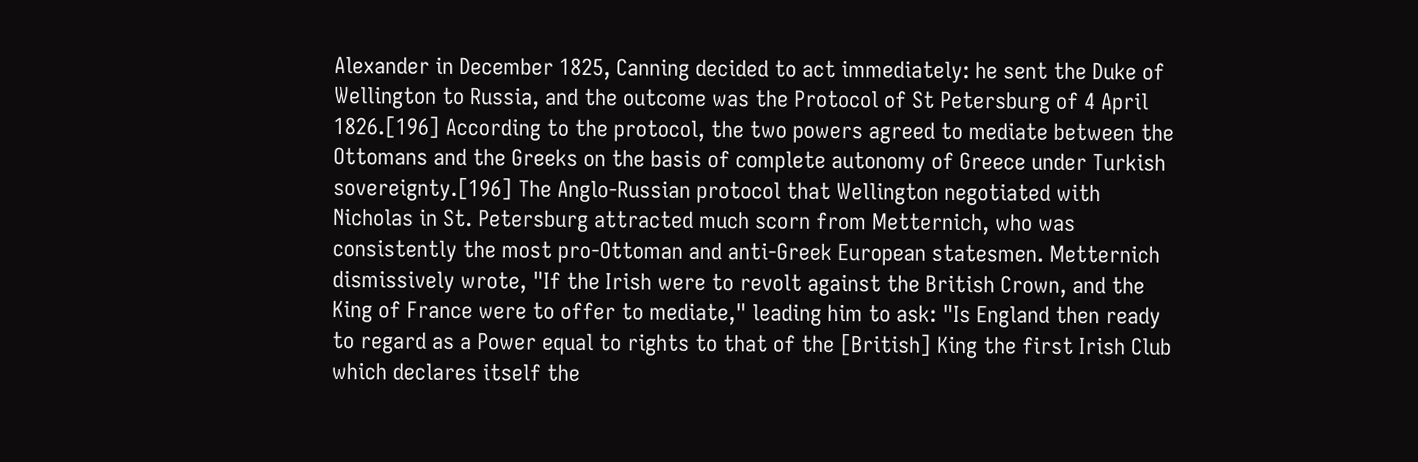Alexander in December 1825, Canning decided to act immediately: he sent the Duke of Wellington to Russia, and the outcome was the Protocol of St Petersburg of 4 April 1826.[196] According to the protocol, the two powers agreed to mediate between the Ottomans and the Greeks on the basis of complete autonomy of Greece under Turkish sovereignty.[196] The Anglo-Russian protocol that Wellington negotiated with Nicholas in St. Petersburg attracted much scorn from Metternich, who was consistently the most pro-Ottoman and anti-Greek European statesmen. Metternich dismissively wrote, "If the Irish were to revolt against the British Crown, and the King of France were to offer to mediate," leading him to ask: "Is England then ready to regard as a Power equal to rights to that of the [British] King the first Irish Club which declares itself the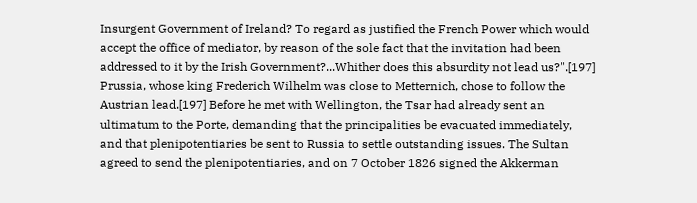Insurgent Government of Ireland? To regard as justified the French Power which would accept the office of mediator, by reason of the sole fact that the invitation had been addressed to it by the Irish Government?...Whither does this absurdity not lead us?".[197] Prussia, whose king Frederich Wilhelm was close to Metternich, chose to follow the Austrian lead.[197] Before he met with Wellington, the Tsar had already sent an ultimatum to the Porte, demanding that the principalities be evacuated immediately, and that plenipotentiaries be sent to Russia to settle outstanding issues. The Sultan agreed to send the plenipotentiaries, and on 7 October 1826 signed the Akkerman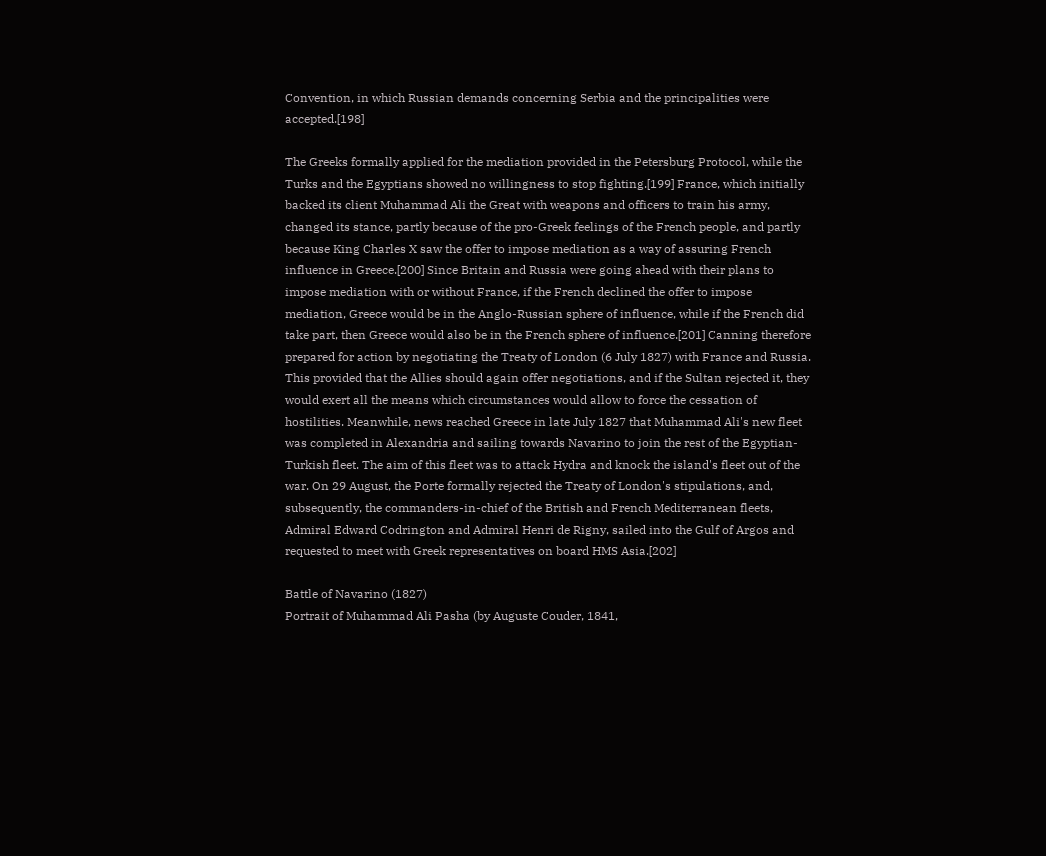Convention, in which Russian demands concerning Serbia and the principalities were accepted.[198]

The Greeks formally applied for the mediation provided in the Petersburg Protocol, while the Turks and the Egyptians showed no willingness to stop fighting.[199] France, which initially backed its client Muhammad Ali the Great with weapons and officers to train his army, changed its stance, partly because of the pro-Greek feelings of the French people, and partly because King Charles X saw the offer to impose mediation as a way of assuring French influence in Greece.[200] Since Britain and Russia were going ahead with their plans to impose mediation with or without France, if the French declined the offer to impose mediation, Greece would be in the Anglo-Russian sphere of influence, while if the French did take part, then Greece would also be in the French sphere of influence.[201] Canning therefore prepared for action by negotiating the Treaty of London (6 July 1827) with France and Russia. This provided that the Allies should again offer negotiations, and if the Sultan rejected it, they would exert all the means which circumstances would allow to force the cessation of hostilities. Meanwhile, news reached Greece in late July 1827 that Muhammad Ali's new fleet was completed in Alexandria and sailing towards Navarino to join the rest of the Egyptian-Turkish fleet. The aim of this fleet was to attack Hydra and knock the island's fleet out of the war. On 29 August, the Porte formally rejected the Treaty of London's stipulations, and, subsequently, the commanders-in-chief of the British and French Mediterranean fleets, Admiral Edward Codrington and Admiral Henri de Rigny, sailed into the Gulf of Argos and requested to meet with Greek representatives on board HMS Asia.[202]

Battle of Navarino (1827)
Portrait of Muhammad Ali Pasha (by Auguste Couder, 1841,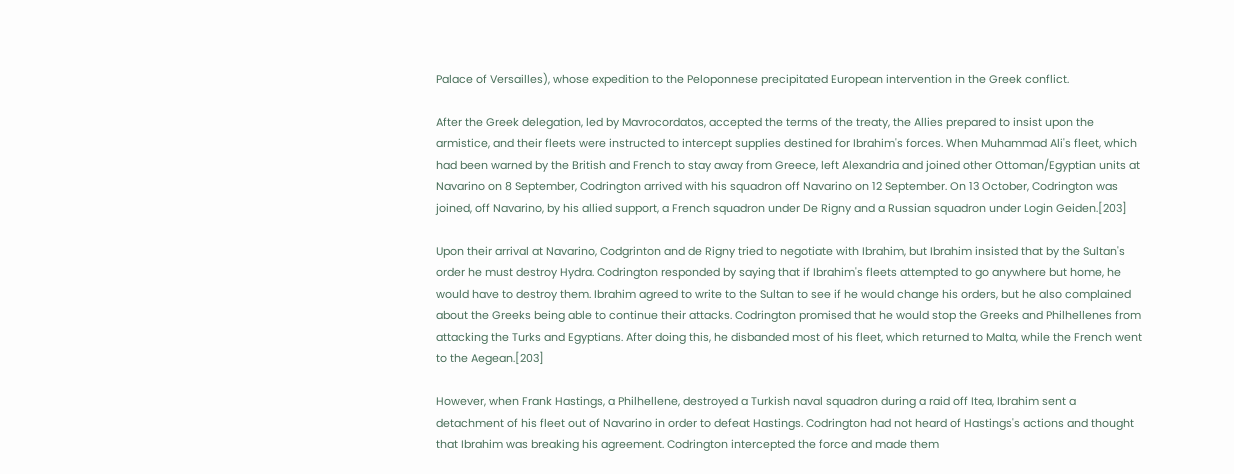Palace of Versailles), whose expedition to the Peloponnese precipitated European intervention in the Greek conflict.

After the Greek delegation, led by Mavrocordatos, accepted the terms of the treaty, the Allies prepared to insist upon the armistice, and their fleets were instructed to intercept supplies destined for Ibrahim's forces. When Muhammad Ali's fleet, which had been warned by the British and French to stay away from Greece, left Alexandria and joined other Ottoman/Egyptian units at Navarino on 8 September, Codrington arrived with his squadron off Navarino on 12 September. On 13 October, Codrington was joined, off Navarino, by his allied support, a French squadron under De Rigny and a Russian squadron under Login Geiden.[203]

Upon their arrival at Navarino, Codgrinton and de Rigny tried to negotiate with Ibrahim, but Ibrahim insisted that by the Sultan's order he must destroy Hydra. Codrington responded by saying that if Ibrahim's fleets attempted to go anywhere but home, he would have to destroy them. Ibrahim agreed to write to the Sultan to see if he would change his orders, but he also complained about the Greeks being able to continue their attacks. Codrington promised that he would stop the Greeks and Philhellenes from attacking the Turks and Egyptians. After doing this, he disbanded most of his fleet, which returned to Malta, while the French went to the Aegean.[203]

However, when Frank Hastings, a Philhellene, destroyed a Turkish naval squadron during a raid off Itea, Ibrahim sent a detachment of his fleet out of Navarino in order to defeat Hastings. Codrington had not heard of Hastings's actions and thought that Ibrahim was breaking his agreement. Codrington intercepted the force and made them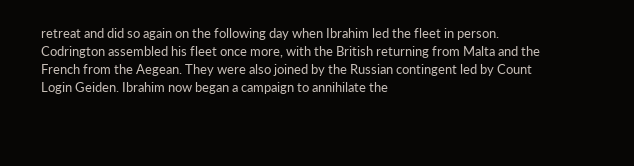retreat and did so again on the following day when Ibrahim led the fleet in person. Codrington assembled his fleet once more, with the British returning from Malta and the French from the Aegean. They were also joined by the Russian contingent led by Count Login Geiden. Ibrahim now began a campaign to annihilate the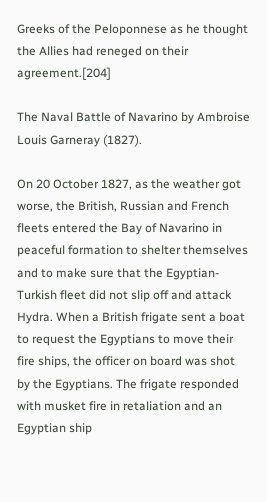Greeks of the Peloponnese as he thought the Allies had reneged on their agreement.[204]

The Naval Battle of Navarino by Ambroise Louis Garneray (1827).

On 20 October 1827, as the weather got worse, the British, Russian and French fleets entered the Bay of Navarino in peaceful formation to shelter themselves and to make sure that the Egyptian-Turkish fleet did not slip off and attack Hydra. When a British frigate sent a boat to request the Egyptians to move their fire ships, the officer on board was shot by the Egyptians. The frigate responded with musket fire in retaliation and an Egyptian ship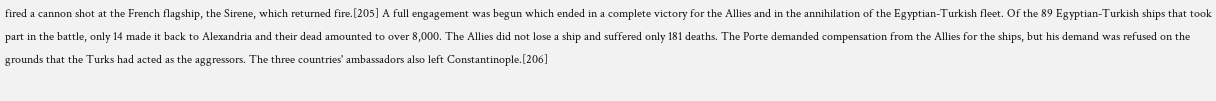fired a cannon shot at the French flagship, the Sirene, which returned fire.[205] A full engagement was begun which ended in a complete victory for the Allies and in the annihilation of the Egyptian-Turkish fleet. Of the 89 Egyptian-Turkish ships that took part in the battle, only 14 made it back to Alexandria and their dead amounted to over 8,000. The Allies did not lose a ship and suffered only 181 deaths. The Porte demanded compensation from the Allies for the ships, but his demand was refused on the grounds that the Turks had acted as the aggressors. The three countries' ambassadors also left Constantinople.[206]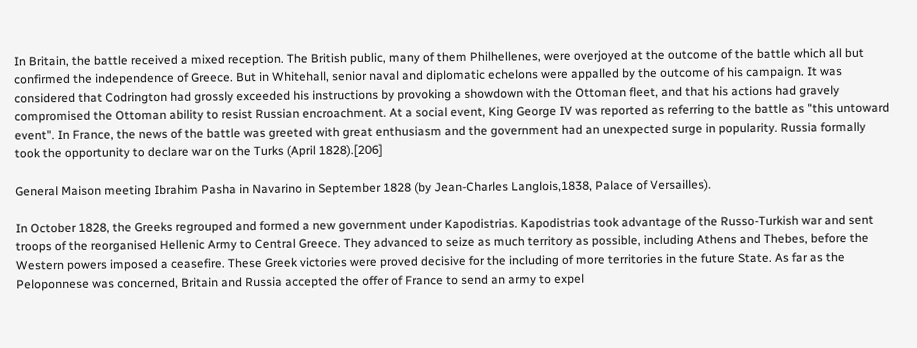In Britain, the battle received a mixed reception. The British public, many of them Philhellenes, were overjoyed at the outcome of the battle which all but confirmed the independence of Greece. But in Whitehall, senior naval and diplomatic echelons were appalled by the outcome of his campaign. It was considered that Codrington had grossly exceeded his instructions by provoking a showdown with the Ottoman fleet, and that his actions had gravely compromised the Ottoman ability to resist Russian encroachment. At a social event, King George IV was reported as referring to the battle as "this untoward event". In France, the news of the battle was greeted with great enthusiasm and the government had an unexpected surge in popularity. Russia formally took the opportunity to declare war on the Turks (April 1828).[206]

General Maison meeting Ibrahim Pasha in Navarino in September 1828 (by Jean-Charles Langlois,1838, Palace of Versailles).

In October 1828, the Greeks regrouped and formed a new government under Kapodistrias. Kapodistrias took advantage of the Russo-Turkish war and sent troops of the reorganised Hellenic Army to Central Greece. They advanced to seize as much territory as possible, including Athens and Thebes, before the Western powers imposed a ceasefire. These Greek victories were proved decisive for the including of more territories in the future State. As far as the Peloponnese was concerned, Britain and Russia accepted the offer of France to send an army to expel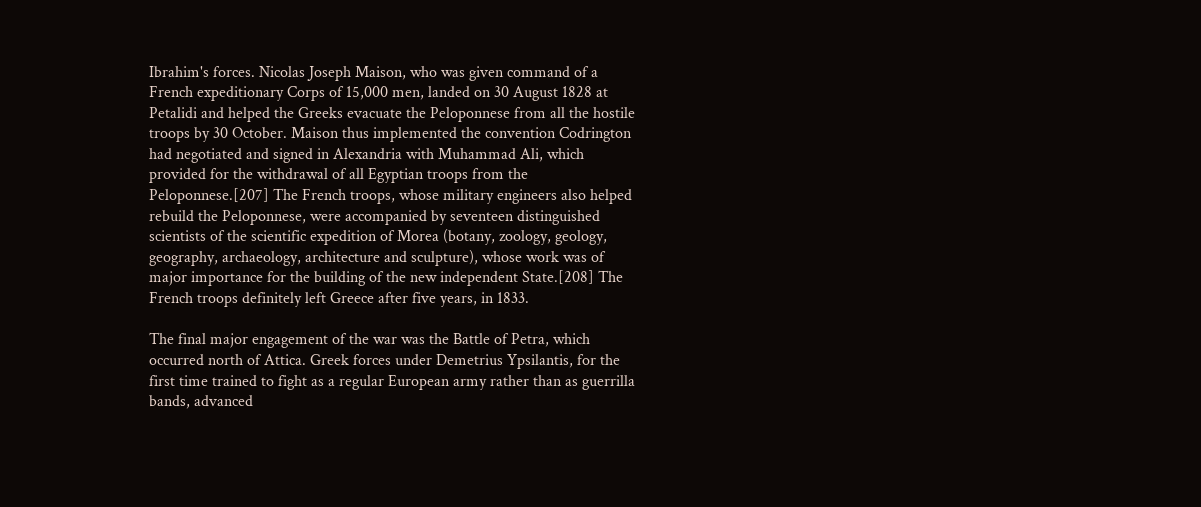Ibrahim's forces. Nicolas Joseph Maison, who was given command of a French expeditionary Corps of 15,000 men, landed on 30 August 1828 at Petalidi and helped the Greeks evacuate the Peloponnese from all the hostile troops by 30 October. Maison thus implemented the convention Codrington had negotiated and signed in Alexandria with Muhammad Ali, which provided for the withdrawal of all Egyptian troops from the Peloponnese.[207] The French troops, whose military engineers also helped rebuild the Peloponnese, were accompanied by seventeen distinguished scientists of the scientific expedition of Morea (botany, zoology, geology, geography, archaeology, architecture and sculpture), whose work was of major importance for the building of the new independent State.[208] The French troops definitely left Greece after five years, in 1833.

The final major engagement of the war was the Battle of Petra, which occurred north of Attica. Greek forces under Demetrius Ypsilantis, for the first time trained to fight as a regular European army rather than as guerrilla bands, advanced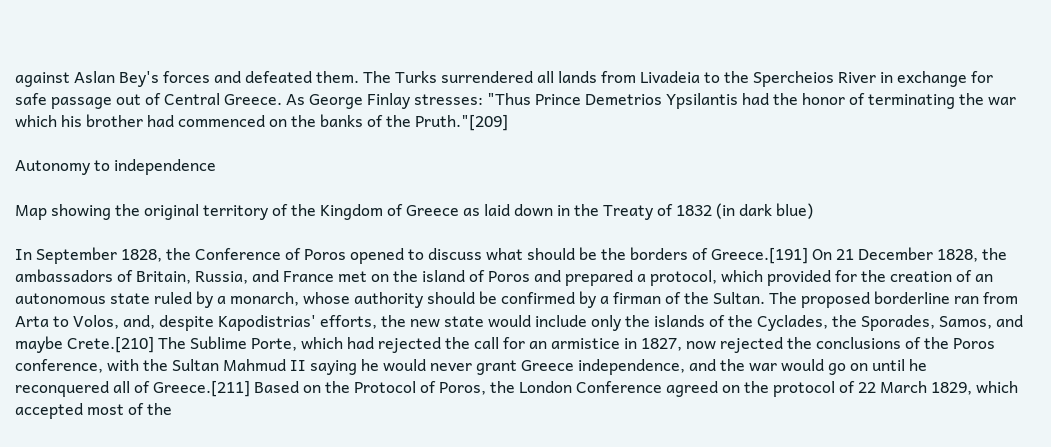against Aslan Bey's forces and defeated them. The Turks surrendered all lands from Livadeia to the Spercheios River in exchange for safe passage out of Central Greece. As George Finlay stresses: "Thus Prince Demetrios Ypsilantis had the honor of terminating the war which his brother had commenced on the banks of the Pruth."[209]

Autonomy to independence

Map showing the original territory of the Kingdom of Greece as laid down in the Treaty of 1832 (in dark blue)

In September 1828, the Conference of Poros opened to discuss what should be the borders of Greece.[191] On 21 December 1828, the ambassadors of Britain, Russia, and France met on the island of Poros and prepared a protocol, which provided for the creation of an autonomous state ruled by a monarch, whose authority should be confirmed by a firman of the Sultan. The proposed borderline ran from Arta to Volos, and, despite Kapodistrias' efforts, the new state would include only the islands of the Cyclades, the Sporades, Samos, and maybe Crete.[210] The Sublime Porte, which had rejected the call for an armistice in 1827, now rejected the conclusions of the Poros conference, with the Sultan Mahmud II saying he would never grant Greece independence, and the war would go on until he reconquered all of Greece.[211] Based on the Protocol of Poros, the London Conference agreed on the protocol of 22 March 1829, which accepted most of the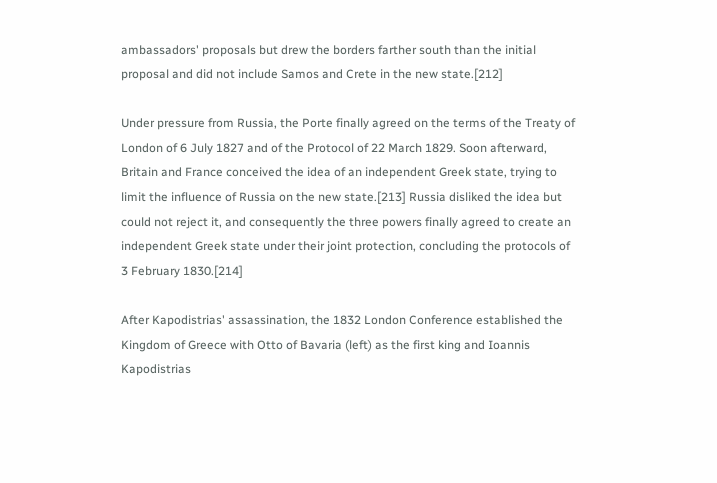ambassadors' proposals but drew the borders farther south than the initial proposal and did not include Samos and Crete in the new state.[212]

Under pressure from Russia, the Porte finally agreed on the terms of the Treaty of London of 6 July 1827 and of the Protocol of 22 March 1829. Soon afterward, Britain and France conceived the idea of an independent Greek state, trying to limit the influence of Russia on the new state.[213] Russia disliked the idea but could not reject it, and consequently the three powers finally agreed to create an independent Greek state under their joint protection, concluding the protocols of 3 February 1830.[214]

After Kapodistrias' assassination, the 1832 London Conference established the Kingdom of Greece with Otto of Bavaria (left) as the first king and Ioannis Kapodistrias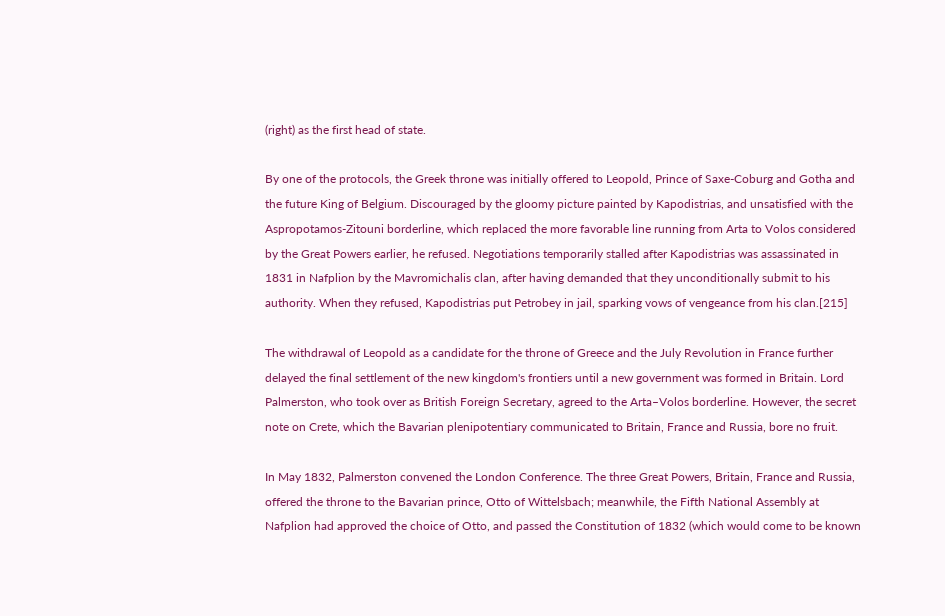(right) as the first head of state.

By one of the protocols, the Greek throne was initially offered to Leopold, Prince of Saxe-Coburg and Gotha and the future King of Belgium. Discouraged by the gloomy picture painted by Kapodistrias, and unsatisfied with the Aspropotamos-Zitouni borderline, which replaced the more favorable line running from Arta to Volos considered by the Great Powers earlier, he refused. Negotiations temporarily stalled after Kapodistrias was assassinated in 1831 in Nafplion by the Mavromichalis clan, after having demanded that they unconditionally submit to his authority. When they refused, Kapodistrias put Petrobey in jail, sparking vows of vengeance from his clan.[215]

The withdrawal of Leopold as a candidate for the throne of Greece and the July Revolution in France further delayed the final settlement of the new kingdom's frontiers until a new government was formed in Britain. Lord Palmerston, who took over as British Foreign Secretary, agreed to the Arta–Volos borderline. However, the secret note on Crete, which the Bavarian plenipotentiary communicated to Britain, France and Russia, bore no fruit.

In May 1832, Palmerston convened the London Conference. The three Great Powers, Britain, France and Russia, offered the throne to the Bavarian prince, Otto of Wittelsbach; meanwhile, the Fifth National Assembly at Nafplion had approved the choice of Otto, and passed the Constitution of 1832 (which would come to be known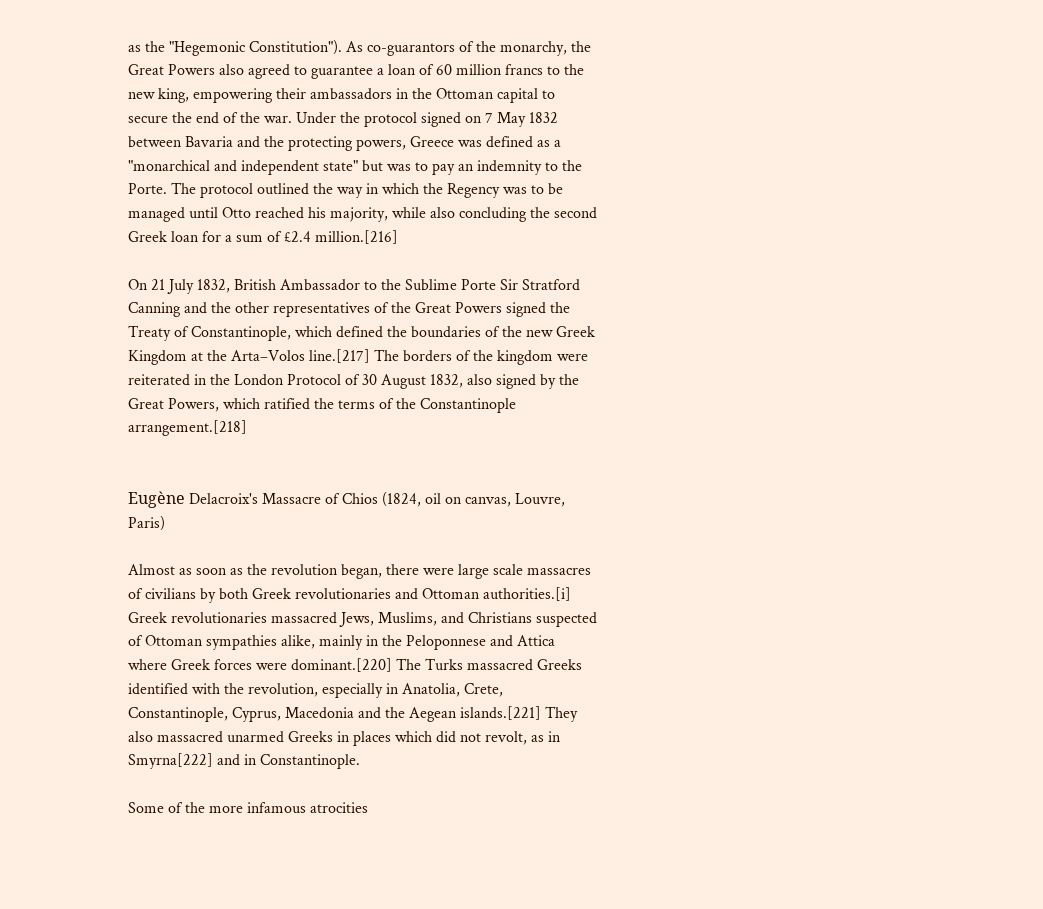as the "Hegemonic Constitution"). As co-guarantors of the monarchy, the Great Powers also agreed to guarantee a loan of 60 million francs to the new king, empowering their ambassadors in the Ottoman capital to secure the end of the war. Under the protocol signed on 7 May 1832 between Bavaria and the protecting powers, Greece was defined as a "monarchical and independent state" but was to pay an indemnity to the Porte. The protocol outlined the way in which the Regency was to be managed until Otto reached his majority, while also concluding the second Greek loan for a sum of £2.4 million.[216]

On 21 July 1832, British Ambassador to the Sublime Porte Sir Stratford Canning and the other representatives of the Great Powers signed the Treaty of Constantinople, which defined the boundaries of the new Greek Kingdom at the Arta–Volos line.[217] The borders of the kingdom were reiterated in the London Protocol of 30 August 1832, also signed by the Great Powers, which ratified the terms of the Constantinople arrangement.[218]


Eugène Delacroix's Massacre of Chios (1824, oil on canvas, Louvre, Paris)

Almost as soon as the revolution began, there were large scale massacres of civilians by both Greek revolutionaries and Ottoman authorities.[i] Greek revolutionaries massacred Jews, Muslims, and Christians suspected of Ottoman sympathies alike, mainly in the Peloponnese and Attica where Greek forces were dominant.[220] The Turks massacred Greeks identified with the revolution, especially in Anatolia, Crete, Constantinople, Cyprus, Macedonia and the Aegean islands.[221] They also massacred unarmed Greeks in places which did not revolt, as in Smyrna[222] and in Constantinople.

Some of the more infamous atrocities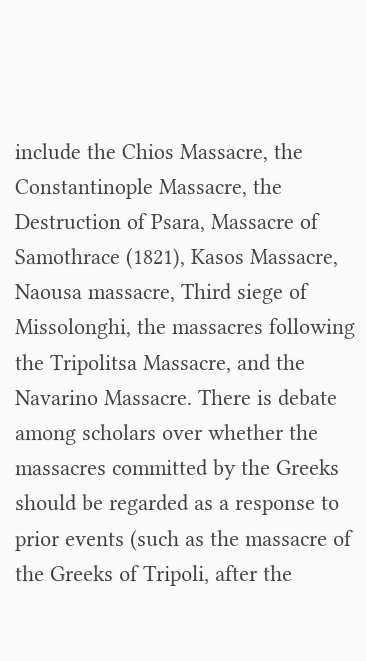include the Chios Massacre, the Constantinople Massacre, the Destruction of Psara, Massacre of Samothrace (1821), Kasos Massacre, Naousa massacre, Third siege of Missolonghi, the massacres following the Tripolitsa Massacre, and the Navarino Massacre. There is debate among scholars over whether the massacres committed by the Greeks should be regarded as a response to prior events (such as the massacre of the Greeks of Tripoli, after the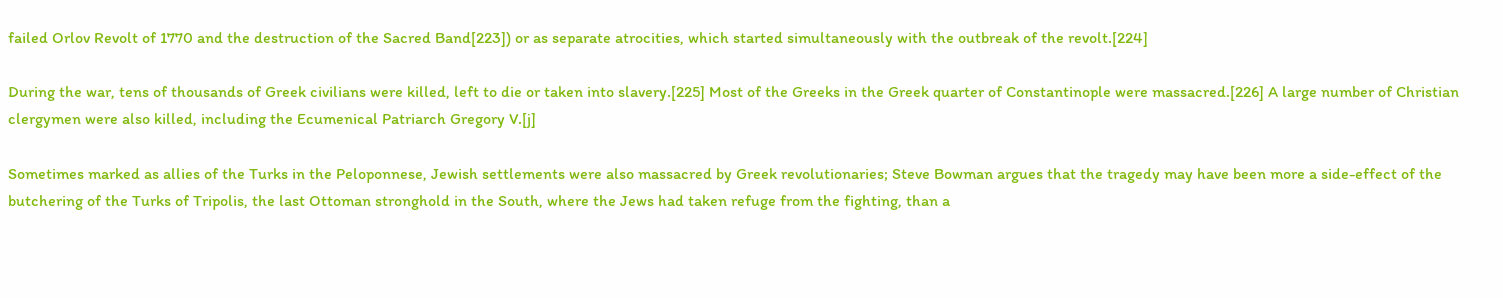failed Orlov Revolt of 1770 and the destruction of the Sacred Band[223]) or as separate atrocities, which started simultaneously with the outbreak of the revolt.[224]

During the war, tens of thousands of Greek civilians were killed, left to die or taken into slavery.[225] Most of the Greeks in the Greek quarter of Constantinople were massacred.[226] A large number of Christian clergymen were also killed, including the Ecumenical Patriarch Gregory V.[j]

Sometimes marked as allies of the Turks in the Peloponnese, Jewish settlements were also massacred by Greek revolutionaries; Steve Bowman argues that the tragedy may have been more a side-effect of the butchering of the Turks of Tripolis, the last Ottoman stronghold in the South, where the Jews had taken refuge from the fighting, than a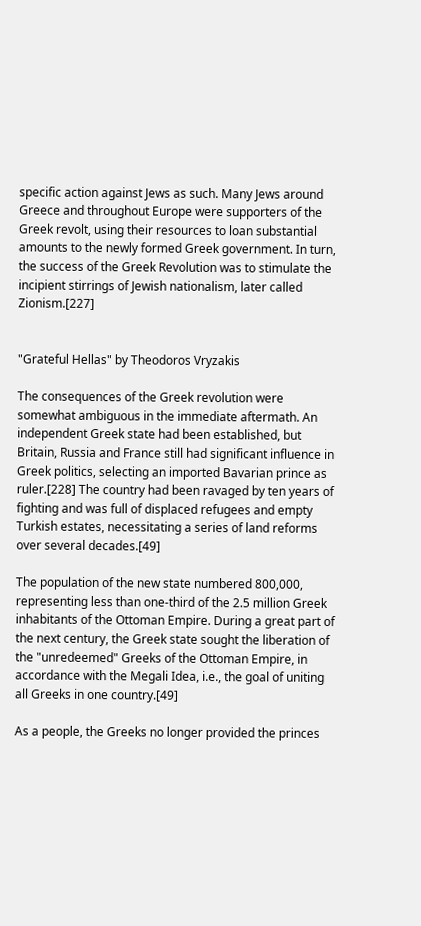specific action against Jews as such. Many Jews around Greece and throughout Europe were supporters of the Greek revolt, using their resources to loan substantial amounts to the newly formed Greek government. In turn, the success of the Greek Revolution was to stimulate the incipient stirrings of Jewish nationalism, later called Zionism.[227]


"Grateful Hellas" by Theodoros Vryzakis

The consequences of the Greek revolution were somewhat ambiguous in the immediate aftermath. An independent Greek state had been established, but Britain, Russia and France still had significant influence in Greek politics, selecting an imported Bavarian prince as ruler.[228] The country had been ravaged by ten years of fighting and was full of displaced refugees and empty Turkish estates, necessitating a series of land reforms over several decades.[49]

The population of the new state numbered 800,000, representing less than one-third of the 2.5 million Greek inhabitants of the Ottoman Empire. During a great part of the next century, the Greek state sought the liberation of the "unredeemed" Greeks of the Ottoman Empire, in accordance with the Megali Idea, i.e., the goal of uniting all Greeks in one country.[49]

As a people, the Greeks no longer provided the princes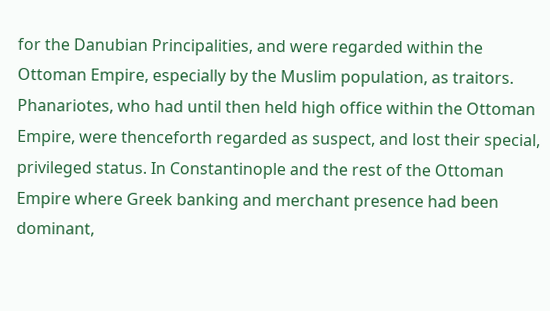for the Danubian Principalities, and were regarded within the Ottoman Empire, especially by the Muslim population, as traitors. Phanariotes, who had until then held high office within the Ottoman Empire, were thenceforth regarded as suspect, and lost their special, privileged status. In Constantinople and the rest of the Ottoman Empire where Greek banking and merchant presence had been dominant,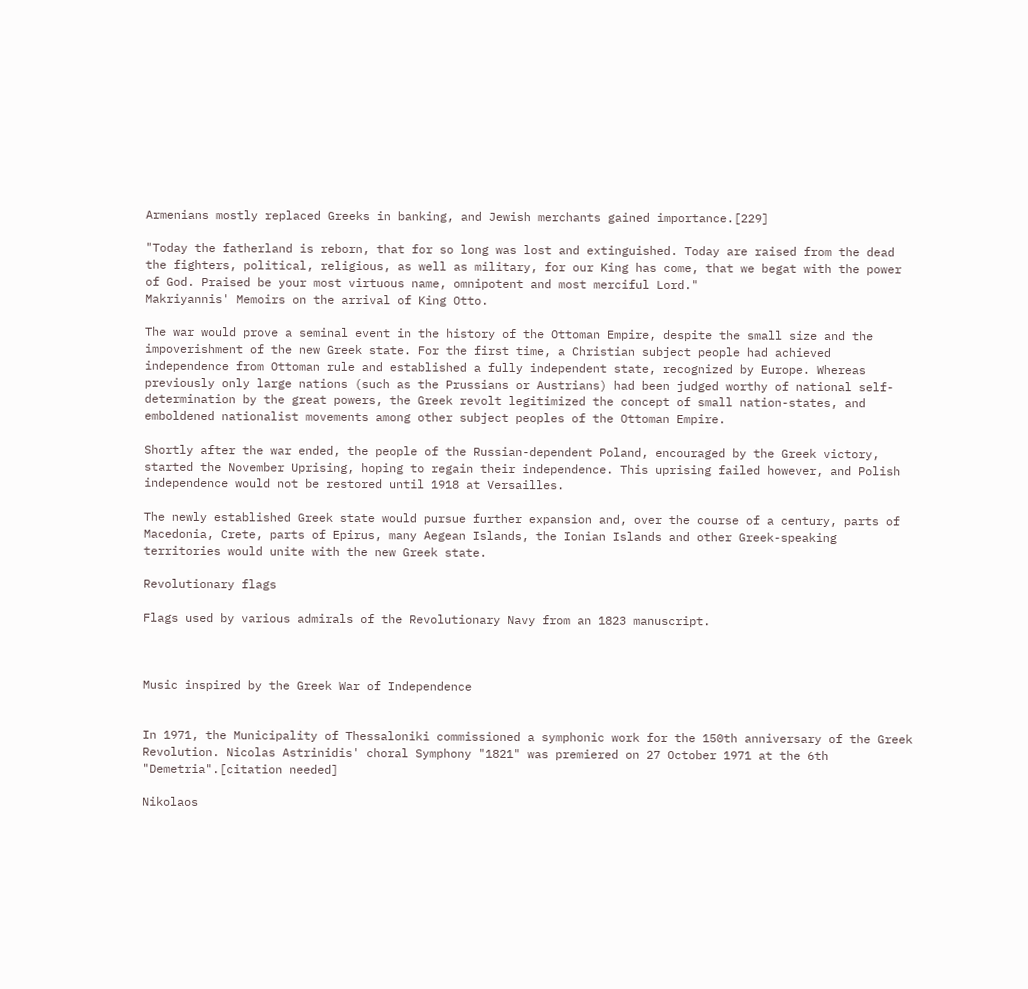Armenians mostly replaced Greeks in banking, and Jewish merchants gained importance.[229]

"Today the fatherland is reborn, that for so long was lost and extinguished. Today are raised from the dead the fighters, political, religious, as well as military, for our King has come, that we begat with the power of God. Praised be your most virtuous name, omnipotent and most merciful Lord."
Makriyannis' Memoirs on the arrival of King Otto.

The war would prove a seminal event in the history of the Ottoman Empire, despite the small size and the impoverishment of the new Greek state. For the first time, a Christian subject people had achieved independence from Ottoman rule and established a fully independent state, recognized by Europe. Whereas previously only large nations (such as the Prussians or Austrians) had been judged worthy of national self-determination by the great powers, the Greek revolt legitimized the concept of small nation-states, and emboldened nationalist movements among other subject peoples of the Ottoman Empire.

Shortly after the war ended, the people of the Russian-dependent Poland, encouraged by the Greek victory, started the November Uprising, hoping to regain their independence. This uprising failed however, and Polish independence would not be restored until 1918 at Versailles.

The newly established Greek state would pursue further expansion and, over the course of a century, parts of Macedonia, Crete, parts of Epirus, many Aegean Islands, the Ionian Islands and other Greek-speaking territories would unite with the new Greek state.

Revolutionary flags

Flags used by various admirals of the Revolutionary Navy from an 1823 manuscript.



Music inspired by the Greek War of Independence


In 1971, the Municipality of Thessaloniki commissioned a symphonic work for the 150th anniversary of the Greek Revolution. Nicolas Astrinidis' choral Symphony "1821" was premiered on 27 October 1971 at the 6th "Demetria".[citation needed]

Nikolaos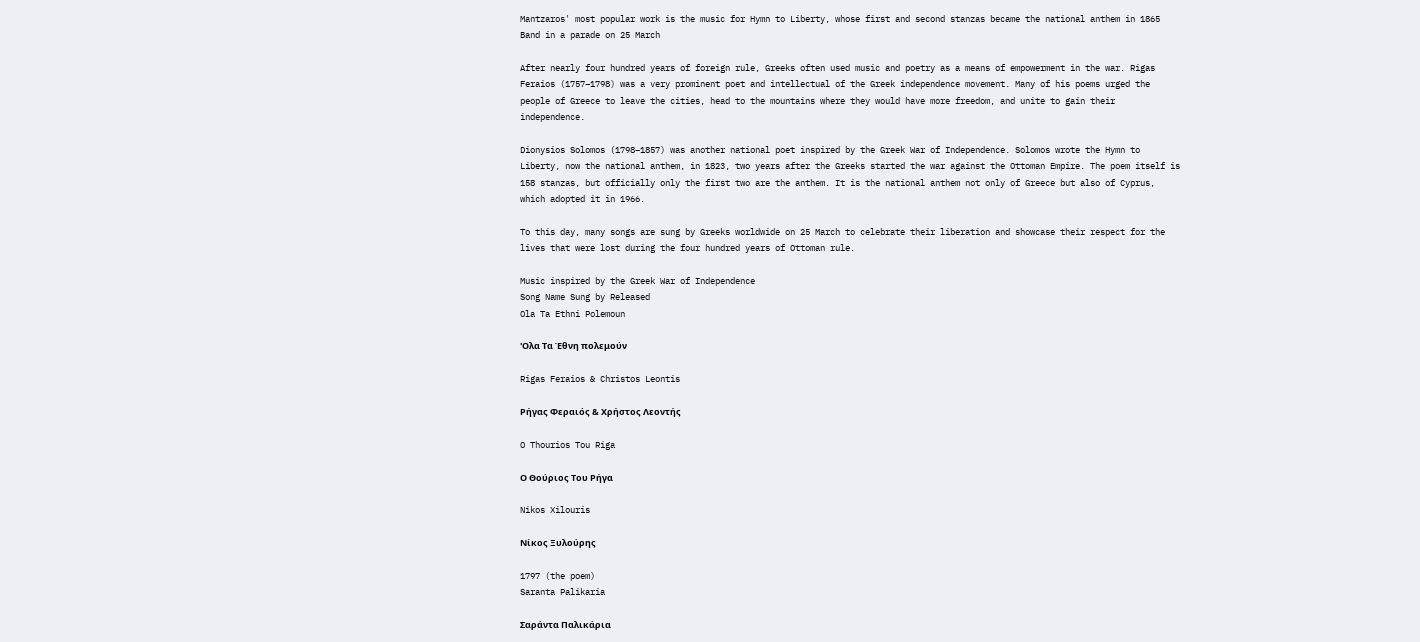Mantzaros' most popular work is the music for Hymn to Liberty, whose first and second stanzas became the national anthem in 1865
Band in a parade on 25 March

After nearly four hundred years of foreign rule, Greeks often used music and poetry as a means of empowerment in the war. Rigas Feraios (1757–1798) was a very prominent poet and intellectual of the Greek independence movement. Many of his poems urged the people of Greece to leave the cities, head to the mountains where they would have more freedom, and unite to gain their independence.

Dionysios Solomos (1798–1857) was another national poet inspired by the Greek War of Independence. Solomos wrote the Hymn to Liberty, now the national anthem, in 1823, two years after the Greeks started the war against the Ottoman Empire. The poem itself is 158 stanzas, but officially only the first two are the anthem. It is the national anthem not only of Greece but also of Cyprus, which adopted it in 1966.

To this day, many songs are sung by Greeks worldwide on 25 March to celebrate their liberation and showcase their respect for the lives that were lost during the four hundred years of Ottoman rule.

Music inspired by the Greek War of Independence
Song Name Sung by Released
Ola Ta Ethni Polemoun

'Ολα Τα Έθνη πολεμούν

Rigas Feraios & Christos Leontis

Ρήγας Φεραιός & Χρήστος Λεοντής

O Thourios Tou Riga

Ο Θούριος Του Ρήγα

Nikos Xilouris

Νίκος Ξυλούρης

1797 (the poem)
Saranta Palikaria

Σαράντα Παλικάρια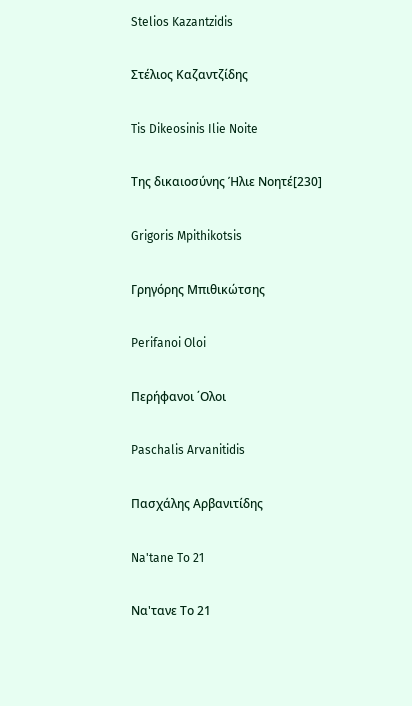Stelios Kazantzidis

Στέλιος Καζαντζίδης

Tis Dikeosinis Ilie Noite

Της δικαιοσύνης Ήλιε Νοητέ[230]

Grigoris Mpithikotsis

Γρηγόρης Μπιθικώτσης

Perifanoi Oloi

Περήφανοι ΄Ολοι

Paschalis Arvanitidis

Πασχάλης Αρβανιτίδης

Na'tane To 21

Να'τανε Το 21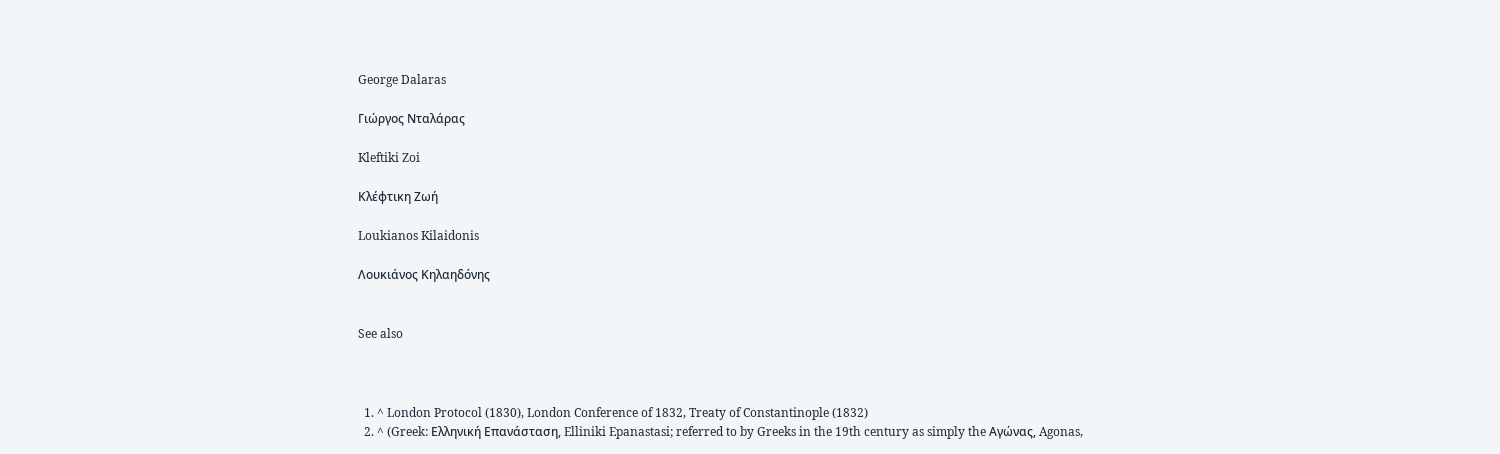George Dalaras

Γιώργος Νταλάρας

Kleftiki Zoi

Κλέφτικη Ζωή

Loukianos Kilaidonis

Λουκιάνος Κηλαηδόνης


See also



  1. ^ London Protocol (1830), London Conference of 1832, Treaty of Constantinople (1832)
  2. ^ (Greek: Ελληνική Επανάσταση, Elliniki Epanastasi; referred to by Greeks in the 19th century as simply the Αγώνας, Agonas,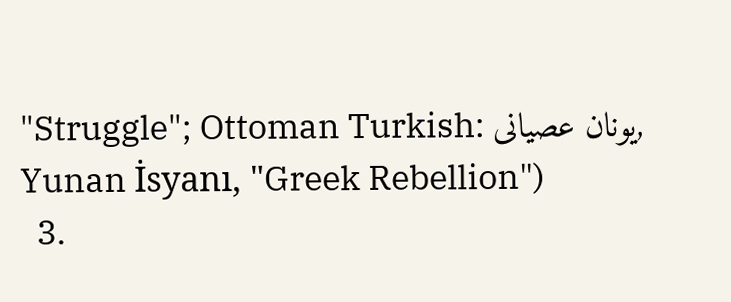"Struggle"; Ottoman Turkish: يونان عصيانى, Yunan İsyanı, "Greek Rebellion")
  3.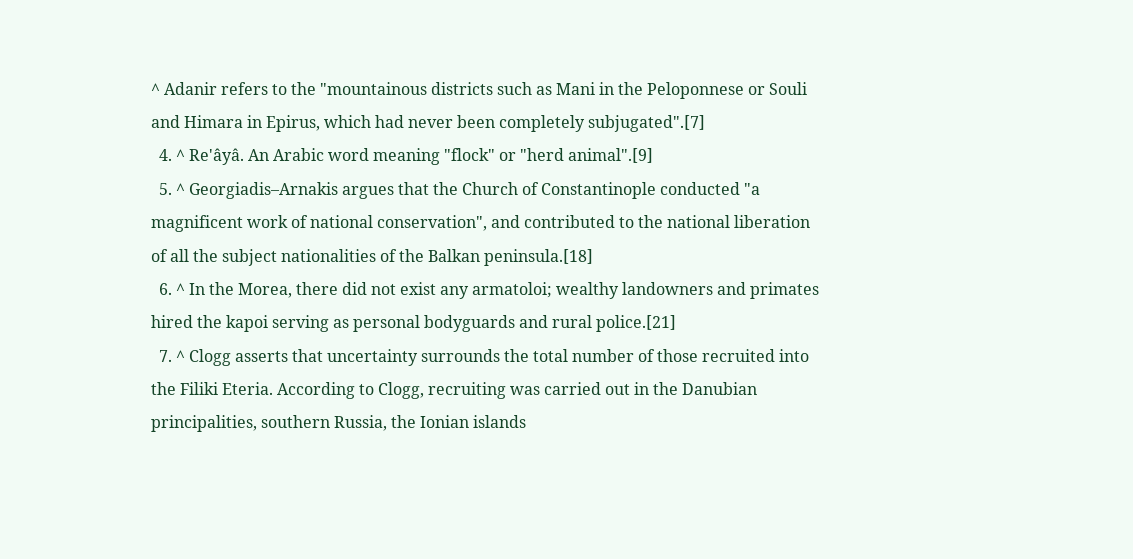^ Adanir refers to the "mountainous districts such as Mani in the Peloponnese or Souli and Himara in Epirus, which had never been completely subjugated".[7]
  4. ^ Re'âyâ. An Arabic word meaning "flock" or "herd animal".[9]
  5. ^ Georgiadis–Arnakis argues that the Church of Constantinople conducted "a magnificent work of national conservation", and contributed to the national liberation of all the subject nationalities of the Balkan peninsula.[18]
  6. ^ In the Morea, there did not exist any armatoloi; wealthy landowners and primates hired the kapoi serving as personal bodyguards and rural police.[21]
  7. ^ Clogg asserts that uncertainty surrounds the total number of those recruited into the Filiki Eteria. According to Clogg, recruiting was carried out in the Danubian principalities, southern Russia, the Ionian islands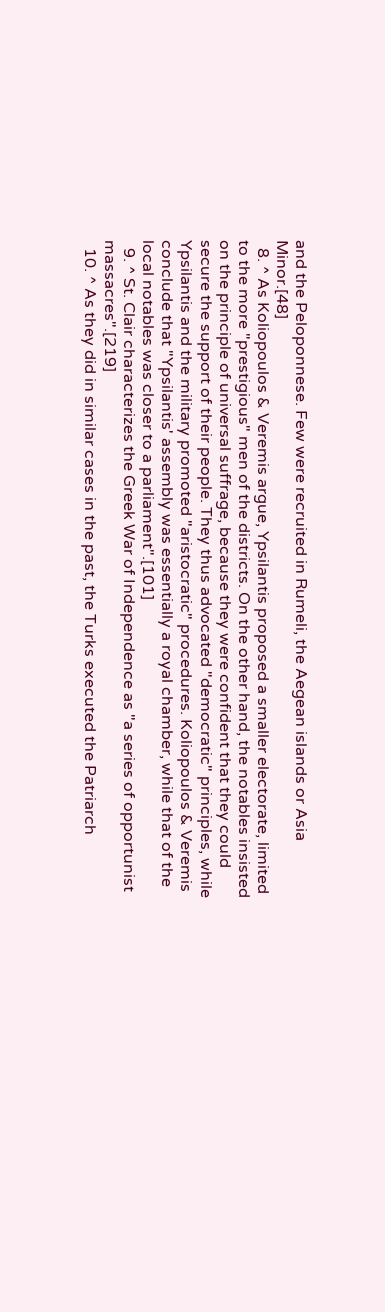and the Peloponnese. Few were recruited in Rumeli, the Aegean islands or Asia Minor.[48]
  8. ^ As Koliopoulos & Veremis argue, Ypsilantis proposed a smaller electorate, limited to the more "prestigious" men of the districts. On the other hand, the notables insisted on the principle of universal suffrage, because they were confident that they could secure the support of their people. They thus advocated "democratic" principles, while Ypsilantis and the military promoted "aristocratic" procedures. Koliopoulos & Veremis conclude that "Ypsilantis' assembly was essentially a royal chamber, while that of the local notables was closer to a parliament".[101]
  9. ^ St. Clair characterizes the Greek War of Independence as "a series of opportunist massacres".[219]
  10. ^ As they did in similar cases in the past, the Turks executed the Patriarch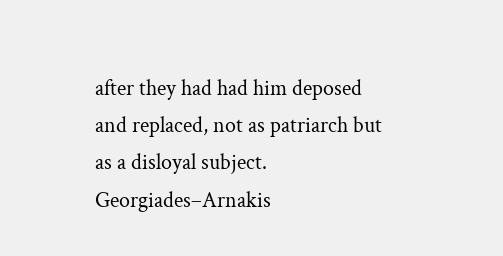after they had had him deposed and replaced, not as patriarch but as a disloyal subject. Georgiades–Arnakis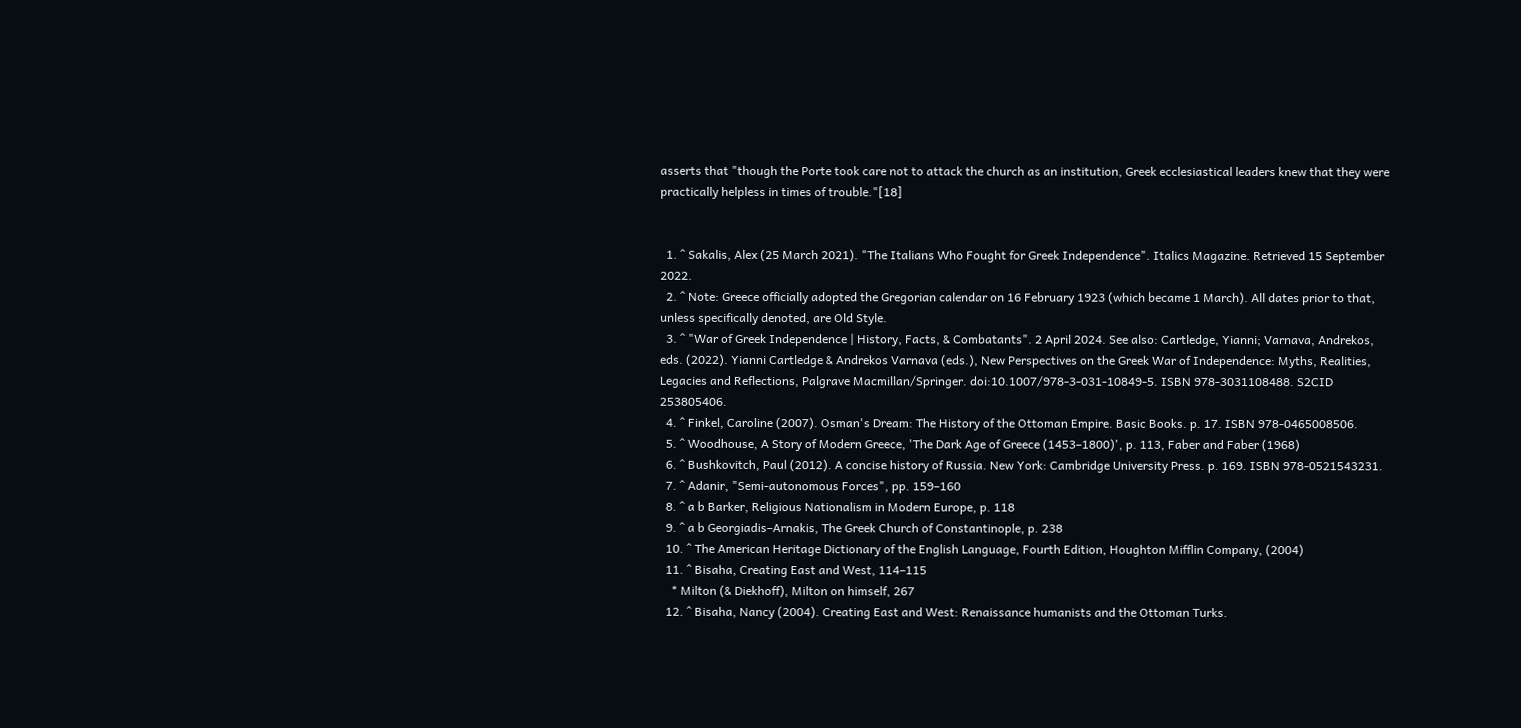asserts that "though the Porte took care not to attack the church as an institution, Greek ecclesiastical leaders knew that they were practically helpless in times of trouble."[18]


  1. ^ Sakalis, Alex (25 March 2021). "The Italians Who Fought for Greek Independence". Italics Magazine. Retrieved 15 September 2022.
  2. ^ Note: Greece officially adopted the Gregorian calendar on 16 February 1923 (which became 1 March). All dates prior to that, unless specifically denoted, are Old Style.
  3. ^ "War of Greek Independence | History, Facts, & Combatants". 2 April 2024. See also: Cartledge, Yianni; Varnava, Andrekos, eds. (2022). Yianni Cartledge & Andrekos Varnava (eds.), New Perspectives on the Greek War of Independence: Myths, Realities, Legacies and Reflections, Palgrave Macmillan/Springer. doi:10.1007/978-3-031-10849-5. ISBN 978-3031108488. S2CID 253805406.
  4. ^ Finkel, Caroline (2007). Osman's Dream: The History of the Ottoman Empire. Basic Books. p. 17. ISBN 978-0465008506.
  5. ^ Woodhouse, A Story of Modern Greece, 'The Dark Age of Greece (1453–1800)', p. 113, Faber and Faber (1968)
  6. ^ Bushkovitch, Paul (2012). A concise history of Russia. New York: Cambridge University Press. p. 169. ISBN 978-0521543231.
  7. ^ Adanir, "Semi-autonomous Forces", pp. 159–160
  8. ^ a b Barker, Religious Nationalism in Modern Europe, p. 118
  9. ^ a b Georgiadis–Arnakis, The Greek Church of Constantinople, p. 238
  10. ^ The American Heritage Dictionary of the English Language, Fourth Edition, Houghton Mifflin Company, (2004)
  11. ^ Bisaha, Creating East and West, 114–115
    * Milton (& Diekhoff), Milton on himself, 267
  12. ^ Bisaha, Nancy (2004). Creating East and West: Renaissance humanists and the Ottoman Turks.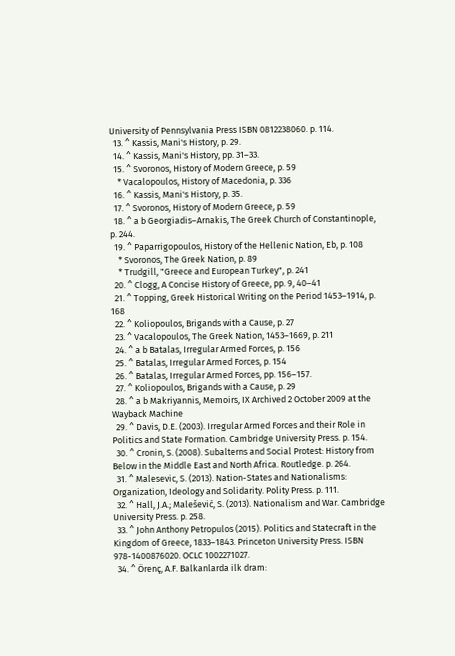University of Pennsylvania Press ISBN 0812238060. p. 114.
  13. ^ Kassis, Mani's History, p. 29.
  14. ^ Kassis, Mani's History, pp. 31–33.
  15. ^ Svoronos, History of Modern Greece, p. 59
    * Vacalopoulos, History of Macedonia, p. 336
  16. ^ Kassis, Mani's History, p. 35.
  17. ^ Svoronos, History of Modern Greece, p. 59
  18. ^ a b Georgiadis–Arnakis, The Greek Church of Constantinople, p. 244.
  19. ^ Paparrigopoulos, History of the Hellenic Nation, Eb, p. 108
    * Svoronos, The Greek Nation, p. 89
    * Trudgill, "Greece and European Turkey", p. 241
  20. ^ Clogg, A Concise History of Greece, pp. 9, 40–41
  21. ^ Topping, Greek Historical Writing on the Period 1453–1914, p. 168
  22. ^ Koliopoulos, Brigands with a Cause, p. 27
  23. ^ Vacalopoulos, The Greek Nation, 1453–1669, p. 211
  24. ^ a b Batalas, Irregular Armed Forces, p. 156
  25. ^ Batalas, Irregular Armed Forces, p. 154
  26. ^ Batalas, Irregular Armed Forces, pp. 156–157.
  27. ^ Koliopoulos, Brigands with a Cause, p. 29
  28. ^ a b Makriyannis, Memoirs, IX Archived 2 October 2009 at the Wayback Machine
  29. ^ Davis, D.E. (2003). Irregular Armed Forces and their Role in Politics and State Formation. Cambridge University Press. p. 154.
  30. ^ Cronin, S. (2008). Subalterns and Social Protest: History from Below in the Middle East and North Africa. Routledge. p. 264.
  31. ^ Malesevic, S. (2013). Nation-States and Nationalisms: Organization, Ideology and Solidarity. Polity Press. p. 111.
  32. ^ Hall, J.A.; Malešević, S. (2013). Nationalism and War. Cambridge University Press. p. 258.
  33. ^ John Anthony Petropulos (2015). Politics and Statecraft in the Kingdom of Greece, 1833–1843. Princeton University Press. ISBN 978-1400876020. OCLC 1002271027.
  34. ^ Örenç, A.F. Balkanlarda ilk dram: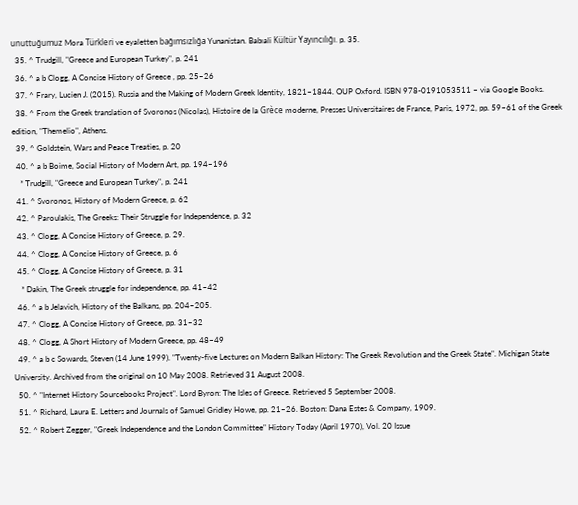unuttuğumuz Mora Türkleri ve eyaletten bağımsızlığa Yunanistan. Babıali Kültür Yayıncılığı. p. 35.
  35. ^ Trudgill, "Greece and European Turkey", p. 241
  36. ^ a b Clogg, A Concise History of Greece , pp. 25–26
  37. ^ Frary, Lucien J. (2015). Russia and the Making of Modern Greek Identity, 1821–1844. OUP Oxford. ISBN 978-0191053511 – via Google Books.
  38. ^ From the Greek translation of Svoronos (Nicolas), Histoire de la Grèce moderne, Presses Universitaires de France, Paris, 1972, pp. 59–61 of the Greek edition, "Themelio", Athens.
  39. ^ Goldstein, Wars and Peace Treaties, p. 20
  40. ^ a b Boime, Social History of Modern Art, pp. 194–196
    * Trudgill, "Greece and European Turkey", p. 241
  41. ^ Svoronos, History of Modern Greece, p. 62
  42. ^ Paroulakis, The Greeks: Their Struggle for Independence, p. 32
  43. ^ Clogg, A Concise History of Greece, p. 29.
  44. ^ Clogg, A Concise History of Greece, p. 6
  45. ^ Clogg, A Concise History of Greece, p. 31
    * Dakin, The Greek struggle for independence, pp. 41–42
  46. ^ a b Jelavich, History of the Balkans, pp. 204–205.
  47. ^ Clogg, A Concise History of Greece, pp. 31–32
  48. ^ Clogg, A Short History of Modern Greece, pp. 48–49
  49. ^ a b c Sowards, Steven (14 June 1999). "Twenty-five Lectures on Modern Balkan History: The Greek Revolution and the Greek State". Michigan State University. Archived from the original on 10 May 2008. Retrieved 31 August 2008.
  50. ^ "Internet History Sourcebooks Project". Lord Byron: The Isles of Greece. Retrieved 5 September 2008.
  51. ^ Richard, Laura E. Letters and Journals of Samuel Gridley Howe, pp. 21–26. Boston: Dana Estes & Company, 1909.
  52. ^ Robert Zegger, "Greek Independence and the London Committee" History Today (April 1970), Vol. 20 Issue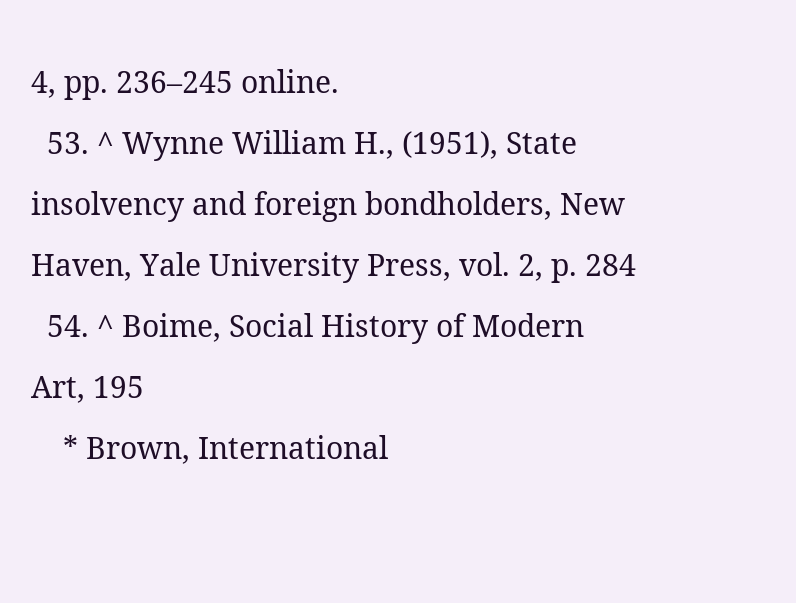4, pp. 236–245 online.
  53. ^ Wynne William H., (1951), State insolvency and foreign bondholders, New Haven, Yale University Press, vol. 2, p. 284
  54. ^ Boime, Social History of Modern Art, 195
    * Brown, International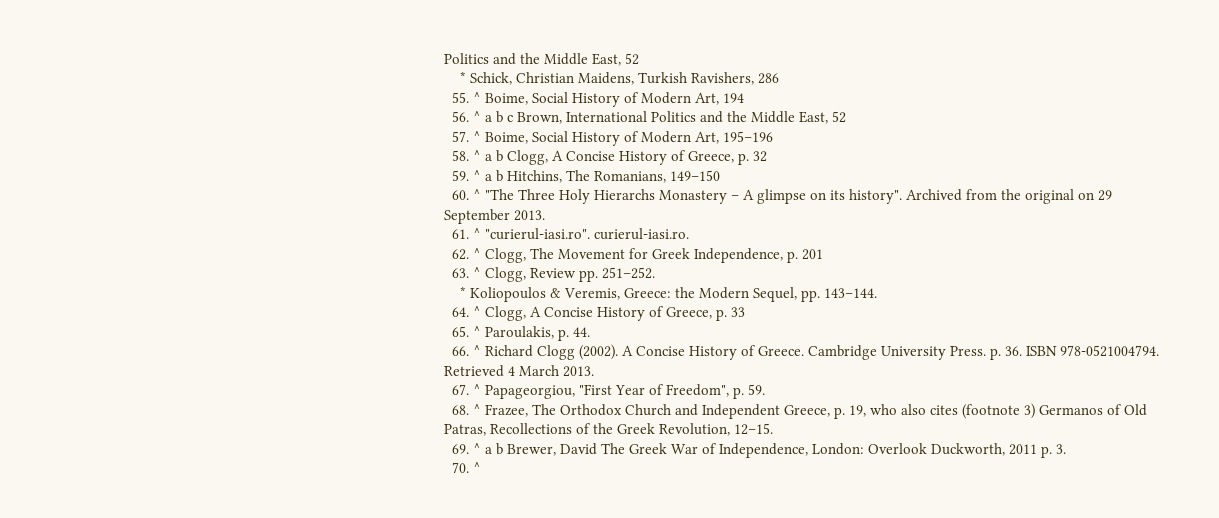Politics and the Middle East, 52
    * Schick, Christian Maidens, Turkish Ravishers, 286
  55. ^ Boime, Social History of Modern Art, 194
  56. ^ a b c Brown, International Politics and the Middle East, 52
  57. ^ Boime, Social History of Modern Art, 195–196
  58. ^ a b Clogg, A Concise History of Greece, p. 32
  59. ^ a b Hitchins, The Romanians, 149–150
  60. ^ "The Three Holy Hierarchs Monastery – A glimpse on its history". Archived from the original on 29 September 2013.
  61. ^ "curierul-iasi.ro". curierul-iasi.ro.
  62. ^ Clogg, The Movement for Greek Independence, p. 201
  63. ^ Clogg, Review pp. 251–252.
    * Koliopoulos & Veremis, Greece: the Modern Sequel, pp. 143–144.
  64. ^ Clogg, A Concise History of Greece, p. 33
  65. ^ Paroulakis, p. 44.
  66. ^ Richard Clogg (2002). A Concise History of Greece. Cambridge University Press. p. 36. ISBN 978-0521004794. Retrieved 4 March 2013.
  67. ^ Papageorgiou, "First Year of Freedom", p. 59.
  68. ^ Frazee, The Orthodox Church and Independent Greece, p. 19, who also cites (footnote 3) Germanos of Old Patras, Recollections of the Greek Revolution, 12–15.
  69. ^ a b Brewer, David The Greek War of Independence, London: Overlook Duckworth, 2011 p. 3.
  70. ^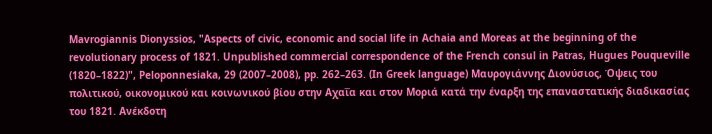Mavrogiannis Dionyssios, "Aspects of civic, economic and social life in Achaia and Moreas at the beginning of the revolutionary process of 1821. Unpublished commercial correspondence of the French consul in Patras, Hugues Pouqueville (1820–1822)", Peloponnesiaka, 29 (2007–2008), pp. 262–263. (In Greek language) Μαυρογιάννης Διονύσιος, Όψεις του πολιτικού, οικονομικού και κοινωνικού βίου στην Αχαΐα και στον Μοριά κατά την έναρξη της επαναστατικής διαδικασίας του 1821. Ανέκδοτη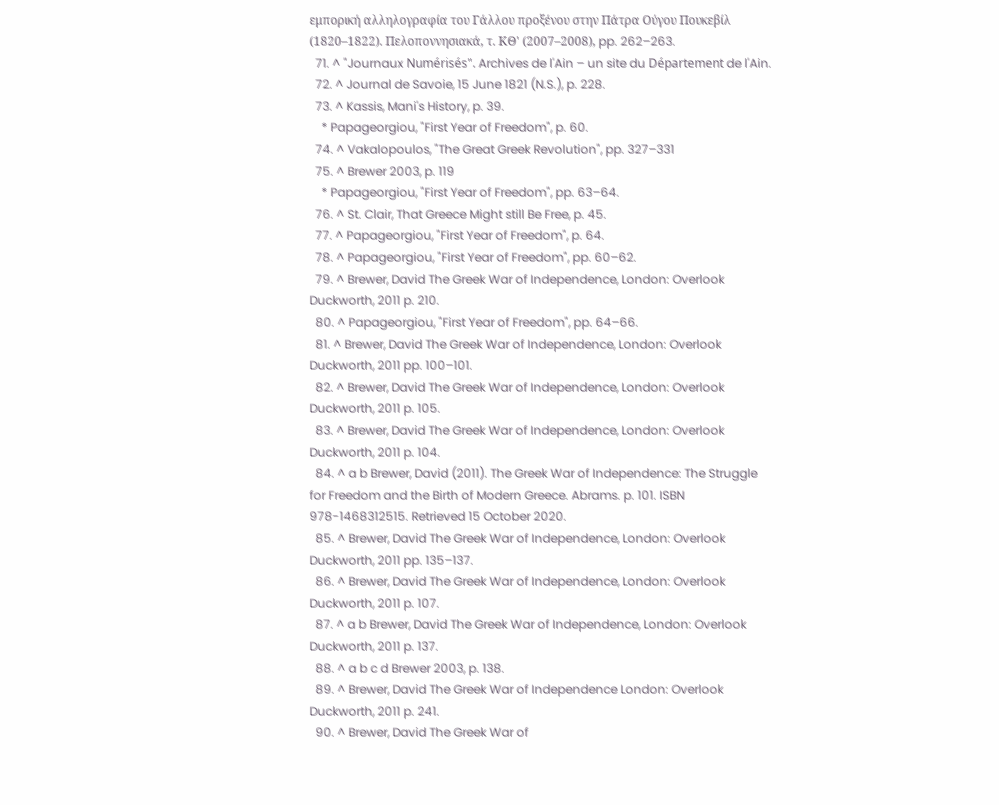εμπορική αλληλογραφία του Γάλλου προξένου στην Πάτρα Ούγου Πουκεβίλ (1820–1822). Πελοποννησιακά, τ. ΚΘ' (2007–2008), pp. 262–263.
  71. ^ "Journaux Numérisés". Archives de l'Ain – un site du Département de l'Ain.
  72. ^ Journal de Savoie, 15 June 1821 (N.S.), p. 228.
  73. ^ Kassis, Mani's History, p. 39.
    * Papageorgiou, "First Year of Freedom", p. 60.
  74. ^ Vakalopoulos, "The Great Greek Revolution", pp. 327–331
  75. ^ Brewer 2003, p. 119
    * Papageorgiou, "First Year of Freedom", pp. 63–64.
  76. ^ St. Clair, That Greece Might still Be Free, p. 45.
  77. ^ Papageorgiou, "First Year of Freedom", p. 64.
  78. ^ Papageorgiou, "First Year of Freedom", pp. 60–62.
  79. ^ Brewer, David The Greek War of Independence, London: Overlook Duckworth, 2011 p. 210.
  80. ^ Papageorgiou, "First Year of Freedom", pp. 64–66.
  81. ^ Brewer, David The Greek War of Independence, London: Overlook Duckworth, 2011 pp. 100–101.
  82. ^ Brewer, David The Greek War of Independence, London: Overlook Duckworth, 2011 p. 105.
  83. ^ Brewer, David The Greek War of Independence, London: Overlook Duckworth, 2011 p. 104.
  84. ^ a b Brewer, David (2011). The Greek War of Independence: The Struggle for Freedom and the Birth of Modern Greece. Abrams. p. 101. ISBN 978-1468312515. Retrieved 15 October 2020.
  85. ^ Brewer, David The Greek War of Independence, London: Overlook Duckworth, 2011 pp. 135–137.
  86. ^ Brewer, David The Greek War of Independence, London: Overlook Duckworth, 2011 p. 107.
  87. ^ a b Brewer, David The Greek War of Independence, London: Overlook Duckworth, 2011 p. 137.
  88. ^ a b c d Brewer 2003, p. 138.
  89. ^ Brewer, David The Greek War of Independence London: Overlook Duckworth, 2011 p. 241.
  90. ^ Brewer, David The Greek War of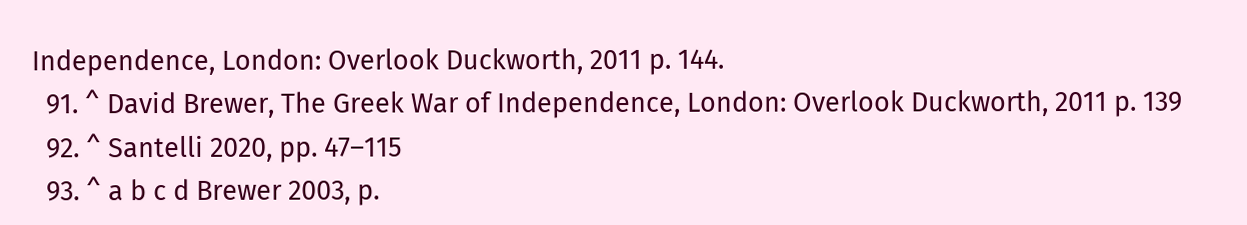Independence, London: Overlook Duckworth, 2011 p. 144.
  91. ^ David Brewer, The Greek War of Independence, London: Overlook Duckworth, 2011 p. 139
  92. ^ Santelli 2020, pp. 47–115
  93. ^ a b c d Brewer 2003, p.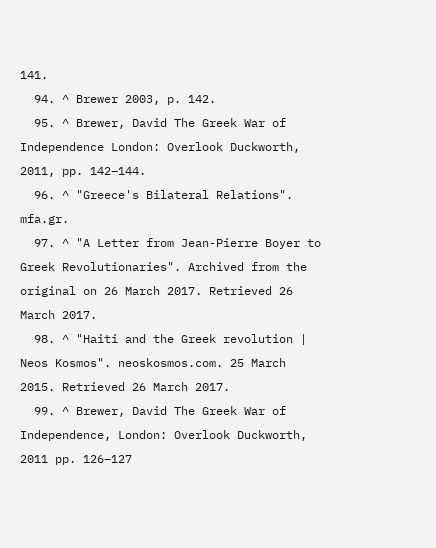141.
  94. ^ Brewer 2003, p. 142.
  95. ^ Brewer, David The Greek War of Independence London: Overlook Duckworth, 2011, pp. 142–144.
  96. ^ "Greece's Bilateral Relations". mfa.gr.
  97. ^ "A Letter from Jean-Pierre Boyer to Greek Revolutionaries". Archived from the original on 26 March 2017. Retrieved 26 March 2017.
  98. ^ "Haiti and the Greek revolution | Neos Kosmos". neoskosmos.com. 25 March 2015. Retrieved 26 March 2017.
  99. ^ Brewer, David The Greek War of Independence, London: Overlook Duckworth, 2011 pp. 126–127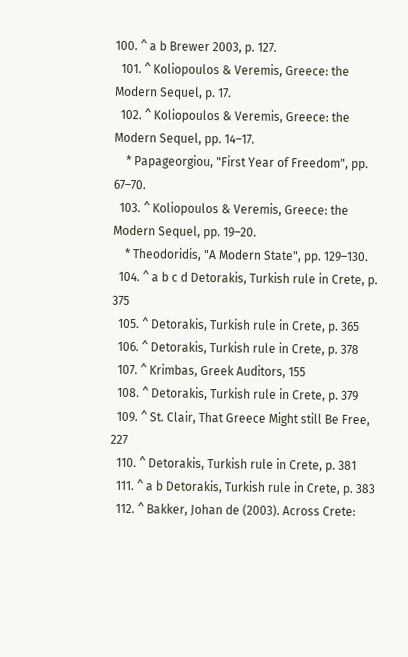100. ^ a b Brewer 2003, p. 127.
  101. ^ Koliopoulos & Veremis, Greece: the Modern Sequel, p. 17.
  102. ^ Koliopoulos & Veremis, Greece: the Modern Sequel, pp. 14–17.
    * Papageorgiou, "First Year of Freedom", pp. 67–70.
  103. ^ Koliopoulos & Veremis, Greece: the Modern Sequel, pp. 19–20.
    * Theodoridis, "A Modern State", pp. 129–130.
  104. ^ a b c d Detorakis, Turkish rule in Crete, p. 375
  105. ^ Detorakis, Turkish rule in Crete, p. 365
  106. ^ Detorakis, Turkish rule in Crete, p. 378
  107. ^ Krimbas, Greek Auditors, 155
  108. ^ Detorakis, Turkish rule in Crete, p. 379
  109. ^ St. Clair, That Greece Might still Be Free, 227
  110. ^ Detorakis, Turkish rule in Crete, p. 381
  111. ^ a b Detorakis, Turkish rule in Crete, p. 383
  112. ^ Bakker, Johan de (2003). Across Crete: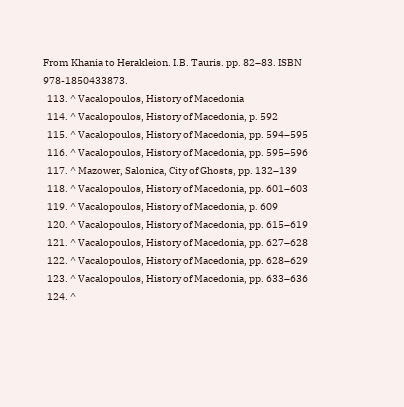From Khania to Herakleion. I.B. Tauris. pp. 82–83. ISBN 978-1850433873.
  113. ^ Vacalopoulos, History of Macedonia
  114. ^ Vacalopoulos, History of Macedonia, p. 592
  115. ^ Vacalopoulos, History of Macedonia, pp. 594–595
  116. ^ Vacalopoulos, History of Macedonia, pp. 595–596
  117. ^ Mazower, Salonica, City of Ghosts, pp. 132–139
  118. ^ Vacalopoulos, History of Macedonia, pp. 601–603
  119. ^ Vacalopoulos, History of Macedonia, p. 609
  120. ^ Vacalopoulos, History of Macedonia, pp. 615–619
  121. ^ Vacalopoulos, History of Macedonia, pp. 627–628
  122. ^ Vacalopoulos, History of Macedonia, pp. 628–629
  123. ^ Vacalopoulos, History of Macedonia, pp. 633–636
  124. ^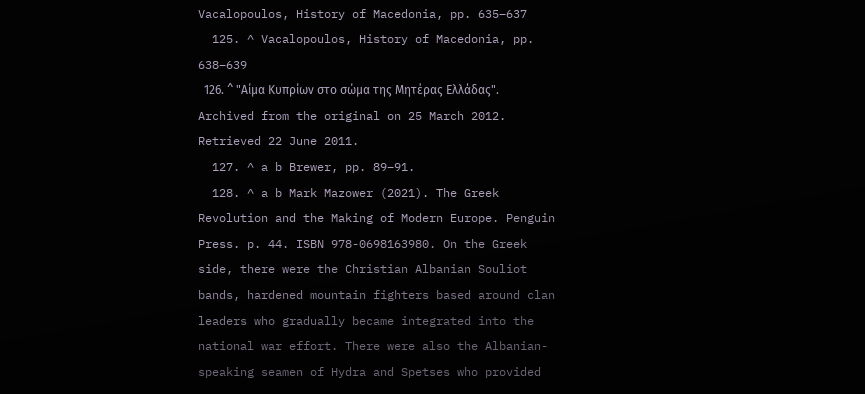Vacalopoulos, History of Macedonia, pp. 635–637
  125. ^ Vacalopoulos, History of Macedonia, pp. 638–639
  126. ^ "Αίμα Κυπρίων στο σώμα της Μητέρας Ελλάδας". Archived from the original on 25 March 2012. Retrieved 22 June 2011.
  127. ^ a b Brewer, pp. 89–91.
  128. ^ a b Mark Mazower (2021). The Greek Revolution and the Making of Modern Europe. Penguin Press. p. 44. ISBN 978-0698163980. On the Greek side, there were the Christian Albanian Souliot bands, hardened mountain fighters based around clan leaders who gradually became integrated into the national war effort. There were also the Albanian-speaking seamen of Hydra and Spetses who provided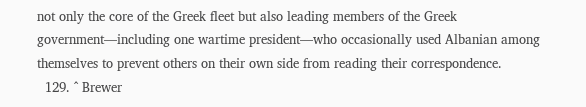not only the core of the Greek fleet but also leading members of the Greek government—including one wartime president—who occasionally used Albanian among themselves to prevent others on their own side from reading their correspondence.
  129. ^ Brewer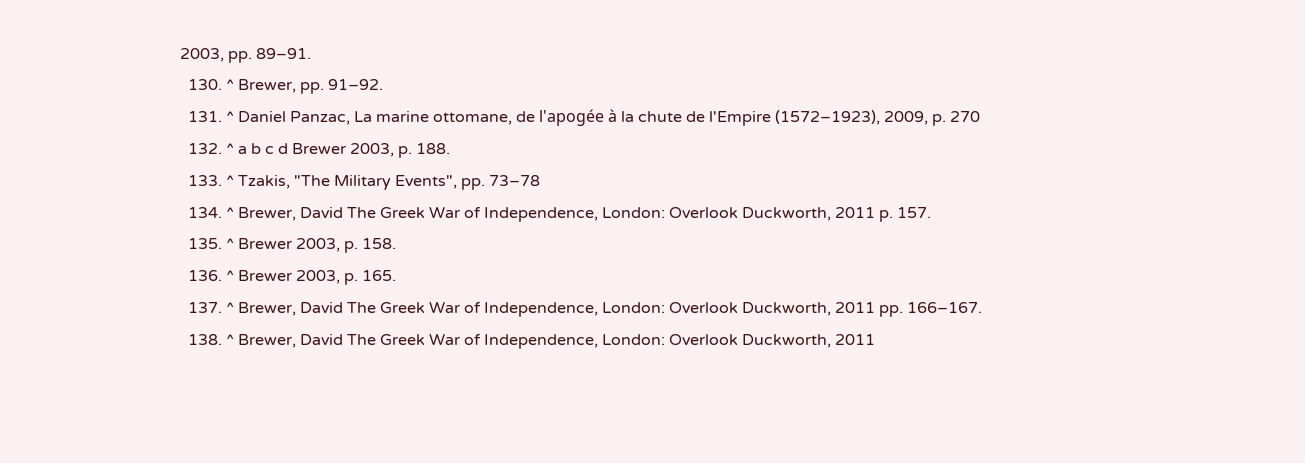2003, pp. 89–91.
  130. ^ Brewer, pp. 91–92.
  131. ^ Daniel Panzac, La marine ottomane, de l'apogée à la chute de l'Empire (1572–1923), 2009, p. 270
  132. ^ a b c d Brewer 2003, p. 188.
  133. ^ Tzakis, "The Military Events", pp. 73–78
  134. ^ Brewer, David The Greek War of Independence, London: Overlook Duckworth, 2011 p. 157.
  135. ^ Brewer 2003, p. 158.
  136. ^ Brewer 2003, p. 165.
  137. ^ Brewer, David The Greek War of Independence, London: Overlook Duckworth, 2011 pp. 166–167.
  138. ^ Brewer, David The Greek War of Independence, London: Overlook Duckworth, 2011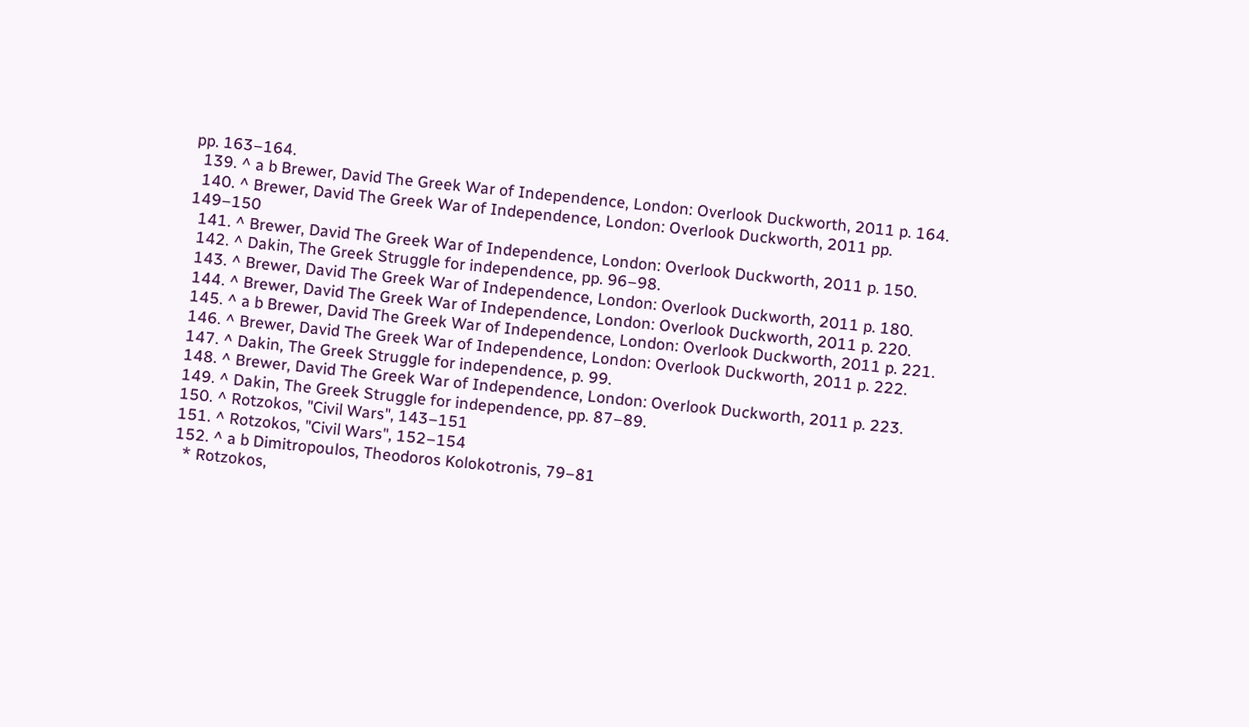pp. 163–164.
  139. ^ a b Brewer, David The Greek War of Independence, London: Overlook Duckworth, 2011 p. 164.
  140. ^ Brewer, David The Greek War of Independence, London: Overlook Duckworth, 2011 pp. 149–150
  141. ^ Brewer, David The Greek War of Independence, London: Overlook Duckworth, 2011 p. 150.
  142. ^ Dakin, The Greek Struggle for independence, pp. 96–98.
  143. ^ Brewer, David The Greek War of Independence, London: Overlook Duckworth, 2011 p. 180.
  144. ^ Brewer, David The Greek War of Independence, London: Overlook Duckworth, 2011 p. 220.
  145. ^ a b Brewer, David The Greek War of Independence, London: Overlook Duckworth, 2011 p. 221.
  146. ^ Brewer, David The Greek War of Independence, London: Overlook Duckworth, 2011 p. 222.
  147. ^ Dakin, The Greek Struggle for independence, p. 99.
  148. ^ Brewer, David The Greek War of Independence, London: Overlook Duckworth, 2011 p. 223.
  149. ^ Dakin, The Greek Struggle for independence, pp. 87–89.
  150. ^ Rotzokos, "Civil Wars", 143–151
  151. ^ Rotzokos, "Civil Wars", 152–154
  152. ^ a b Dimitropoulos, Theodoros Kolokotronis, 79–81
    * Rotzokos,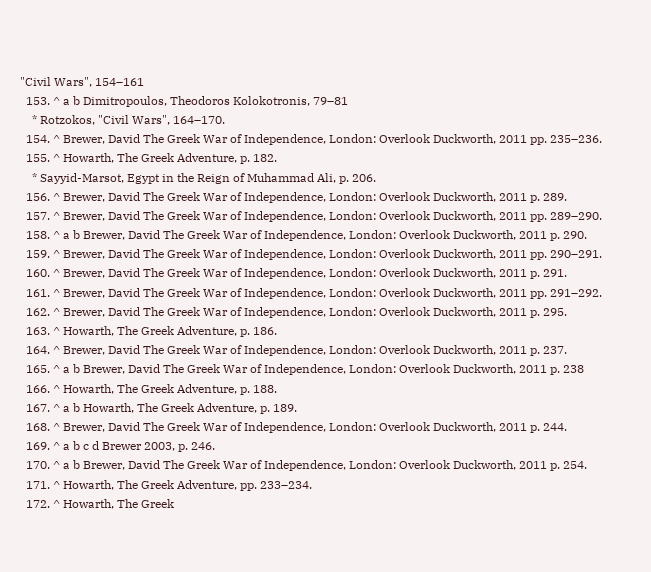"Civil Wars", 154–161
  153. ^ a b Dimitropoulos, Theodoros Kolokotronis, 79–81
    * Rotzokos, "Civil Wars", 164–170.
  154. ^ Brewer, David The Greek War of Independence, London: Overlook Duckworth, 2011 pp. 235–236.
  155. ^ Howarth, The Greek Adventure, p. 182.
    * Sayyid-Marsot, Egypt in the Reign of Muhammad Ali, p. 206.
  156. ^ Brewer, David The Greek War of Independence, London: Overlook Duckworth, 2011 p. 289.
  157. ^ Brewer, David The Greek War of Independence, London: Overlook Duckworth, 2011 pp. 289–290.
  158. ^ a b Brewer, David The Greek War of Independence, London: Overlook Duckworth, 2011 p. 290.
  159. ^ Brewer, David The Greek War of Independence, London: Overlook Duckworth, 2011 pp. 290–291.
  160. ^ Brewer, David The Greek War of Independence, London: Overlook Duckworth, 2011 p. 291.
  161. ^ Brewer, David The Greek War of Independence, London: Overlook Duckworth, 2011 pp. 291–292.
  162. ^ Brewer, David The Greek War of Independence, London: Overlook Duckworth, 2011 p. 295.
  163. ^ Howarth, The Greek Adventure, p. 186.
  164. ^ Brewer, David The Greek War of Independence, London: Overlook Duckworth, 2011 p. 237.
  165. ^ a b Brewer, David The Greek War of Independence, London: Overlook Duckworth, 2011 p. 238
  166. ^ Howarth, The Greek Adventure, p. 188.
  167. ^ a b Howarth, The Greek Adventure, p. 189.
  168. ^ Brewer, David The Greek War of Independence, London: Overlook Duckworth, 2011 p. 244.
  169. ^ a b c d Brewer 2003, p. 246.
  170. ^ a b Brewer, David The Greek War of Independence, London: Overlook Duckworth, 2011 p. 254.
  171. ^ Howarth, The Greek Adventure, pp. 233–234.
  172. ^ Howarth, The Greek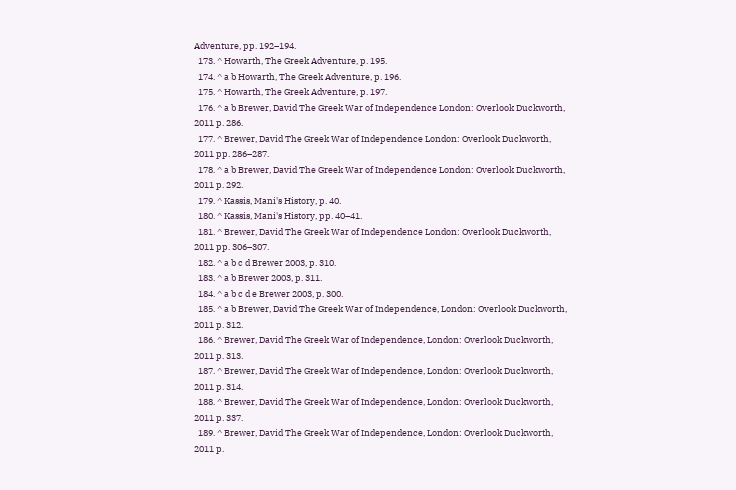Adventure, pp. 192–194.
  173. ^ Howarth, The Greek Adventure, p. 195.
  174. ^ a b Howarth, The Greek Adventure, p. 196.
  175. ^ Howarth, The Greek Adventure, p. 197.
  176. ^ a b Brewer, David The Greek War of Independence London: Overlook Duckworth, 2011 p. 286.
  177. ^ Brewer, David The Greek War of Independence London: Overlook Duckworth, 2011 pp. 286–287.
  178. ^ a b Brewer, David The Greek War of Independence London: Overlook Duckworth, 2011 p. 292.
  179. ^ Kassis, Mani's History, p. 40.
  180. ^ Kassis, Mani's History, pp. 40–41.
  181. ^ Brewer, David The Greek War of Independence London: Overlook Duckworth, 2011 pp. 306–307.
  182. ^ a b c d Brewer 2003, p. 310.
  183. ^ a b Brewer 2003, p. 311.
  184. ^ a b c d e Brewer 2003, p. 300.
  185. ^ a b Brewer, David The Greek War of Independence, London: Overlook Duckworth, 2011 p. 312.
  186. ^ Brewer, David The Greek War of Independence, London: Overlook Duckworth, 2011 p. 313.
  187. ^ Brewer, David The Greek War of Independence, London: Overlook Duckworth, 2011 p. 314.
  188. ^ Brewer, David The Greek War of Independence, London: Overlook Duckworth, 2011 p. 337.
  189. ^ Brewer, David The Greek War of Independence, London: Overlook Duckworth, 2011 p.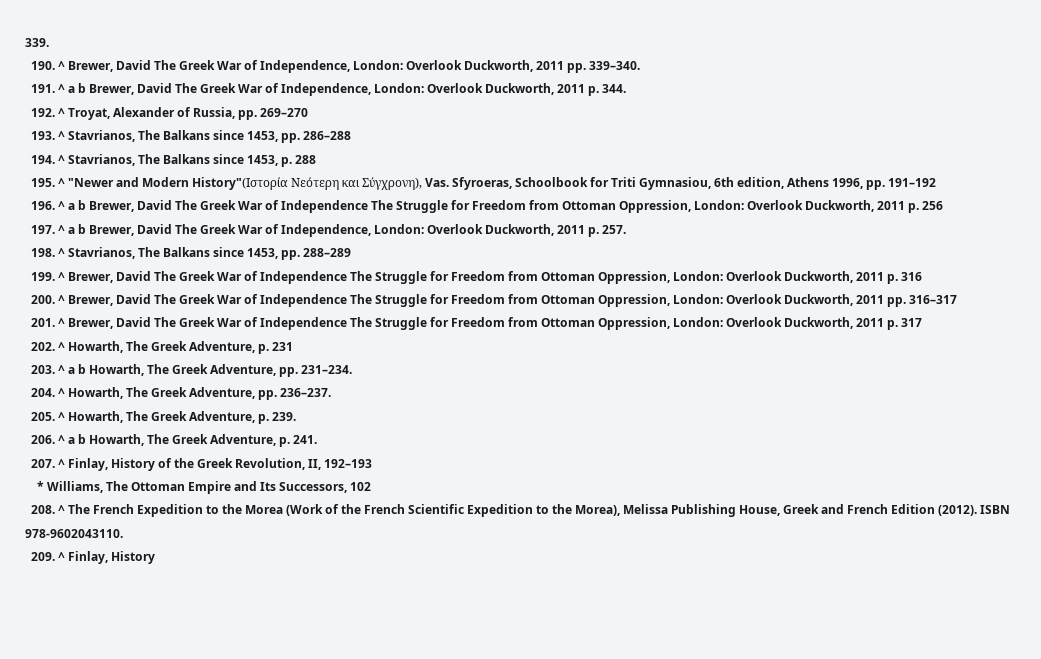339.
  190. ^ Brewer, David The Greek War of Independence, London: Overlook Duckworth, 2011 pp. 339–340.
  191. ^ a b Brewer, David The Greek War of Independence, London: Overlook Duckworth, 2011 p. 344.
  192. ^ Troyat, Alexander of Russia, pp. 269–270
  193. ^ Stavrianos, The Balkans since 1453, pp. 286–288
  194. ^ Stavrianos, The Balkans since 1453, p. 288
  195. ^ "Newer and Modern History"(Ιστορία Νεότερη και Σύγχρονη), Vas. Sfyroeras, Schoolbook for Triti Gymnasiou, 6th edition, Athens 1996, pp. 191–192
  196. ^ a b Brewer, David The Greek War of Independence The Struggle for Freedom from Ottoman Oppression, London: Overlook Duckworth, 2011 p. 256
  197. ^ a b Brewer, David The Greek War of Independence, London: Overlook Duckworth, 2011 p. 257.
  198. ^ Stavrianos, The Balkans since 1453, pp. 288–289
  199. ^ Brewer, David The Greek War of Independence The Struggle for Freedom from Ottoman Oppression, London: Overlook Duckworth, 2011 p. 316
  200. ^ Brewer, David The Greek War of Independence The Struggle for Freedom from Ottoman Oppression, London: Overlook Duckworth, 2011 pp. 316–317
  201. ^ Brewer, David The Greek War of Independence The Struggle for Freedom from Ottoman Oppression, London: Overlook Duckworth, 2011 p. 317
  202. ^ Howarth, The Greek Adventure, p. 231
  203. ^ a b Howarth, The Greek Adventure, pp. 231–234.
  204. ^ Howarth, The Greek Adventure, pp. 236–237.
  205. ^ Howarth, The Greek Adventure, p. 239.
  206. ^ a b Howarth, The Greek Adventure, p. 241.
  207. ^ Finlay, History of the Greek Revolution, II, 192–193
    * Williams, The Ottoman Empire and Its Successors, 102
  208. ^ The French Expedition to the Morea (Work of the French Scientific Expedition to the Morea), Melissa Publishing House, Greek and French Edition (2012). ISBN 978-9602043110.
  209. ^ Finlay, History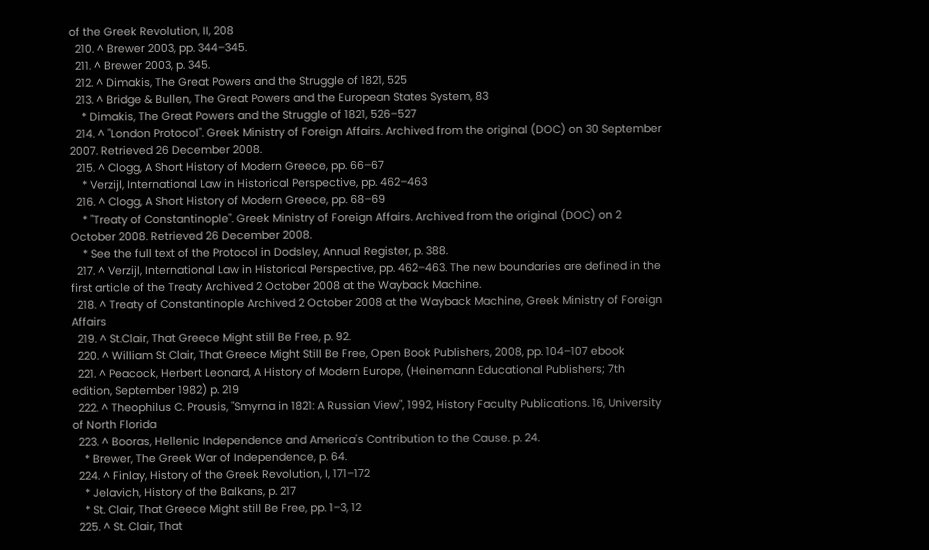of the Greek Revolution, II, 208
  210. ^ Brewer 2003, pp. 344–345.
  211. ^ Brewer 2003, p. 345.
  212. ^ Dimakis, The Great Powers and the Struggle of 1821, 525
  213. ^ Bridge & Bullen, The Great Powers and the European States System, 83
    * Dimakis, The Great Powers and the Struggle of 1821, 526–527
  214. ^ "London Protocol". Greek Ministry of Foreign Affairs. Archived from the original (DOC) on 30 September 2007. Retrieved 26 December 2008.
  215. ^ Clogg, A Short History of Modern Greece, pp. 66–67
    * Verzijl, International Law in Historical Perspective, pp. 462–463
  216. ^ Clogg, A Short History of Modern Greece, pp. 68–69
    * "Treaty of Constantinople". Greek Ministry of Foreign Affairs. Archived from the original (DOC) on 2 October 2008. Retrieved 26 December 2008.
    * See the full text of the Protocol in Dodsley, Annual Register, p. 388.
  217. ^ Verzijl, International Law in Historical Perspective, pp. 462–463. The new boundaries are defined in the first article of the Treaty Archived 2 October 2008 at the Wayback Machine.
  218. ^ Treaty of Constantinople Archived 2 October 2008 at the Wayback Machine, Greek Ministry of Foreign Affairs
  219. ^ St.Clair, That Greece Might still Be Free, p. 92.
  220. ^ William St Clair, That Greece Might Still Be Free, Open Book Publishers, 2008, pp. 104–107 ebook
  221. ^ Peacock, Herbert Leonard, A History of Modern Europe, (Heinemann Educational Publishers; 7th edition, September 1982) p. 219
  222. ^ Theophilus C. Prousis, "Smyrna in 1821: A Russian View", 1992, History Faculty Publications. 16, University of North Florida
  223. ^ Booras, Hellenic Independence and America's Contribution to the Cause. p. 24.
    * Brewer, The Greek War of Independence, p. 64.
  224. ^ Finlay, History of the Greek Revolution, I, 171–172
    * Jelavich, History of the Balkans, p. 217
    * St. Clair, That Greece Might still Be Free, pp. 1–3, 12
  225. ^ St. Clair, That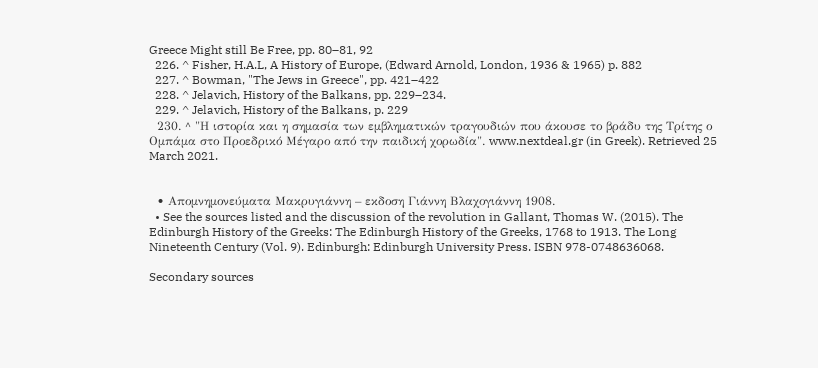Greece Might still Be Free, pp. 80–81, 92
  226. ^ Fisher, H.A.L, A History of Europe, (Edward Arnold, London, 1936 & 1965) p. 882
  227. ^ Bowman, "The Jews in Greece", pp. 421–422
  228. ^ Jelavich, History of the Balkans, pp. 229–234.
  229. ^ Jelavich, History of the Balkans, p. 229
  230. ^ "Η ιστορία και η σημασία των εμβληματικών τραγουδιών που άκουσε το βράδυ της Τρίτης ο Ομπάμα στο Προεδρικό Μέγαρο από την παιδική χορωδία". www.nextdeal.gr (in Greek). Retrieved 25 March 2021.


  • Απομνημονεύματα Μακρυγιάννη – εκδοση Γιάννη Βλαχογιάννη 1908.
  • See the sources listed and the discussion of the revolution in Gallant, Thomas W. (2015). The Edinburgh History of the Greeks: The Edinburgh History of the Greeks, 1768 to 1913. The Long Nineteenth Century (Vol. 9). Edinburgh: Edinburgh University Press. ISBN 978-0748636068.

Secondary sources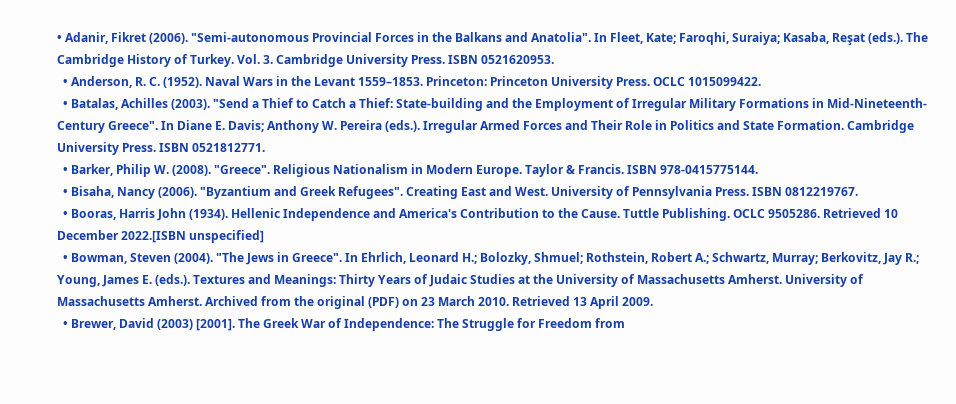• Adanir, Fikret (2006). "Semi-autonomous Provincial Forces in the Balkans and Anatolia". In Fleet, Kate; Faroqhi, Suraiya; Kasaba, Reşat (eds.). The Cambridge History of Turkey. Vol. 3. Cambridge University Press. ISBN 0521620953.
  • Anderson, R. C. (1952). Naval Wars in the Levant 1559–1853. Princeton: Princeton University Press. OCLC 1015099422.
  • Batalas, Achilles (2003). "Send a Thief to Catch a Thief: State-building and the Employment of Irregular Military Formations in Mid-Nineteenth-Century Greece". In Diane E. Davis; Anthony W. Pereira (eds.). Irregular Armed Forces and Their Role in Politics and State Formation. Cambridge University Press. ISBN 0521812771.
  • Barker, Philip W. (2008). "Greece". Religious Nationalism in Modern Europe. Taylor & Francis. ISBN 978-0415775144.
  • Bisaha, Nancy (2006). "Byzantium and Greek Refugees". Creating East and West. University of Pennsylvania Press. ISBN 0812219767.
  • Booras, Harris John (1934). Hellenic Independence and America's Contribution to the Cause. Tuttle Publishing. OCLC 9505286. Retrieved 10 December 2022.[ISBN unspecified]
  • Bowman, Steven (2004). "The Jews in Greece". In Ehrlich, Leonard H.; Bolozky, Shmuel; Rothstein, Robert A.; Schwartz, Murray; Berkovitz, Jay R.; Young, James E. (eds.). Textures and Meanings: Thirty Years of Judaic Studies at the University of Massachusetts Amherst. University of Massachusetts Amherst. Archived from the original (PDF) on 23 March 2010. Retrieved 13 April 2009.
  • Brewer, David (2003) [2001]. The Greek War of Independence: The Struggle for Freedom from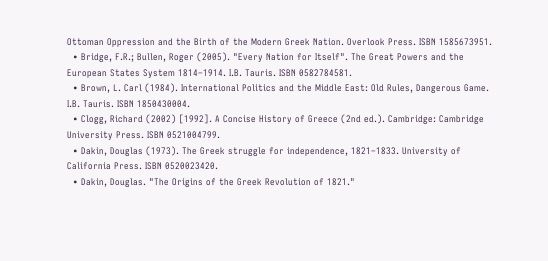Ottoman Oppression and the Birth of the Modern Greek Nation. Overlook Press. ISBN 1585673951.
  • Bridge, F.R.; Bullen, Roger (2005). "Every Nation for Itself". The Great Powers and the European States System 1814–1914. I.B. Tauris. ISBN 0582784581.
  • Brown, L. Carl (1984). International Politics and the Middle East: Old Rules, Dangerous Game. I.B. Tauris. ISBN 1850430004.
  • Clogg, Richard (2002) [1992]. A Concise History of Greece (2nd ed.). Cambridge: Cambridge University Press. ISBN 0521004799.
  • Dakin, Douglas (1973). The Greek struggle for independence, 1821–1833. University of California Press. ISBN 0520023420.
  • Dakin, Douglas. "The Origins of the Greek Revolution of 1821."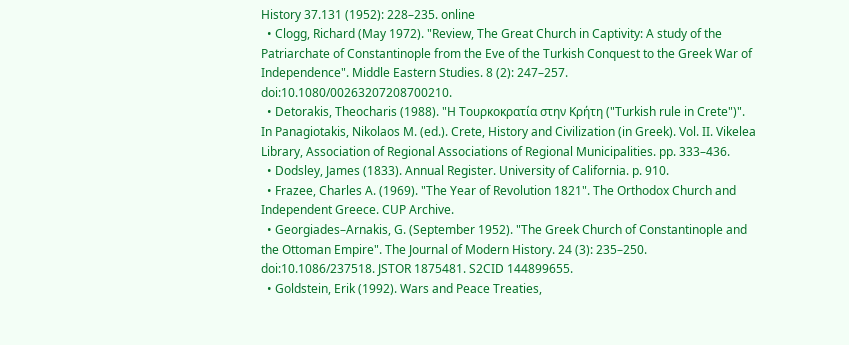History 37.131 (1952): 228–235. online
  • Clogg, Richard (May 1972). "Review, The Great Church in Captivity: A study of the Patriarchate of Constantinople from the Eve of the Turkish Conquest to the Greek War of Independence". Middle Eastern Studies. 8 (2): 247–257. doi:10.1080/00263207208700210.
  • Detorakis, Theocharis (1988). "Η Τουρκοκρατία στην Κρήτη ("Turkish rule in Crete")". In Panagiotakis, Nikolaos M. (ed.). Crete, History and Civilization (in Greek). Vol. II. Vikelea Library, Association of Regional Associations of Regional Municipalities. pp. 333–436.
  • Dodsley, James (1833). Annual Register. University of California. p. 910.
  • Frazee, Charles A. (1969). "The Year of Revolution 1821". The Orthodox Church and Independent Greece. CUP Archive.
  • Georgiades–Arnakis, G. (September 1952). "The Greek Church of Constantinople and the Ottoman Empire". The Journal of Modern History. 24 (3): 235–250. doi:10.1086/237518. JSTOR 1875481. S2CID 144899655.
  • Goldstein, Erik (1992). Wars and Peace Treaties,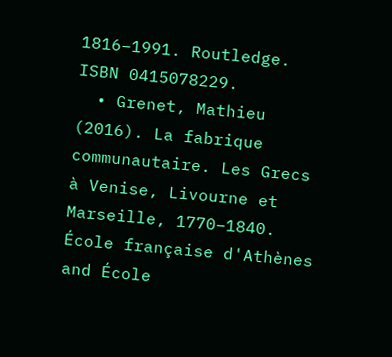1816–1991. Routledge. ISBN 0415078229.
  • Grenet, Mathieu (2016). La fabrique communautaire. Les Grecs à Venise, Livourne et Marseille, 1770–1840. École française d'Athènes and École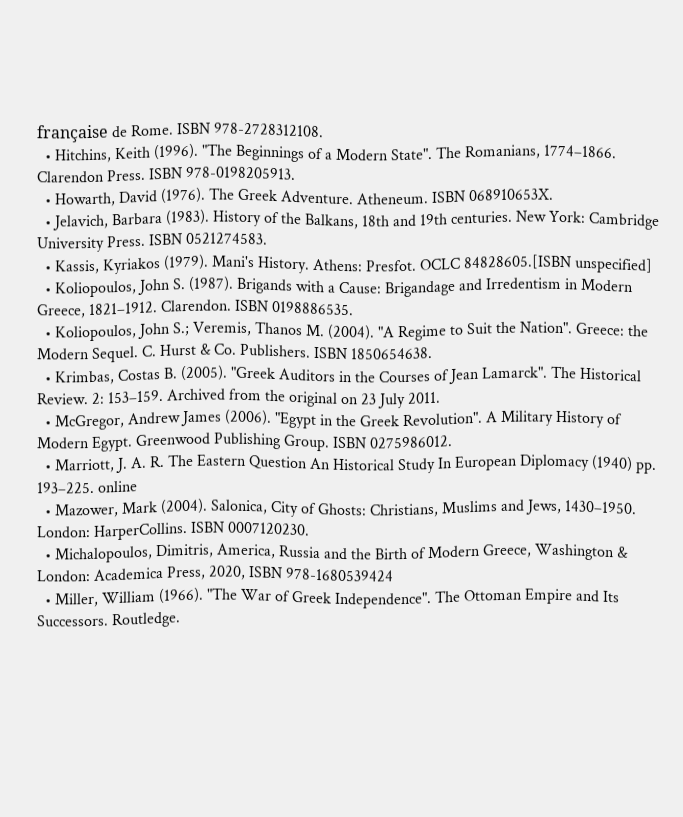française de Rome. ISBN 978-2728312108.
  • Hitchins, Keith (1996). "The Beginnings of a Modern State". The Romanians, 1774–1866. Clarendon Press. ISBN 978-0198205913.
  • Howarth, David (1976). The Greek Adventure. Atheneum. ISBN 068910653X.
  • Jelavich, Barbara (1983). History of the Balkans, 18th and 19th centuries. New York: Cambridge University Press. ISBN 0521274583.
  • Kassis, Kyriakos (1979). Mani's History. Athens: Presfot. OCLC 84828605.[ISBN unspecified]
  • Koliopoulos, John S. (1987). Brigands with a Cause: Brigandage and Irredentism in Modern Greece, 1821–1912. Clarendon. ISBN 0198886535.
  • Koliopoulos, John S.; Veremis, Thanos M. (2004). "A Regime to Suit the Nation". Greece: the Modern Sequel. C. Hurst & Co. Publishers. ISBN 1850654638.
  • Krimbas, Costas B. (2005). "Greek Auditors in the Courses of Jean Lamarck". The Historical Review. 2: 153–159. Archived from the original on 23 July 2011.
  • McGregor, Andrew James (2006). "Egypt in the Greek Revolution". A Military History of Modern Egypt. Greenwood Publishing Group. ISBN 0275986012.
  • Marriott, J. A. R. The Eastern Question An Historical Study In European Diplomacy (1940) pp. 193–225. online
  • Mazower, Mark (2004). Salonica, City of Ghosts: Christians, Muslims and Jews, 1430–1950. London: HarperCollins. ISBN 0007120230.
  • Michalopoulos, Dimitris, America, Russia and the Birth of Modern Greece, Washington & London: Academica Press, 2020, ISBN 978-1680539424
  • Miller, William (1966). "The War of Greek Independence". The Ottoman Empire and Its Successors. Routledge.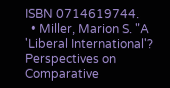ISBN 0714619744.
  • Miller, Marion S. "A 'Liberal International'? Perspectives on Comparative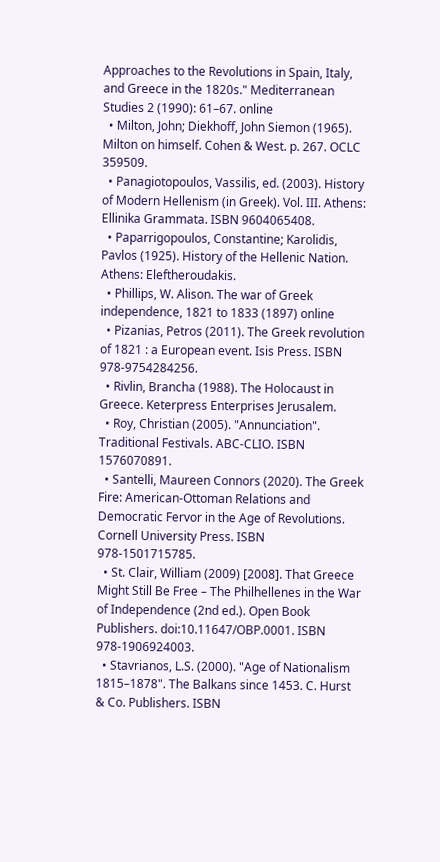Approaches to the Revolutions in Spain, Italy, and Greece in the 1820s." Mediterranean Studies 2 (1990): 61–67. online
  • Milton, John; Diekhoff, John Siemon (1965). Milton on himself. Cohen & West. p. 267. OCLC 359509.
  • Panagiotopoulos, Vassilis, ed. (2003). History of Modern Hellenism (in Greek). Vol. III. Athens: Ellinika Grammata. ISBN 9604065408.
  • Paparrigopoulos, Constantine; Karolidis, Pavlos (1925). History of the Hellenic Nation. Athens: Eleftheroudakis.
  • Phillips, W. Alison. The war of Greek independence, 1821 to 1833 (1897) online
  • Pizanias, Petros (2011). The Greek revolution of 1821 : a European event. Isis Press. ISBN 978-9754284256.
  • Rivlin, Brancha (1988). The Holocaust in Greece. Keterpress Enterprises Jerusalem.
  • Roy, Christian (2005). "Annunciation". Traditional Festivals. ABC-CLIO. ISBN 1576070891.
  • Santelli, Maureen Connors (2020). The Greek Fire: American-Ottoman Relations and Democratic Fervor in the Age of Revolutions. Cornell University Press. ISBN 978-1501715785.
  • St. Clair, William (2009) [2008]. That Greece Might Still Be Free – The Philhellenes in the War of Independence (2nd ed.). Open Book Publishers. doi:10.11647/OBP.0001. ISBN 978-1906924003.
  • Stavrianos, L.S. (2000). "Age of Nationalism 1815–1878". The Balkans since 1453. C. Hurst & Co. Publishers. ISBN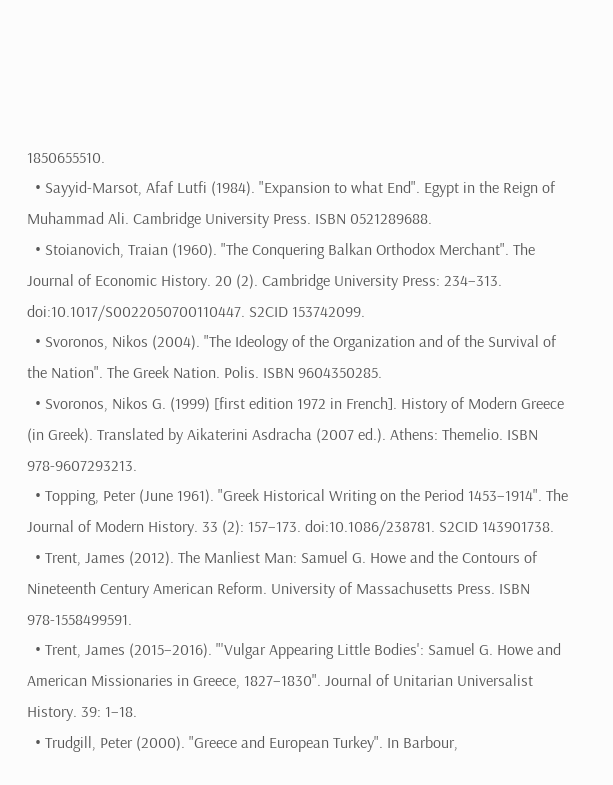1850655510.
  • Sayyid-Marsot, Afaf Lutfi (1984). "Expansion to what End". Egypt in the Reign of Muhammad Ali. Cambridge University Press. ISBN 0521289688.
  • Stoianovich, Traian (1960). "The Conquering Balkan Orthodox Merchant". The Journal of Economic History. 20 (2). Cambridge University Press: 234–313. doi:10.1017/S0022050700110447. S2CID 153742099.
  • Svoronos, Nikos (2004). "The Ideology of the Organization and of the Survival of the Nation". The Greek Nation. Polis. ISBN 9604350285.
  • Svoronos, Nikos G. (1999) [first edition 1972 in French]. History of Modern Greece (in Greek). Translated by Aikaterini Asdracha (2007 ed.). Athens: Themelio. ISBN 978-9607293213.
  • Topping, Peter (June 1961). "Greek Historical Writing on the Period 1453–1914". The Journal of Modern History. 33 (2): 157–173. doi:10.1086/238781. S2CID 143901738.
  • Trent, James (2012). The Manliest Man: Samuel G. Howe and the Contours of Nineteenth Century American Reform. University of Massachusetts Press. ISBN 978-1558499591.
  • Trent, James (2015–2016). "'Vulgar Appearing Little Bodies': Samuel G. Howe and American Missionaries in Greece, 1827–1830". Journal of Unitarian Universalist History. 39: 1–18.
  • Trudgill, Peter (2000). "Greece and European Turkey". In Barbour,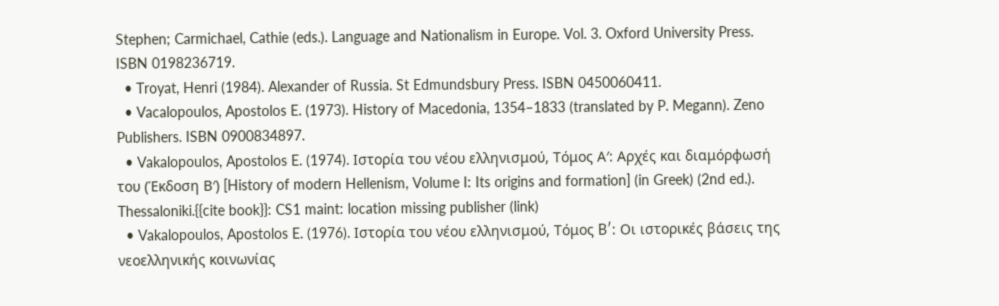Stephen; Carmichael, Cathie (eds.). Language and Nationalism in Europe. Vol. 3. Oxford University Press. ISBN 0198236719.
  • Troyat, Henri (1984). Alexander of Russia. St Edmundsbury Press. ISBN 0450060411.
  • Vacalopoulos, Apostolos E. (1973). History of Macedonia, 1354–1833 (translated by P. Megann). Zeno Publishers. ISBN 0900834897.
  • Vakalopoulos, Apostolos E. (1974). Ιστορία του νέου ελληνισμού, Τόμος Α′: Αρχές και διαμόρφωσή του (Έκδοση Β′) [History of modern Hellenism, Volume I: Its origins and formation] (in Greek) (2nd ed.). Thessaloniki.{{cite book}}: CS1 maint: location missing publisher (link)
  • Vakalopoulos, Apostolos E. (1976). Ιστορία του νέου ελληνισμού, Τόμος B′: Οι ιστορικές βάσεις της νεοελληνικής κοινωνίας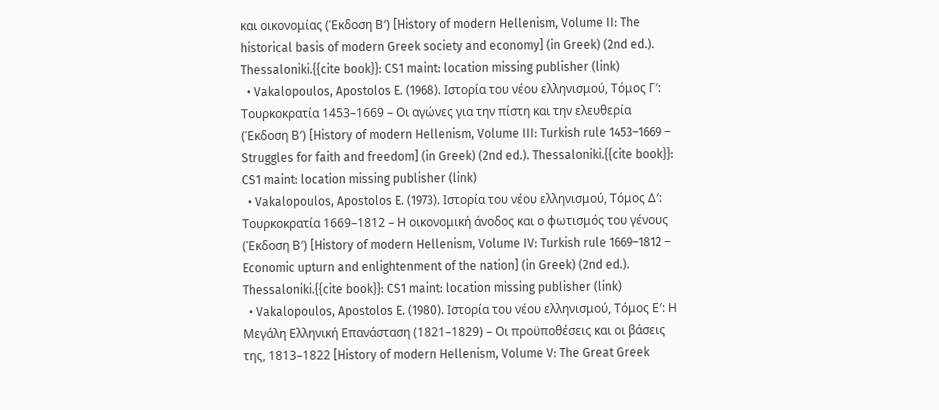και οικονομίας (Έκδοση Β′) [History of modern Hellenism, Volume II: The historical basis of modern Greek society and economy] (in Greek) (2nd ed.). Thessaloniki.{{cite book}}: CS1 maint: location missing publisher (link)
  • Vakalopoulos, Apostolos E. (1968). Ιστορία του νέου ελληνισμού, Τόμος Γ′: Τουρκοκρατία 1453–1669 – Οι αγώνες για την πίστη και την ελευθερία (Έκδοση Β′) [History of modern Hellenism, Volume III: Turkish rule 1453–1669 – Struggles for faith and freedom] (in Greek) (2nd ed.). Thessaloniki.{{cite book}}: CS1 maint: location missing publisher (link)
  • Vakalopoulos, Apostolos E. (1973). Ιστορία του νέου ελληνισμού, Τόμος Δ′: Τουρκοκρατία 1669–1812 – Η οικονομική άνοδος και ο φωτισμός του γένους (Έκδοση Β′) [History of modern Hellenism, Volume IV: Turkish rule 1669–1812 – Economic upturn and enlightenment of the nation] (in Greek) (2nd ed.). Thessaloniki.{{cite book}}: CS1 maint: location missing publisher (link)
  • Vakalopoulos, Apostolos E. (1980). Ιστορία του νέου ελληνισμού, Τόμος Ε′: Η Μεγάλη Ελληνική Επανάσταση (1821–1829) – Οι προϋποθέσεις και οι βάσεις της, 1813–1822 [History of modern Hellenism, Volume V: The Great Greek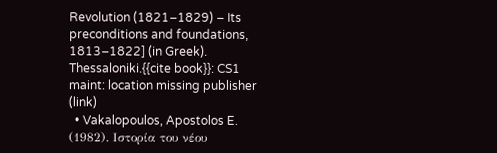Revolution (1821–1829) – Its preconditions and foundations, 1813–1822] (in Greek). Thessaloniki.{{cite book}}: CS1 maint: location missing publisher (link)
  • Vakalopoulos, Apostolos E. (1982). Ιστορία του νέου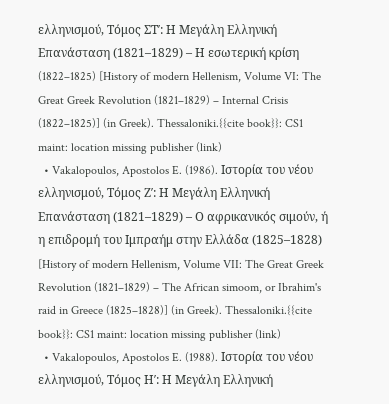ελληνισμού, Τόμος ΣΤ′: Η Μεγάλη Ελληνική Επανάσταση (1821–1829) – Η εσωτερική κρίση (1822–1825) [History of modern Hellenism, Volume VI: The Great Greek Revolution (1821–1829) – Internal Crisis (1822–1825)] (in Greek). Thessaloniki.{{cite book}}: CS1 maint: location missing publisher (link)
  • Vakalopoulos, Apostolos E. (1986). Ιστορία του νέου ελληνισμού, Τόμος Ζ′: Η Μεγάλη Ελληνική Επανάσταση (1821–1829) – Ο αφρικανικός σιμούν, ή η επιδρομή του Ιμπραήμ στην Ελλάδα (1825–1828) [History of modern Hellenism, Volume VII: The Great Greek Revolution (1821–1829) – The African simoom, or Ibrahim's raid in Greece (1825–1828)] (in Greek). Thessaloniki.{{cite book}}: CS1 maint: location missing publisher (link)
  • Vakalopoulos, Apostolos E. (1988). Ιστορία του νέου ελληνισμού, Τόμος Η′: Η Μεγάλη Ελληνική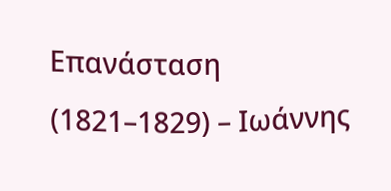Επανάσταση (1821–1829) – Ιωάννης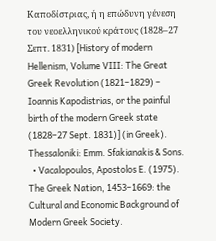Καποδίστριας, ή η επώδυνη γένεση του νεοελληνικού κράτους (1828–27 Σεπτ. 1831) [History of modern Hellenism, Volume VIII: The Great Greek Revolution (1821–1829) – Ioannis Kapodistrias, or the painful birth of the modern Greek state (1828–27 Sept. 1831)] (in Greek). Thessaloniki: Emm. Sfakianakis & Sons.
  • Vacalopoulos, Apostolos E. (1975). The Greek Nation, 1453–1669: the Cultural and Economic Background of Modern Greek Society.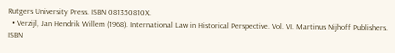Rutgers University Press. ISBN 081350810X.
  • Verzijl, Jan Hendrik Willem (1968). International Law in Historical Perspective. Vol. VI. Martinus Nijhoff Publishers. ISBN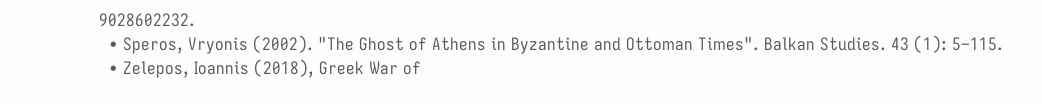9028602232.
  • Speros, Vryonis (2002). "The Ghost of Athens in Byzantine and Ottoman Times". Balkan Studies. 43 (1): 5–115.
  • Zelepos, Ioannis (2018), Greek War of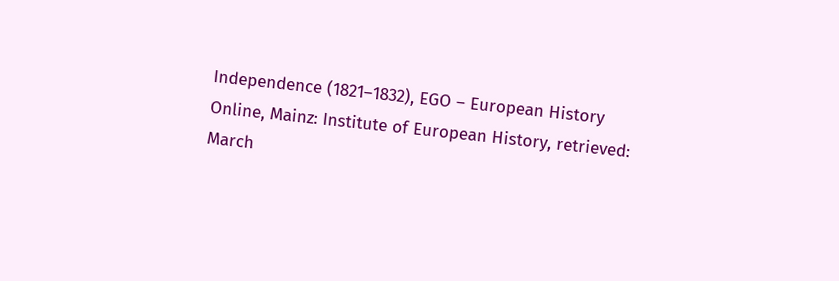Independence (1821–1832), EGO – European History Online, Mainz: Institute of European History, retrieved: March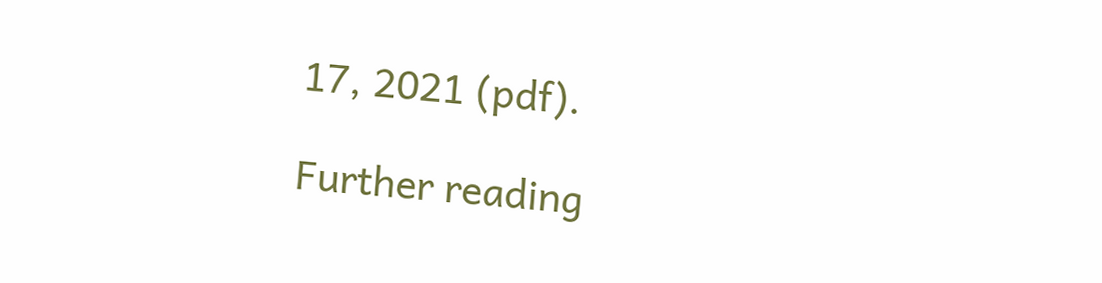17, 2021 (pdf).

Further reading